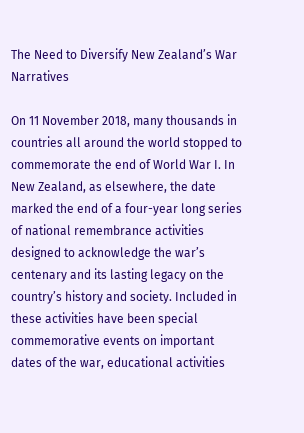The Need to Diversify New Zealand’s War Narratives

On 11 November 2018, many thousands in countries all around the world stopped to commemorate the end of World War I. In New Zealand, as elsewhere, the date marked the end of a four-year long series of national remembrance activities designed to acknowledge the war’s centenary and its lasting legacy on the country’s history and society. Included in these activities have been special commemorative events on important dates of the war, educational activities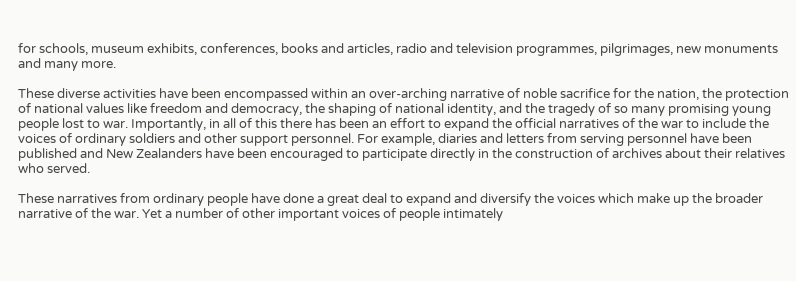for schools, museum exhibits, conferences, books and articles, radio and television programmes, pilgrimages, new monuments and many more.

These diverse activities have been encompassed within an over-arching narrative of noble sacrifice for the nation, the protection of national values like freedom and democracy, the shaping of national identity, and the tragedy of so many promising young people lost to war. Importantly, in all of this there has been an effort to expand the official narratives of the war to include the voices of ordinary soldiers and other support personnel. For example, diaries and letters from serving personnel have been published and New Zealanders have been encouraged to participate directly in the construction of archives about their relatives who served.

These narratives from ordinary people have done a great deal to expand and diversify the voices which make up the broader narrative of the war. Yet a number of other important voices of people intimately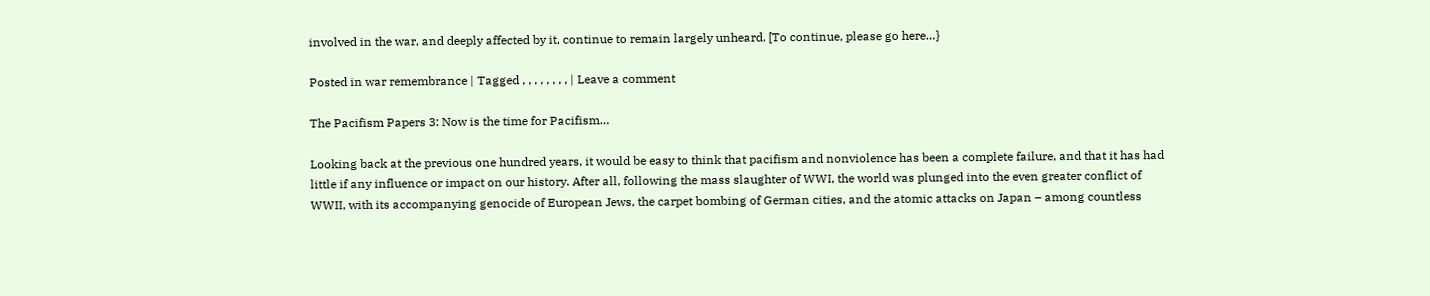involved in the war, and deeply affected by it, continue to remain largely unheard. [To continue, please go here…}

Posted in war remembrance | Tagged , , , , , , , , | Leave a comment

The Pacifism Papers 3: Now is the time for Pacifism…

Looking back at the previous one hundred years, it would be easy to think that pacifism and nonviolence has been a complete failure, and that it has had little if any influence or impact on our history. After all, following the mass slaughter of WWI, the world was plunged into the even greater conflict of WWII, with its accompanying genocide of European Jews, the carpet bombing of German cities, and the atomic attacks on Japan – among countless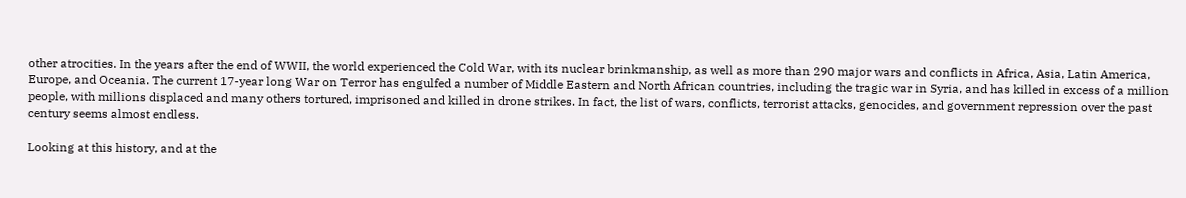other atrocities. In the years after the end of WWII, the world experienced the Cold War, with its nuclear brinkmanship, as well as more than 290 major wars and conflicts in Africa, Asia, Latin America, Europe, and Oceania. The current 17-year long War on Terror has engulfed a number of Middle Eastern and North African countries, including the tragic war in Syria, and has killed in excess of a million people, with millions displaced and many others tortured, imprisoned and killed in drone strikes. In fact, the list of wars, conflicts, terrorist attacks, genocides, and government repression over the past century seems almost endless.

Looking at this history, and at the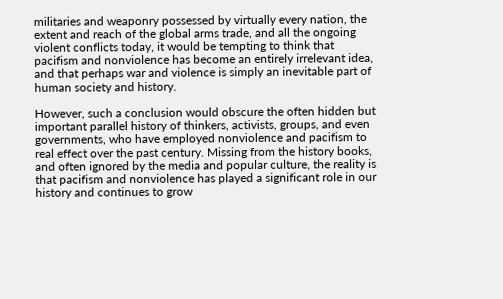militaries and weaponry possessed by virtually every nation, the extent and reach of the global arms trade, and all the ongoing violent conflicts today, it would be tempting to think that pacifism and nonviolence has become an entirely irrelevant idea, and that perhaps war and violence is simply an inevitable part of human society and history.

However, such a conclusion would obscure the often hidden but important parallel history of thinkers, activists, groups, and even governments, who have employed nonviolence and pacifism to real effect over the past century. Missing from the history books, and often ignored by the media and popular culture, the reality is that pacifism and nonviolence has played a significant role in our history and continues to grow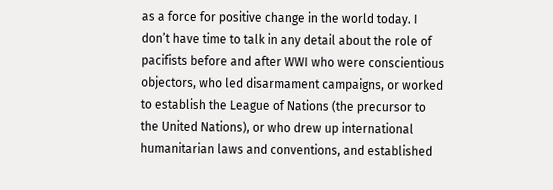as a force for positive change in the world today. I don’t have time to talk in any detail about the role of pacifists before and after WWI who were conscientious objectors, who led disarmament campaigns, or worked to establish the League of Nations (the precursor to the United Nations), or who drew up international humanitarian laws and conventions, and established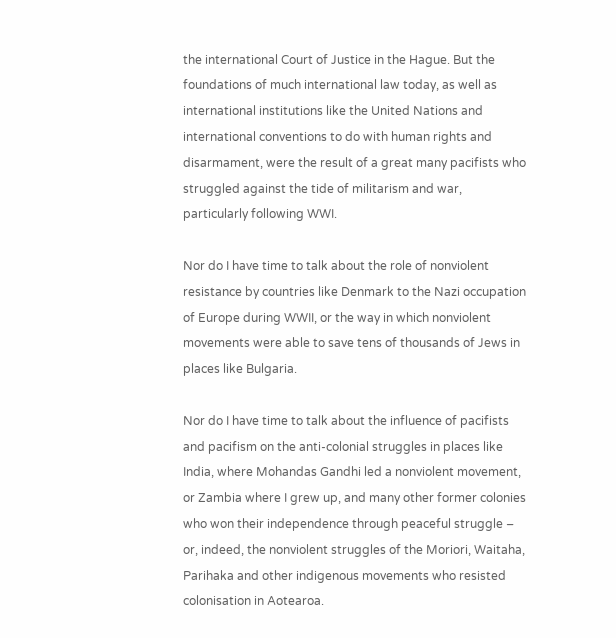the international Court of Justice in the Hague. But the foundations of much international law today, as well as international institutions like the United Nations and international conventions to do with human rights and disarmament, were the result of a great many pacifists who struggled against the tide of militarism and war, particularly following WWI.

Nor do I have time to talk about the role of nonviolent resistance by countries like Denmark to the Nazi occupation of Europe during WWII, or the way in which nonviolent movements were able to save tens of thousands of Jews in places like Bulgaria.

Nor do I have time to talk about the influence of pacifists and pacifism on the anti-colonial struggles in places like India, where Mohandas Gandhi led a nonviolent movement, or Zambia where I grew up, and many other former colonies who won their independence through peaceful struggle – or, indeed, the nonviolent struggles of the Moriori, Waitaha, Parihaka and other indigenous movements who resisted colonisation in Aotearoa.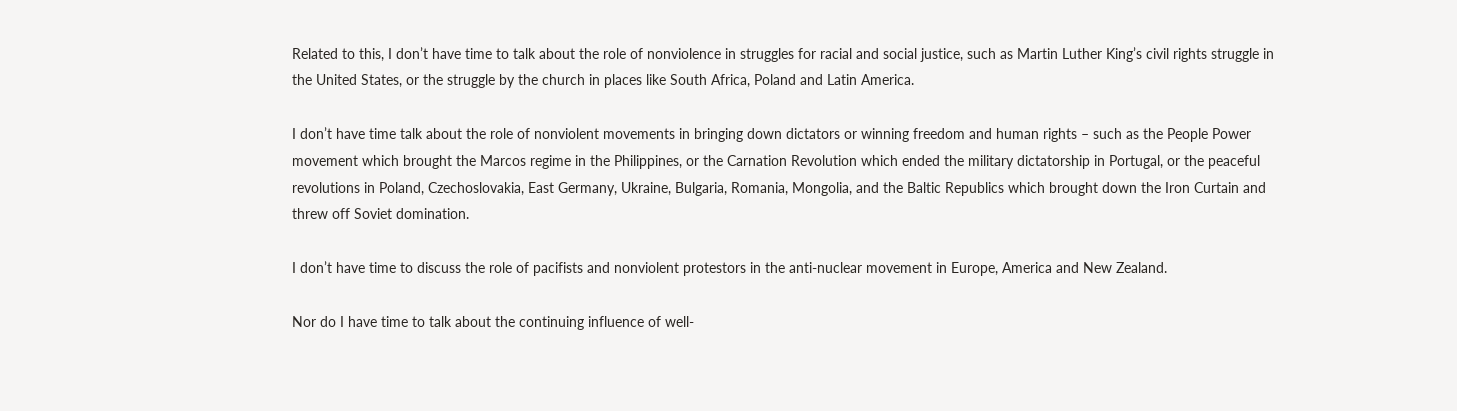Related to this, I don’t have time to talk about the role of nonviolence in struggles for racial and social justice, such as Martin Luther King’s civil rights struggle in the United States, or the struggle by the church in places like South Africa, Poland and Latin America.

I don’t have time talk about the role of nonviolent movements in bringing down dictators or winning freedom and human rights – such as the People Power movement which brought the Marcos regime in the Philippines, or the Carnation Revolution which ended the military dictatorship in Portugal, or the peaceful revolutions in Poland, Czechoslovakia, East Germany, Ukraine, Bulgaria, Romania, Mongolia, and the Baltic Republics which brought down the Iron Curtain and threw off Soviet domination.

I don’t have time to discuss the role of pacifists and nonviolent protestors in the anti-nuclear movement in Europe, America and New Zealand.

Nor do I have time to talk about the continuing influence of well-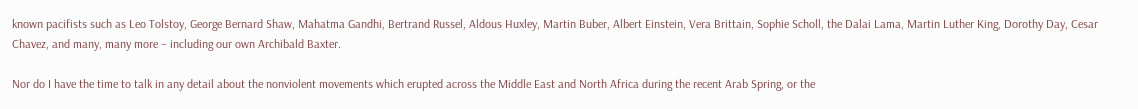known pacifists such as Leo Tolstoy, George Bernard Shaw, Mahatma Gandhi, Bertrand Russel, Aldous Huxley, Martin Buber, Albert Einstein, Vera Brittain, Sophie Scholl, the Dalai Lama, Martin Luther King, Dorothy Day, Cesar Chavez, and many, many more – including our own Archibald Baxter.

Nor do I have the time to talk in any detail about the nonviolent movements which erupted across the Middle East and North Africa during the recent Arab Spring, or the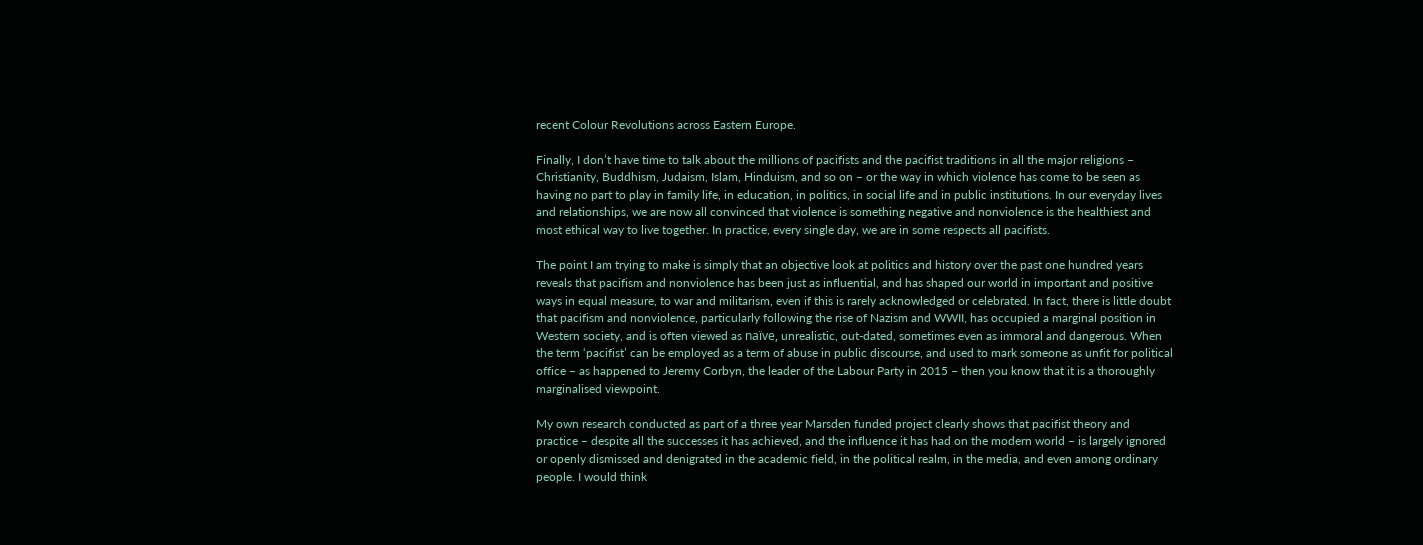recent Colour Revolutions across Eastern Europe.

Finally, I don’t have time to talk about the millions of pacifists and the pacifist traditions in all the major religions – Christianity, Buddhism, Judaism, Islam, Hinduism, and so on – or the way in which violence has come to be seen as having no part to play in family life, in education, in politics, in social life and in public institutions. In our everyday lives and relationships, we are now all convinced that violence is something negative and nonviolence is the healthiest and most ethical way to live together. In practice, every single day, we are in some respects all pacifists.

The point I am trying to make is simply that an objective look at politics and history over the past one hundred years reveals that pacifism and nonviolence has been just as influential, and has shaped our world in important and positive ways in equal measure, to war and militarism, even if this is rarely acknowledged or celebrated. In fact, there is little doubt that pacifism and nonviolence, particularly following the rise of Nazism and WWII, has occupied a marginal position in Western society, and is often viewed as naïve, unrealistic, out-dated, sometimes even as immoral and dangerous. When the term ‘pacifist’ can be employed as a term of abuse in public discourse, and used to mark someone as unfit for political office – as happened to Jeremy Corbyn, the leader of the Labour Party in 2015 – then you know that it is a thoroughly marginalised viewpoint.

My own research conducted as part of a three year Marsden funded project clearly shows that pacifist theory and practice – despite all the successes it has achieved, and the influence it has had on the modern world – is largely ignored or openly dismissed and denigrated in the academic field, in the political realm, in the media, and even among ordinary people. I would think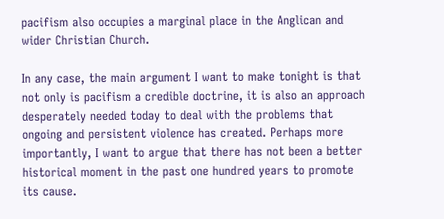pacifism also occupies a marginal place in the Anglican and wider Christian Church.

In any case, the main argument I want to make tonight is that not only is pacifism a credible doctrine, it is also an approach desperately needed today to deal with the problems that ongoing and persistent violence has created. Perhaps more importantly, I want to argue that there has not been a better historical moment in the past one hundred years to promote its cause.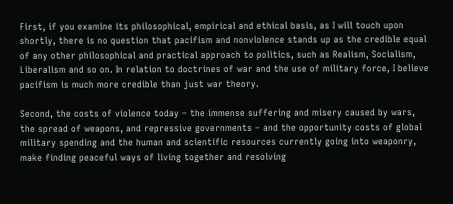First, if you examine its philosophical, empirical and ethical basis, as I will touch upon shortly, there is no question that pacifism and nonviolence stands up as the credible equal of any other philosophical and practical approach to politics, such as Realism, Socialism, Liberalism and so on. In relation to doctrines of war and the use of military force, I believe pacifism is much more credible than just war theory.

Second, the costs of violence today – the immense suffering and misery caused by wars, the spread of weapons, and repressive governments – and the opportunity costs of global military spending and the human and scientific resources currently going into weaponry, make finding peaceful ways of living together and resolving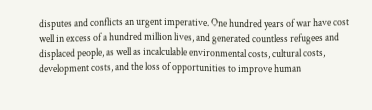disputes and conflicts an urgent imperative. One hundred years of war have cost well in excess of a hundred million lives, and generated countless refugees and displaced people, as well as incalculable environmental costs, cultural costs, development costs, and the loss of opportunities to improve human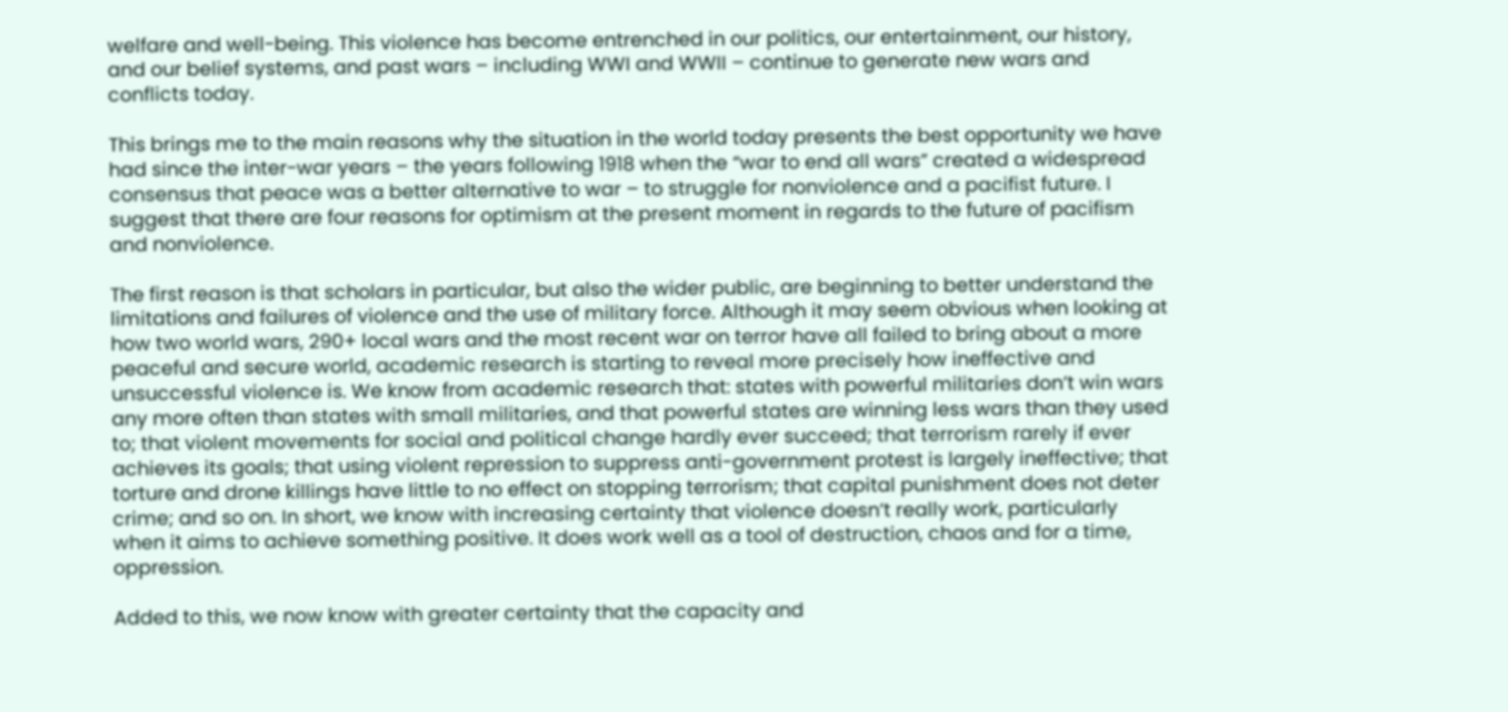welfare and well-being. This violence has become entrenched in our politics, our entertainment, our history, and our belief systems, and past wars – including WWI and WWII – continue to generate new wars and conflicts today.

This brings me to the main reasons why the situation in the world today presents the best opportunity we have had since the inter-war years – the years following 1918 when the “war to end all wars” created a widespread consensus that peace was a better alternative to war – to struggle for nonviolence and a pacifist future. I suggest that there are four reasons for optimism at the present moment in regards to the future of pacifism and nonviolence.

The first reason is that scholars in particular, but also the wider public, are beginning to better understand the limitations and failures of violence and the use of military force. Although it may seem obvious when looking at how two world wars, 290+ local wars and the most recent war on terror have all failed to bring about a more peaceful and secure world, academic research is starting to reveal more precisely how ineffective and unsuccessful violence is. We know from academic research that: states with powerful militaries don’t win wars any more often than states with small militaries, and that powerful states are winning less wars than they used to; that violent movements for social and political change hardly ever succeed; that terrorism rarely if ever achieves its goals; that using violent repression to suppress anti-government protest is largely ineffective; that torture and drone killings have little to no effect on stopping terrorism; that capital punishment does not deter crime; and so on. In short, we know with increasing certainty that violence doesn’t really work, particularly when it aims to achieve something positive. It does work well as a tool of destruction, chaos and for a time, oppression.

Added to this, we now know with greater certainty that the capacity and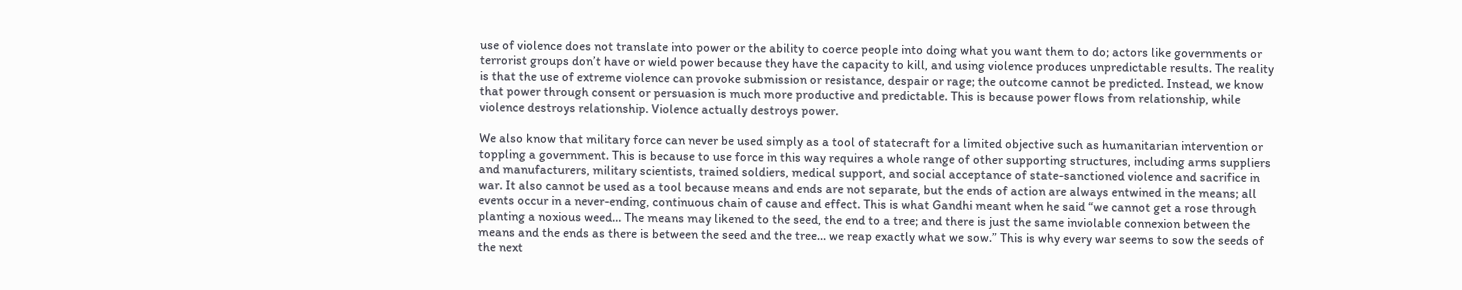use of violence does not translate into power or the ability to coerce people into doing what you want them to do; actors like governments or terrorist groups don’t have or wield power because they have the capacity to kill, and using violence produces unpredictable results. The reality is that the use of extreme violence can provoke submission or resistance, despair or rage; the outcome cannot be predicted. Instead, we know that power through consent or persuasion is much more productive and predictable. This is because power flows from relationship, while violence destroys relationship. Violence actually destroys power.

We also know that military force can never be used simply as a tool of statecraft for a limited objective such as humanitarian intervention or toppling a government. This is because to use force in this way requires a whole range of other supporting structures, including arms suppliers and manufacturers, military scientists, trained soldiers, medical support, and social acceptance of state-sanctioned violence and sacrifice in war. It also cannot be used as a tool because means and ends are not separate, but the ends of action are always entwined in the means; all events occur in a never-ending, continuous chain of cause and effect. This is what Gandhi meant when he said “we cannot get a rose through planting a noxious weed… The means may likened to the seed, the end to a tree; and there is just the same inviolable connexion between the means and the ends as there is between the seed and the tree… we reap exactly what we sow.” This is why every war seems to sow the seeds of the next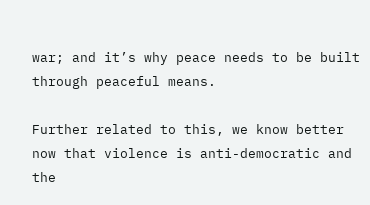war; and it’s why peace needs to be built through peaceful means.

Further related to this, we know better now that violence is anti-democratic and the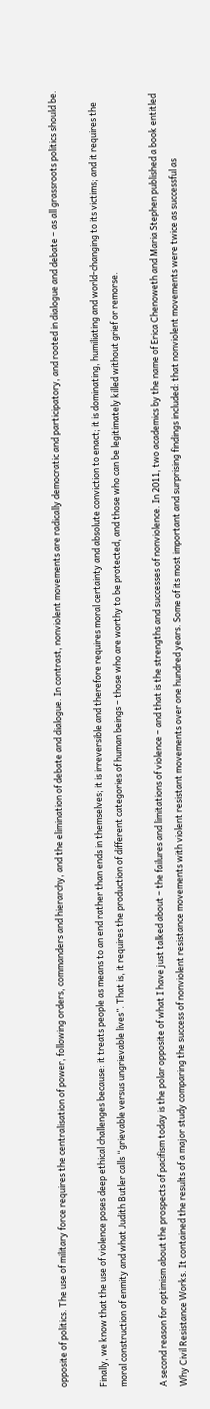opposite of politics. The use of military force requires the centralisation of power, following orders, commanders and hierarchy, and the elimination of debate and dialogue. In contrast, nonviolent movements are radically democratic and participatory, and rooted in dialogue and debate – as all grassroots politics should be.

Finally, we know that the use of violence poses deep ethical challenges because: it treats people as means to an end rather than ends in themselves; it is irreversible and therefore requires moral certainty and absolute conviction to enact; it is dominating, humiliating and world-changing to its victims; and it requires the moral construction of enmity and what Judith Butler calls “grievable versus ungrievable lives”. That is, it requires the production of different categories of human beings – those who are worthy to be protected, and those who can be legitimately killed without grief or remorse.

A second reason for optimism about the prospects of pacifism today is the polar opposite of what I have just talked about – the failures and limitations of violence – and that is the strengths and successes of nonviolence. In 2011, two academics by the name of Erica Chenoweth and Maria Stephen published a book entitled Why Civil Resistance Works. It contained the results of a major study comparing the success of nonviolent resistance movements with violent resistant movements over one hundred years. Some of its most important and surprising findings included: that nonviolent movements were twice as successful as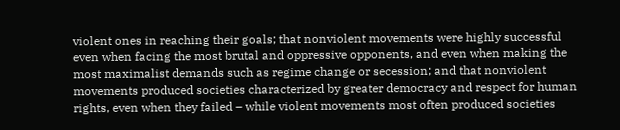violent ones in reaching their goals; that nonviolent movements were highly successful even when facing the most brutal and oppressive opponents, and even when making the most maximalist demands such as regime change or secession; and that nonviolent movements produced societies characterized by greater democracy and respect for human rights, even when they failed – while violent movements most often produced societies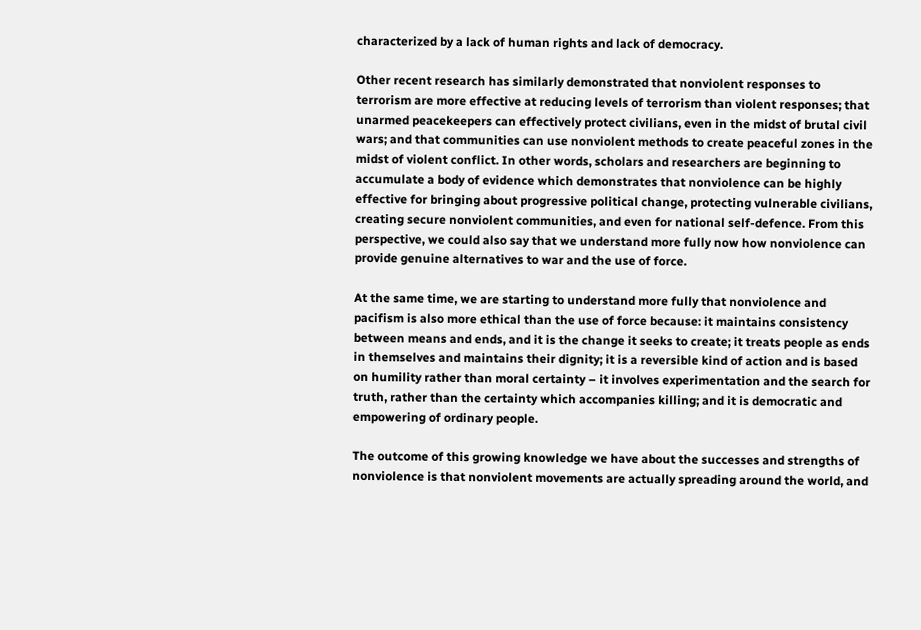characterized by a lack of human rights and lack of democracy.

Other recent research has similarly demonstrated that nonviolent responses to terrorism are more effective at reducing levels of terrorism than violent responses; that unarmed peacekeepers can effectively protect civilians, even in the midst of brutal civil wars; and that communities can use nonviolent methods to create peaceful zones in the midst of violent conflict. In other words, scholars and researchers are beginning to accumulate a body of evidence which demonstrates that nonviolence can be highly effective for bringing about progressive political change, protecting vulnerable civilians, creating secure nonviolent communities, and even for national self-defence. From this perspective, we could also say that we understand more fully now how nonviolence can provide genuine alternatives to war and the use of force.

At the same time, we are starting to understand more fully that nonviolence and pacifism is also more ethical than the use of force because: it maintains consistency between means and ends, and it is the change it seeks to create; it treats people as ends in themselves and maintains their dignity; it is a reversible kind of action and is based on humility rather than moral certainty – it involves experimentation and the search for truth, rather than the certainty which accompanies killing; and it is democratic and empowering of ordinary people.

The outcome of this growing knowledge we have about the successes and strengths of nonviolence is that nonviolent movements are actually spreading around the world, and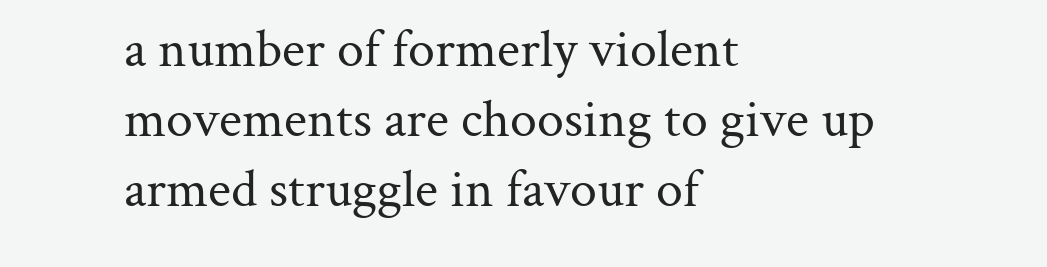a number of formerly violent movements are choosing to give up armed struggle in favour of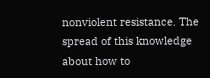nonviolent resistance. The spread of this knowledge about how to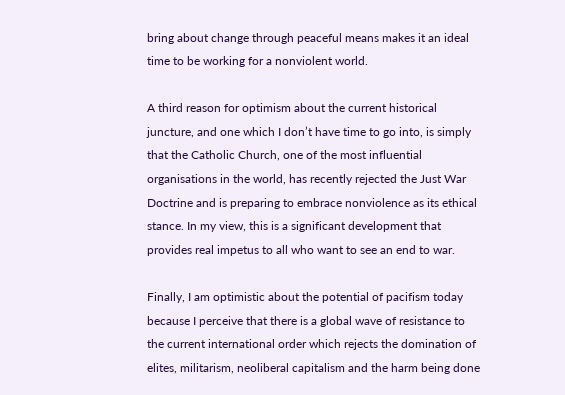bring about change through peaceful means makes it an ideal time to be working for a nonviolent world.

A third reason for optimism about the current historical juncture, and one which I don’t have time to go into, is simply that the Catholic Church, one of the most influential organisations in the world, has recently rejected the Just War Doctrine and is preparing to embrace nonviolence as its ethical stance. In my view, this is a significant development that provides real impetus to all who want to see an end to war.

Finally, I am optimistic about the potential of pacifism today because I perceive that there is a global wave of resistance to the current international order which rejects the domination of elites, militarism, neoliberal capitalism and the harm being done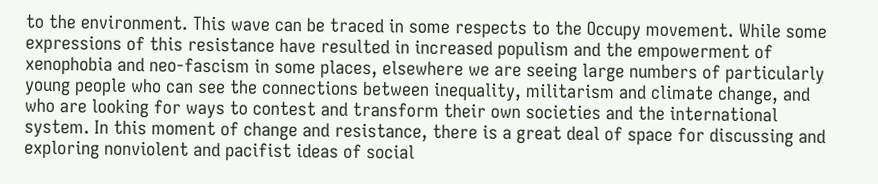to the environment. This wave can be traced in some respects to the Occupy movement. While some expressions of this resistance have resulted in increased populism and the empowerment of xenophobia and neo-fascism in some places, elsewhere we are seeing large numbers of particularly young people who can see the connections between inequality, militarism and climate change, and who are looking for ways to contest and transform their own societies and the international system. In this moment of change and resistance, there is a great deal of space for discussing and exploring nonviolent and pacifist ideas of social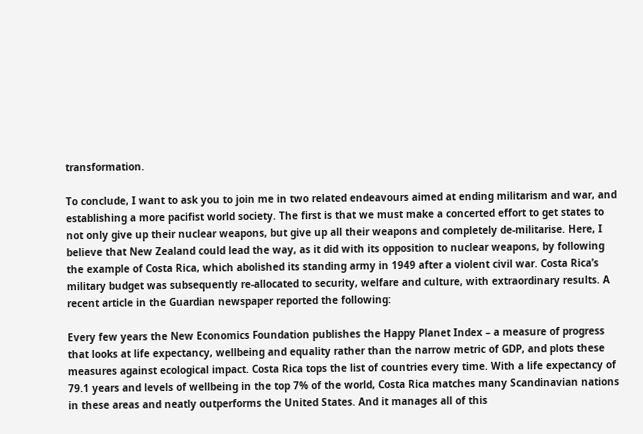transformation.

To conclude, I want to ask you to join me in two related endeavours aimed at ending militarism and war, and establishing a more pacifist world society. The first is that we must make a concerted effort to get states to not only give up their nuclear weapons, but give up all their weapons and completely de-militarise. Here, I believe that New Zealand could lead the way, as it did with its opposition to nuclear weapons, by following the example of Costa Rica, which abolished its standing army in 1949 after a violent civil war. Costa Rica’s military budget was subsequently re-allocated to security, welfare and culture, with extraordinary results. A recent article in the Guardian newspaper reported the following:

Every few years the New Economics Foundation publishes the Happy Planet Index – a measure of progress that looks at life expectancy, wellbeing and equality rather than the narrow metric of GDP, and plots these measures against ecological impact. Costa Rica tops the list of countries every time. With a life expectancy of 79.1 years and levels of wellbeing in the top 7% of the world, Costa Rica matches many Scandinavian nations in these areas and neatly outperforms the United States. And it manages all of this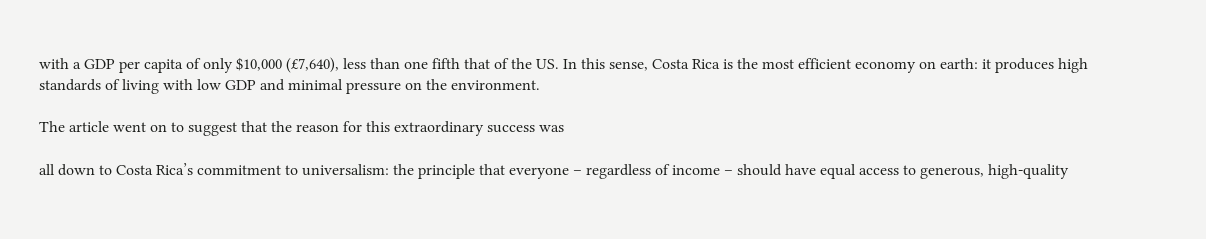with a GDP per capita of only $10,000 (£7,640), less than one fifth that of the US. In this sense, Costa Rica is the most efficient economy on earth: it produces high standards of living with low GDP and minimal pressure on the environment.

The article went on to suggest that the reason for this extraordinary success was

all down to Costa Rica’s commitment to universalism: the principle that everyone – regardless of income – should have equal access to generous, high-quality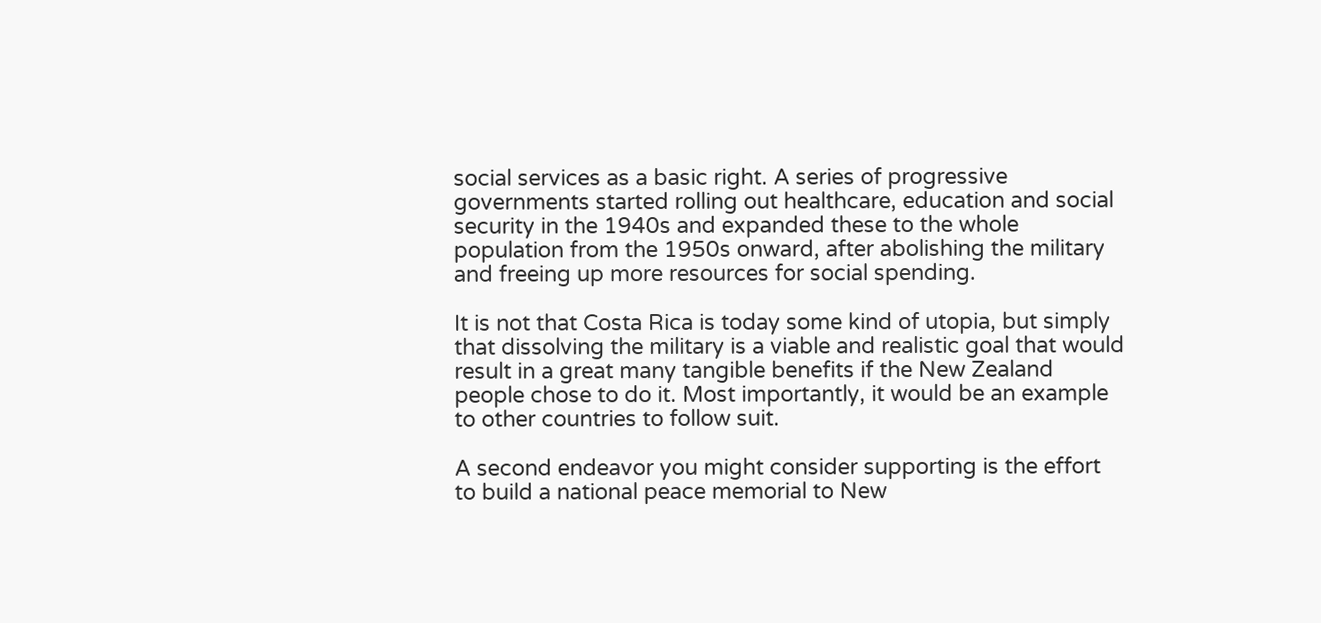social services as a basic right. A series of progressive governments started rolling out healthcare, education and social security in the 1940s and expanded these to the whole population from the 1950s onward, after abolishing the military and freeing up more resources for social spending.

It is not that Costa Rica is today some kind of utopia, but simply that dissolving the military is a viable and realistic goal that would result in a great many tangible benefits if the New Zealand people chose to do it. Most importantly, it would be an example to other countries to follow suit.

A second endeavor you might consider supporting is the effort to build a national peace memorial to New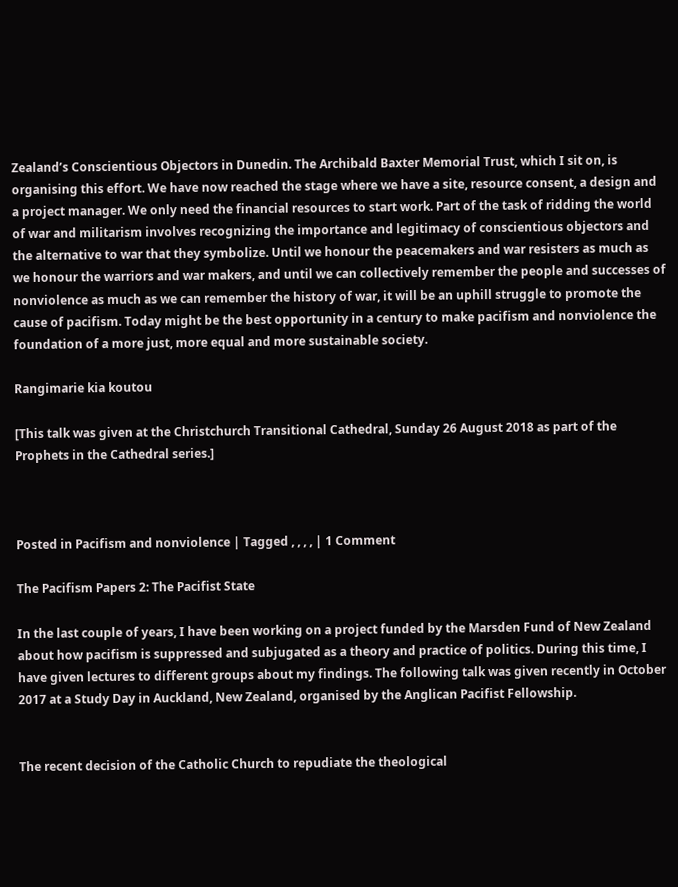Zealand’s Conscientious Objectors in Dunedin. The Archibald Baxter Memorial Trust, which I sit on, is organising this effort. We have now reached the stage where we have a site, resource consent, a design and a project manager. We only need the financial resources to start work. Part of the task of ridding the world of war and militarism involves recognizing the importance and legitimacy of conscientious objectors and the alternative to war that they symbolize. Until we honour the peacemakers and war resisters as much as we honour the warriors and war makers, and until we can collectively remember the people and successes of nonviolence as much as we can remember the history of war, it will be an uphill struggle to promote the cause of pacifism. Today might be the best opportunity in a century to make pacifism and nonviolence the foundation of a more just, more equal and more sustainable society.

Rangimarie kia koutou

[This talk was given at the Christchurch Transitional Cathedral, Sunday 26 August 2018 as part of the Prophets in the Cathedral series.]



Posted in Pacifism and nonviolence | Tagged , , , , | 1 Comment

The Pacifism Papers 2: The Pacifist State

In the last couple of years, I have been working on a project funded by the Marsden Fund of New Zealand about how pacifism is suppressed and subjugated as a theory and practice of politics. During this time, I have given lectures to different groups about my findings. The following talk was given recently in October 2017 at a Study Day in Auckland, New Zealand, organised by the Anglican Pacifist Fellowship.


The recent decision of the Catholic Church to repudiate the theological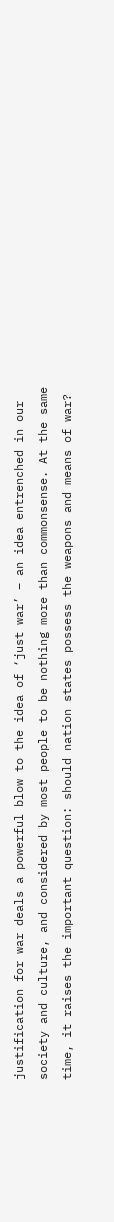justification for war deals a powerful blow to the idea of ‘just war’ – an idea entrenched in our society and culture, and considered by most people to be nothing more than commonsense. At the same time, it raises the important question: should nation states possess the weapons and means of war?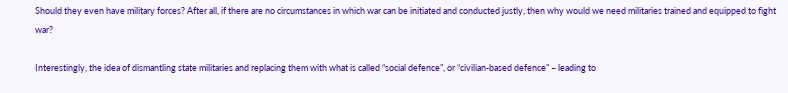Should they even have military forces? After all, if there are no circumstances in which war can be initiated and conducted justly, then why would we need militaries trained and equipped to fight war?

Interestingly, the idea of dismantling state militaries and replacing them with what is called “social defence”, or “civilian-based defence” – leading to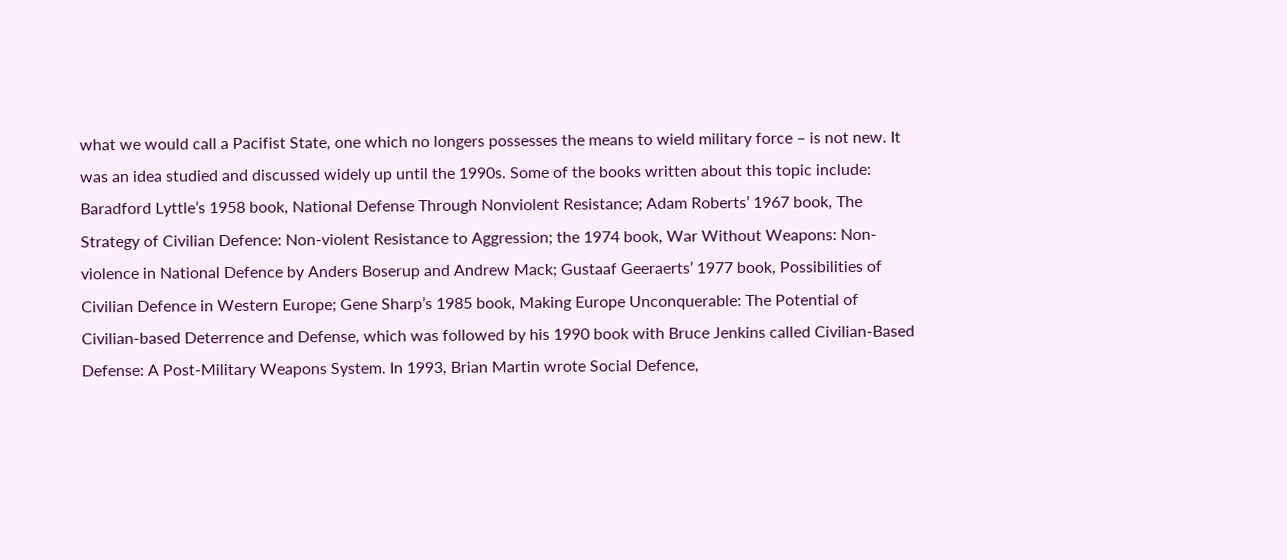what we would call a Pacifist State, one which no longers possesses the means to wield military force – is not new. It was an idea studied and discussed widely up until the 1990s. Some of the books written about this topic include: Baradford Lyttle’s 1958 book, National Defense Through Nonviolent Resistance; Adam Roberts’ 1967 book, The Strategy of Civilian Defence: Non-violent Resistance to Aggression; the 1974 book, War Without Weapons: Non-violence in National Defence by Anders Boserup and Andrew Mack; Gustaaf Geeraerts’ 1977 book, Possibilities of Civilian Defence in Western Europe; Gene Sharp’s 1985 book, Making Europe Unconquerable: The Potential of Civilian-based Deterrence and Defense, which was followed by his 1990 book with Bruce Jenkins called Civilian-Based Defense: A Post-Military Weapons System. In 1993, Brian Martin wrote Social Defence,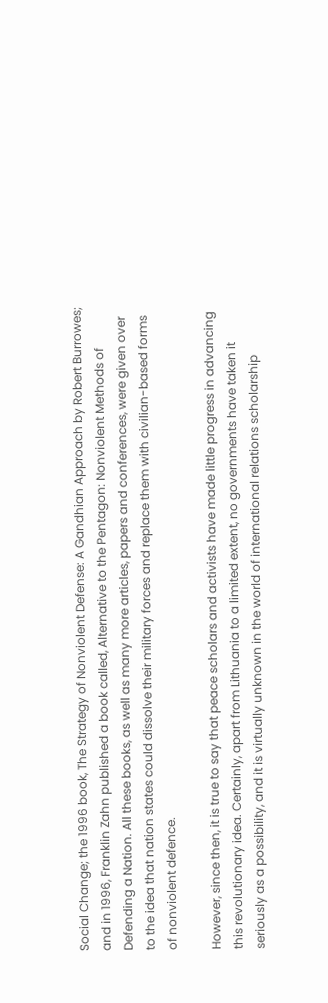Social Change; the 1996 book, The Strategy of Nonviolent Defense: A Gandhian Approach by Robert Burrowes; and in 1996, Franklin Zahn published a book called, Alternative to the Pentagon: Nonviolent Methods of Defending a Nation. All these books, as well as many more articles, papers and conferences, were given over to the idea that nation states could dissolve their military forces and replace them with civilian-based forms of nonviolent defence.

However, since then, it is true to say that peace scholars and activists have made little progress in advancing this revolutionary idea. Certainly, apart from Lithuania to a limited extent, no governments have taken it seriously as a possibility, and it is virtually unknown in the world of international relations scholarship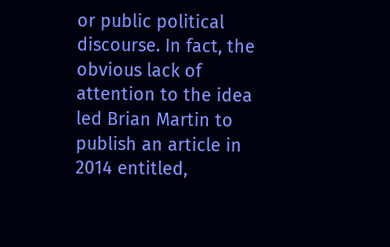or public political discourse. In fact, the obvious lack of attention to the idea led Brian Martin to publish an article in 2014 entitled,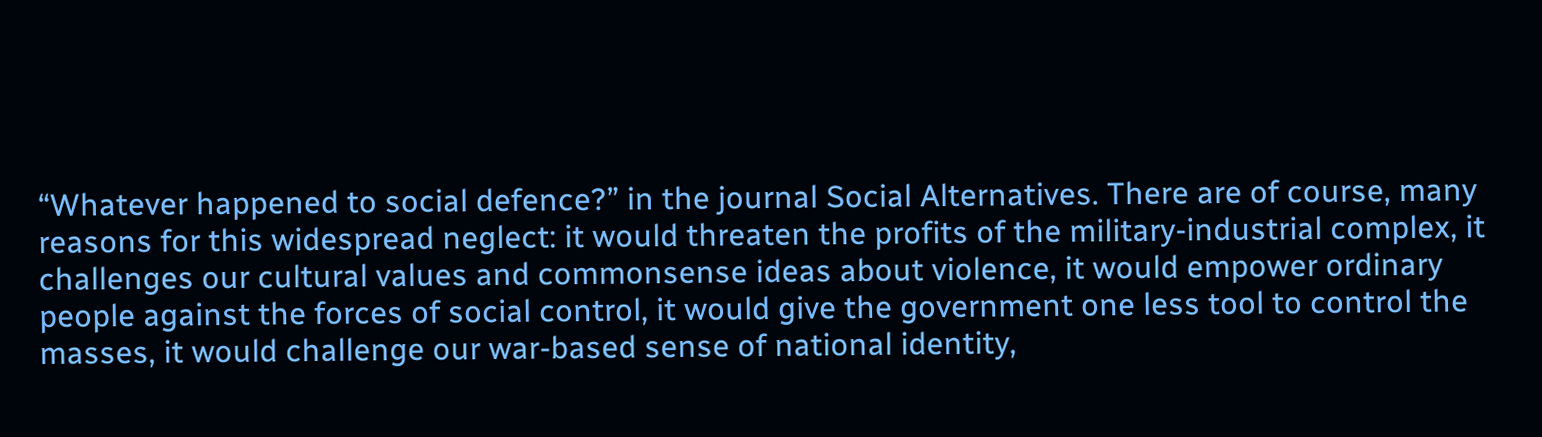“Whatever happened to social defence?” in the journal Social Alternatives. There are of course, many reasons for this widespread neglect: it would threaten the profits of the military-industrial complex, it challenges our cultural values and commonsense ideas about violence, it would empower ordinary people against the forces of social control, it would give the government one less tool to control the masses, it would challenge our war-based sense of national identity,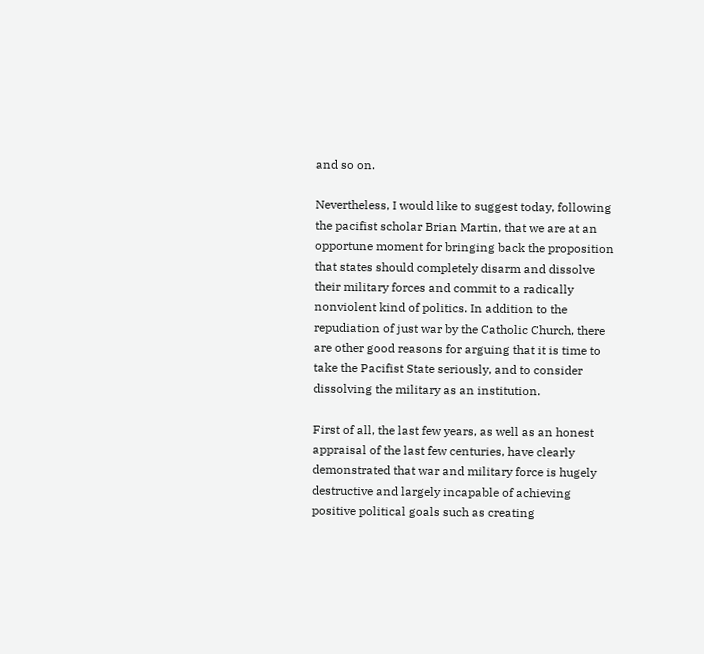and so on.

Nevertheless, I would like to suggest today, following the pacifist scholar Brian Martin, that we are at an opportune moment for bringing back the proposition that states should completely disarm and dissolve their military forces and commit to a radically nonviolent kind of politics. In addition to the repudiation of just war by the Catholic Church, there are other good reasons for arguing that it is time to take the Pacifist State seriously, and to consider dissolving the military as an institution.

First of all, the last few years, as well as an honest appraisal of the last few centuries, have clearly demonstrated that war and military force is hugely destructive and largely incapable of achieving positive political goals such as creating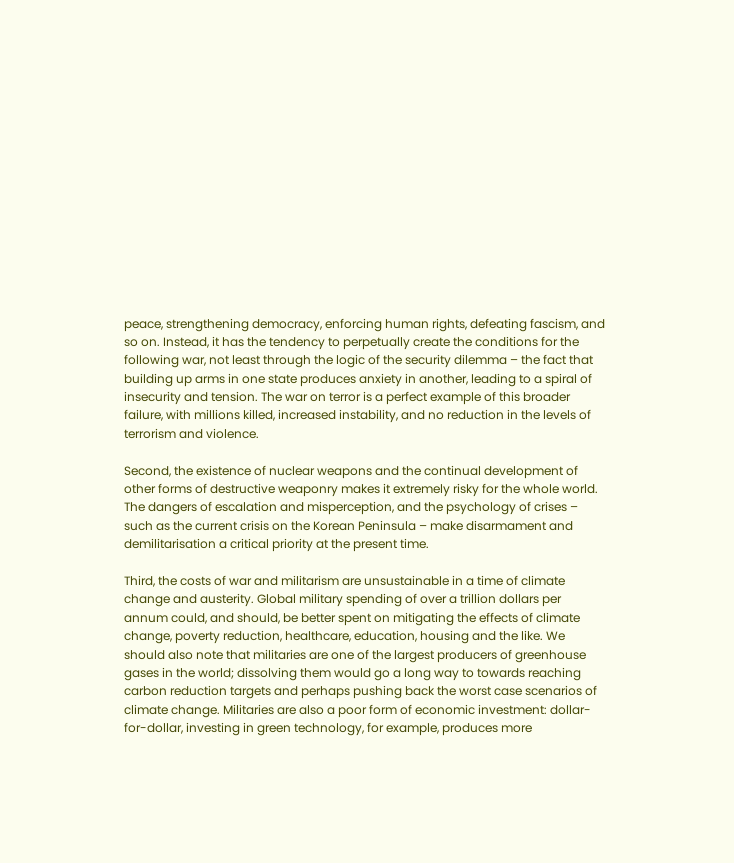peace, strengthening democracy, enforcing human rights, defeating fascism, and so on. Instead, it has the tendency to perpetually create the conditions for the following war, not least through the logic of the security dilemma – the fact that building up arms in one state produces anxiety in another, leading to a spiral of insecurity and tension. The war on terror is a perfect example of this broader failure, with millions killed, increased instability, and no reduction in the levels of terrorism and violence.

Second, the existence of nuclear weapons and the continual development of other forms of destructive weaponry makes it extremely risky for the whole world. The dangers of escalation and misperception, and the psychology of crises – such as the current crisis on the Korean Peninsula – make disarmament and demilitarisation a critical priority at the present time.

Third, the costs of war and militarism are unsustainable in a time of climate change and austerity. Global military spending of over a trillion dollars per annum could, and should, be better spent on mitigating the effects of climate change, poverty reduction, healthcare, education, housing and the like. We should also note that militaries are one of the largest producers of greenhouse gases in the world; dissolving them would go a long way to towards reaching carbon reduction targets and perhaps pushing back the worst case scenarios of climate change. Militaries are also a poor form of economic investment: dollar-for-dollar, investing in green technology, for example, produces more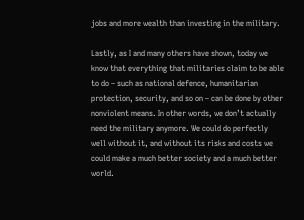jobs and more wealth than investing in the military.

Lastly, as I and many others have shown, today we know that everything that militaries claim to be able to do – such as national defence, humanitarian protection, security, and so on – can be done by other nonviolent means. In other words, we don’t actually need the military anymore. We could do perfectly well without it, and without its risks and costs we could make a much better society and a much better world.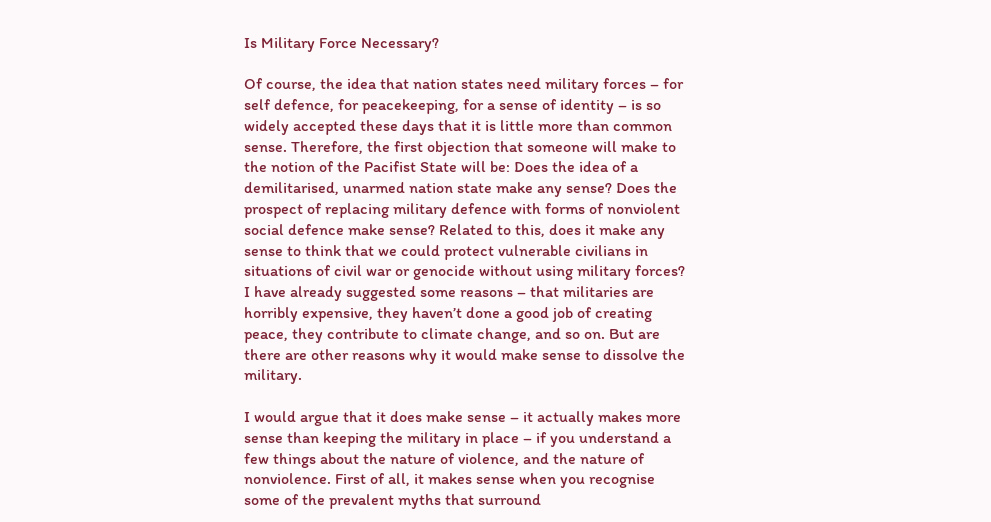Is Military Force Necessary?

Of course, the idea that nation states need military forces – for self defence, for peacekeeping, for a sense of identity – is so widely accepted these days that it is little more than common sense. Therefore, the first objection that someone will make to the notion of the Pacifist State will be: Does the idea of a demilitarised, unarmed nation state make any sense? Does the prospect of replacing military defence with forms of nonviolent social defence make sense? Related to this, does it make any sense to think that we could protect vulnerable civilians in situations of civil war or genocide without using military forces? I have already suggested some reasons – that militaries are horribly expensive, they haven’t done a good job of creating peace, they contribute to climate change, and so on. But are there are other reasons why it would make sense to dissolve the military.

I would argue that it does make sense – it actually makes more sense than keeping the military in place – if you understand a few things about the nature of violence, and the nature of nonviolence. First of all, it makes sense when you recognise some of the prevalent myths that surround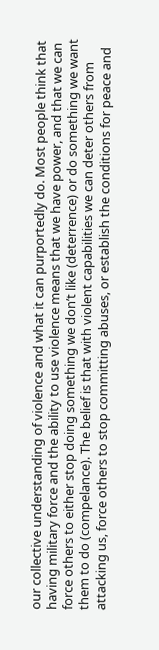our collective understanding of violence and what it can purportedly do. Most people think that having military force and the ability to use violence means that we have power, and that we can force others to either stop doing something we don’t like (deterrence) or do something we want them to do (compelance). The belief is that with violent capabilities we can deter others from attacking us, force others to stop committing abuses, or establish the conditions for peace and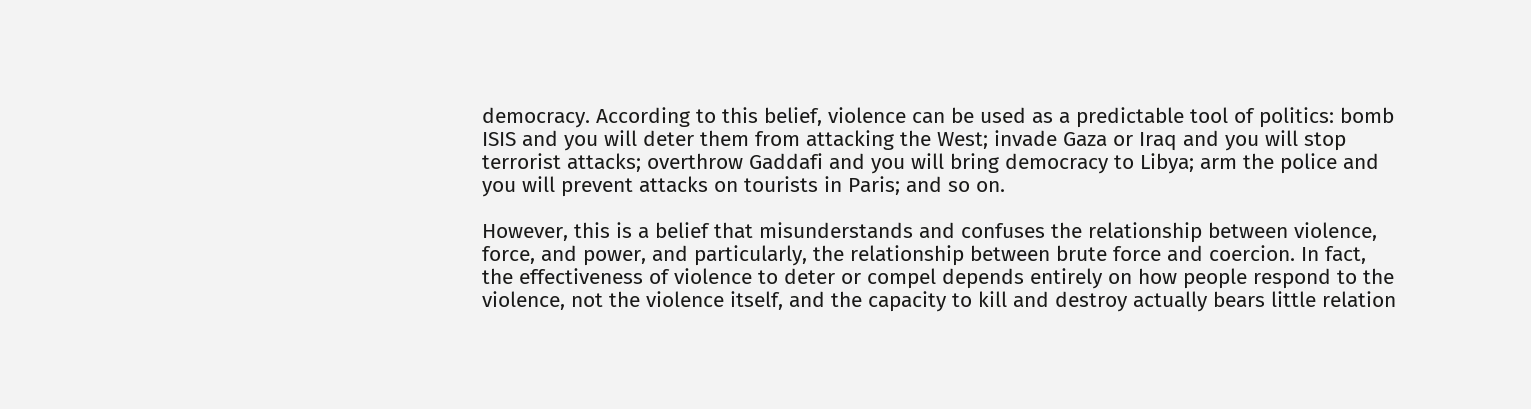democracy. According to this belief, violence can be used as a predictable tool of politics: bomb ISIS and you will deter them from attacking the West; invade Gaza or Iraq and you will stop terrorist attacks; overthrow Gaddafi and you will bring democracy to Libya; arm the police and you will prevent attacks on tourists in Paris; and so on.

However, this is a belief that misunderstands and confuses the relationship between violence, force, and power, and particularly, the relationship between brute force and coercion. In fact, the effectiveness of violence to deter or compel depends entirely on how people respond to the violence, not the violence itself, and the capacity to kill and destroy actually bears little relation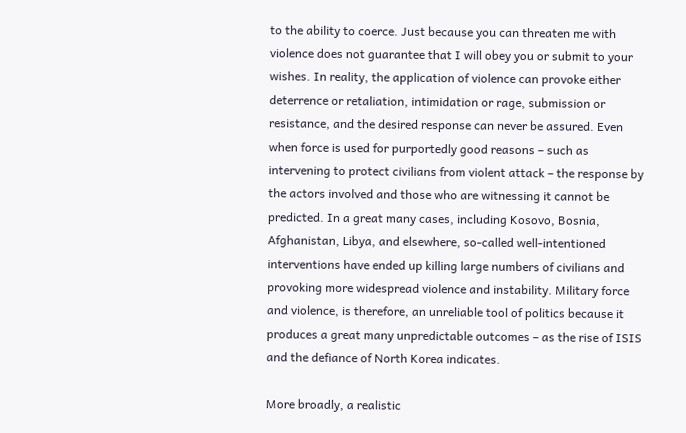to the ability to coerce. Just because you can threaten me with violence does not guarantee that I will obey you or submit to your wishes. In reality, the application of violence can provoke either deterrence or retaliation, intimidation or rage, submission or resistance, and the desired response can never be assured. Even when force is used for purportedly good reasons – such as intervening to protect civilians from violent attack – the response by the actors involved and those who are witnessing it cannot be predicted. In a great many cases, including Kosovo, Bosnia, Afghanistan, Libya, and elsewhere, so-called well-intentioned interventions have ended up killing large numbers of civilians and provoking more widespread violence and instability. Military force and violence, is therefore, an unreliable tool of politics because it produces a great many unpredictable outcomes – as the rise of ISIS and the defiance of North Korea indicates.

More broadly, a realistic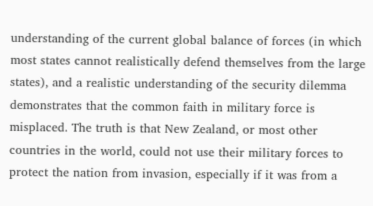understanding of the current global balance of forces (in which most states cannot realistically defend themselves from the large states), and a realistic understanding of the security dilemma demonstrates that the common faith in military force is misplaced. The truth is that New Zealand, or most other countries in the world, could not use their military forces to protect the nation from invasion, especially if it was from a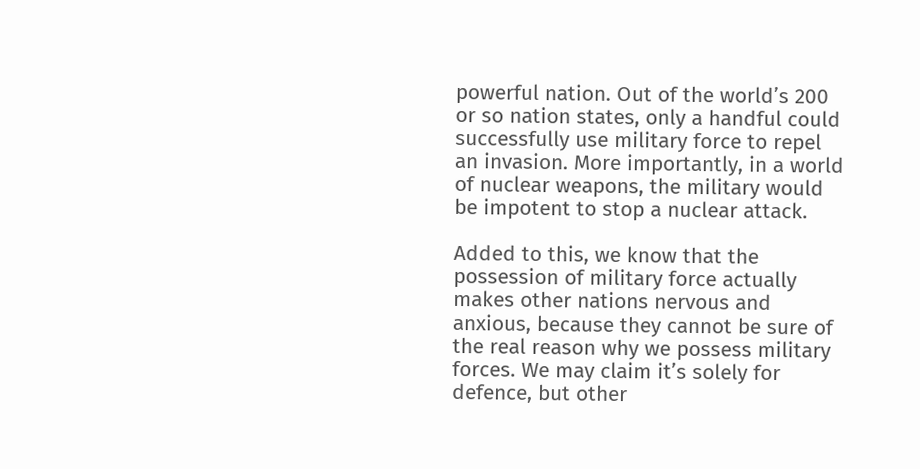powerful nation. Out of the world’s 200 or so nation states, only a handful could successfully use military force to repel an invasion. More importantly, in a world of nuclear weapons, the military would be impotent to stop a nuclear attack.

Added to this, we know that the possession of military force actually makes other nations nervous and anxious, because they cannot be sure of the real reason why we possess military forces. We may claim it’s solely for defence, but other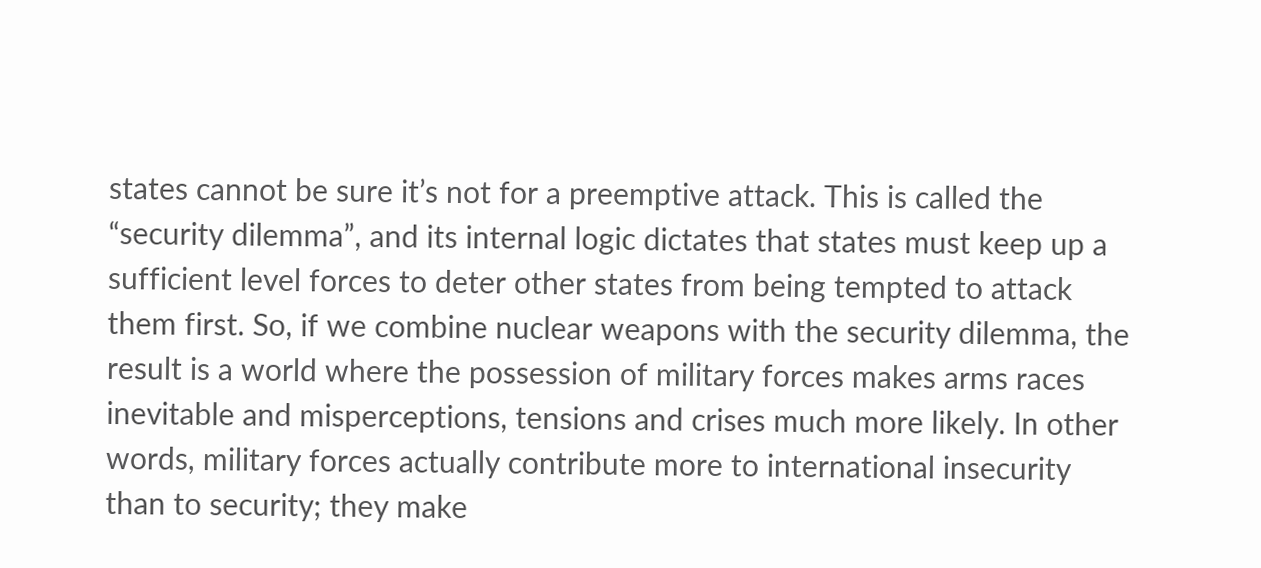states cannot be sure it’s not for a preemptive attack. This is called the “security dilemma”, and its internal logic dictates that states must keep up a sufficient level forces to deter other states from being tempted to attack them first. So, if we combine nuclear weapons with the security dilemma, the result is a world where the possession of military forces makes arms races inevitable and misperceptions, tensions and crises much more likely. In other words, military forces actually contribute more to international insecurity than to security; they make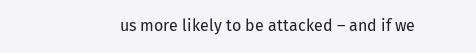us more likely to be attacked – and if we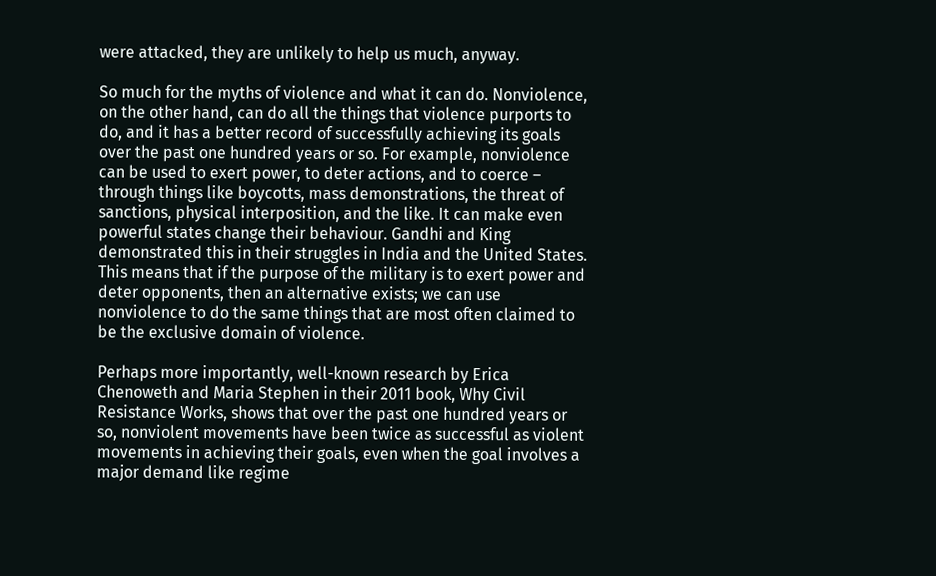were attacked, they are unlikely to help us much, anyway.

So much for the myths of violence and what it can do. Nonviolence, on the other hand, can do all the things that violence purports to do, and it has a better record of successfully achieving its goals over the past one hundred years or so. For example, nonviolence can be used to exert power, to deter actions, and to coerce – through things like boycotts, mass demonstrations, the threat of sanctions, physical interposition, and the like. It can make even powerful states change their behaviour. Gandhi and King demonstrated this in their struggles in India and the United States. This means that if the purpose of the military is to exert power and deter opponents, then an alternative exists; we can use nonviolence to do the same things that are most often claimed to be the exclusive domain of violence.

Perhaps more importantly, well-known research by Erica Chenoweth and Maria Stephen in their 2011 book, Why Civil Resistance Works, shows that over the past one hundred years or so, nonviolent movements have been twice as successful as violent movements in achieving their goals, even when the goal involves a major demand like regime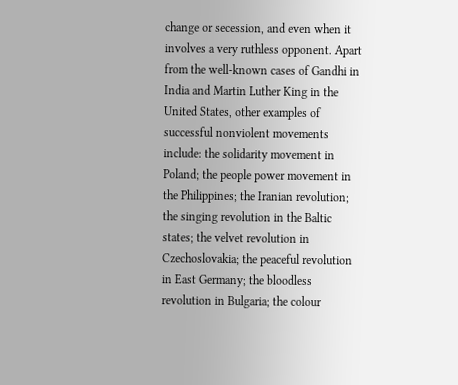change or secession, and even when it involves a very ruthless opponent. Apart from the well-known cases of Gandhi in India and Martin Luther King in the United States, other examples of successful nonviolent movements include: the solidarity movement in Poland; the people power movement in the Philippines; the Iranian revolution; the singing revolution in the Baltic states; the velvet revolution in Czechoslovakia; the peaceful revolution in East Germany; the bloodless revolution in Bulgaria; the colour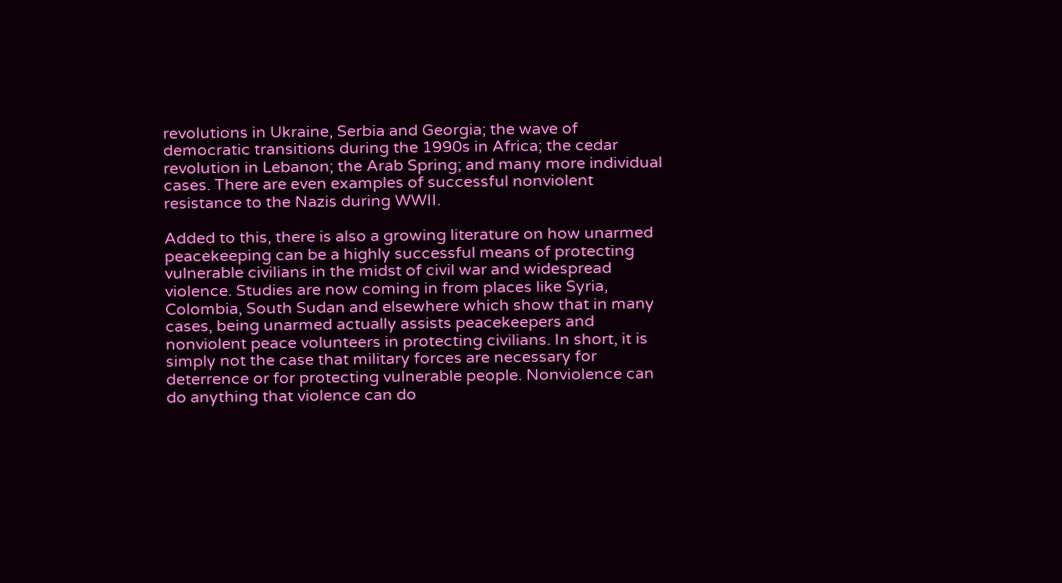revolutions in Ukraine, Serbia and Georgia; the wave of democratic transitions during the 1990s in Africa; the cedar revolution in Lebanon; the Arab Spring; and many more individual cases. There are even examples of successful nonviolent resistance to the Nazis during WWII.

Added to this, there is also a growing literature on how unarmed peacekeeping can be a highly successful means of protecting vulnerable civilians in the midst of civil war and widespread violence. Studies are now coming in from places like Syria, Colombia, South Sudan and elsewhere which show that in many cases, being unarmed actually assists peacekeepers and nonviolent peace volunteers in protecting civilians. In short, it is simply not the case that military forces are necessary for deterrence or for protecting vulnerable people. Nonviolence can do anything that violence can do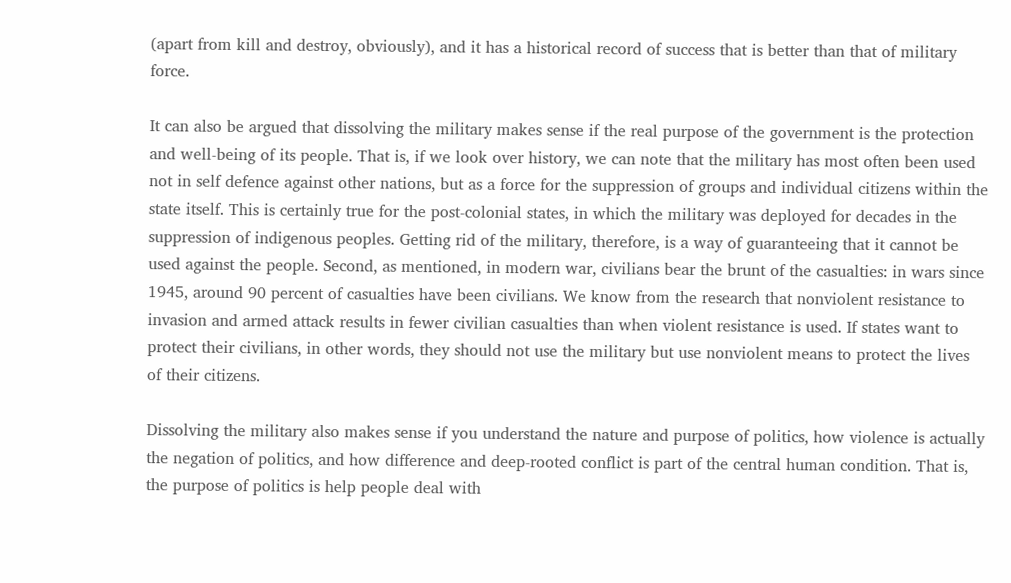(apart from kill and destroy, obviously), and it has a historical record of success that is better than that of military force.

It can also be argued that dissolving the military makes sense if the real purpose of the government is the protection and well-being of its people. That is, if we look over history, we can note that the military has most often been used not in self defence against other nations, but as a force for the suppression of groups and individual citizens within the state itself. This is certainly true for the post-colonial states, in which the military was deployed for decades in the suppression of indigenous peoples. Getting rid of the military, therefore, is a way of guaranteeing that it cannot be used against the people. Second, as mentioned, in modern war, civilians bear the brunt of the casualties: in wars since 1945, around 90 percent of casualties have been civilians. We know from the research that nonviolent resistance to invasion and armed attack results in fewer civilian casualties than when violent resistance is used. If states want to protect their civilians, in other words, they should not use the military but use nonviolent means to protect the lives of their citizens.

Dissolving the military also makes sense if you understand the nature and purpose of politics, how violence is actually the negation of politics, and how difference and deep-rooted conflict is part of the central human condition. That is, the purpose of politics is help people deal with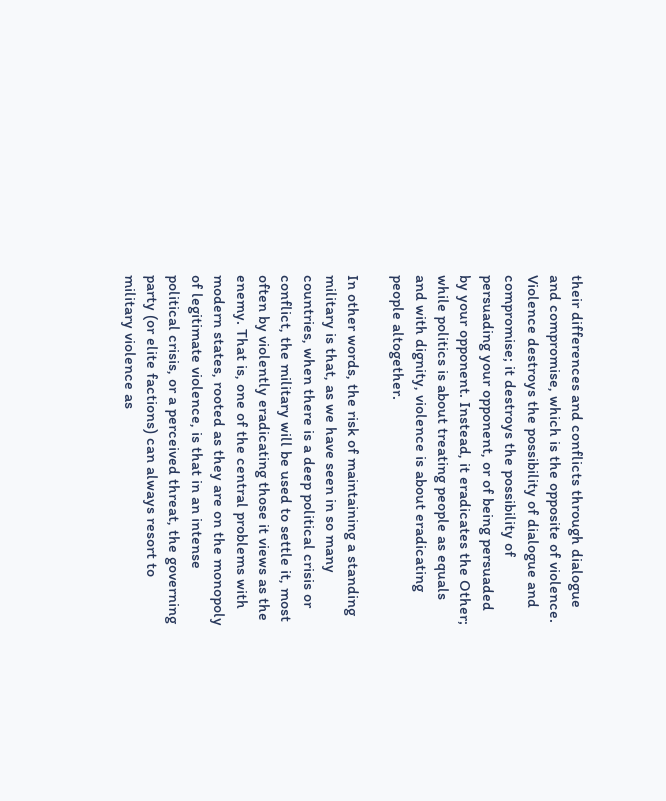their differences and conflicts through dialogue and compromise, which is the opposite of violence. Violence destroys the possibility of dialogue and compromise; it destroys the possibility of persuading your opponent, or of being persuaded by your opponent. Instead, it eradicates the Other; while politics is about treating people as equals and with dignity, violence is about eradicating people altogether.

In other words, the risk of maintaining a standing military is that, as we have seen in so many countries, when there is a deep political crisis or conflict, the military will be used to settle it, most often by violently eradicating those it views as the enemy. That is, one of the central problems with modern states, rooted as they are on the monopoly of legitimate violence, is that in an intense political crisis, or a perceived threat, the governing party (or elite factions) can always resort to military violence as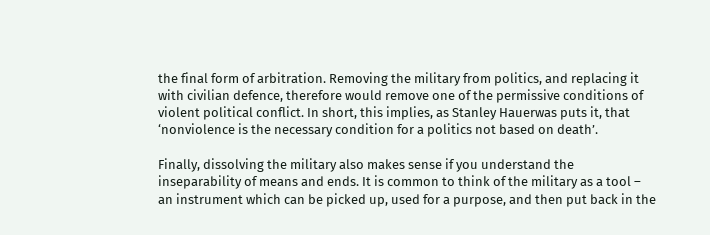the final form of arbitration. Removing the military from politics, and replacing it with civilian defence, therefore would remove one of the permissive conditions of violent political conflict. In short, this implies, as Stanley Hauerwas puts it, that ‘nonviolence is the necessary condition for a politics not based on death’.

Finally, dissolving the military also makes sense if you understand the inseparability of means and ends. It is common to think of the military as a tool – an instrument which can be picked up, used for a purpose, and then put back in the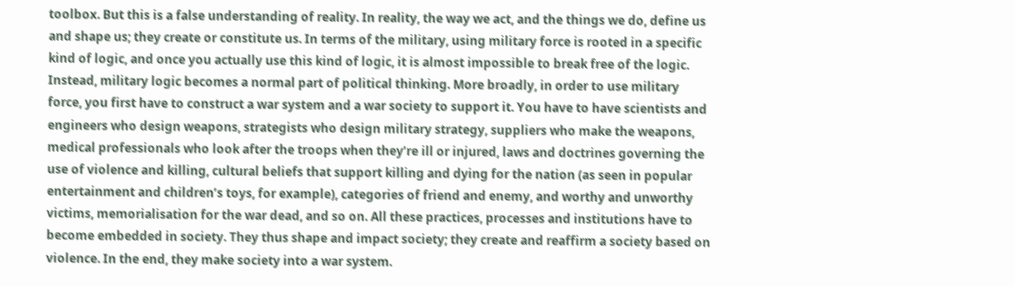toolbox. But this is a false understanding of reality. In reality, the way we act, and the things we do, define us and shape us; they create or constitute us. In terms of the military, using military force is rooted in a specific kind of logic, and once you actually use this kind of logic, it is almost impossible to break free of the logic. Instead, military logic becomes a normal part of political thinking. More broadly, in order to use military force, you first have to construct a war system and a war society to support it. You have to have scientists and engineers who design weapons, strategists who design military strategy, suppliers who make the weapons, medical professionals who look after the troops when they’re ill or injured, laws and doctrines governing the use of violence and killing, cultural beliefs that support killing and dying for the nation (as seen in popular entertainment and children’s toys, for example), categories of friend and enemy, and worthy and unworthy victims, memorialisation for the war dead, and so on. All these practices, processes and institutions have to become embedded in society. They thus shape and impact society; they create and reaffirm a society based on violence. In the end, they make society into a war system.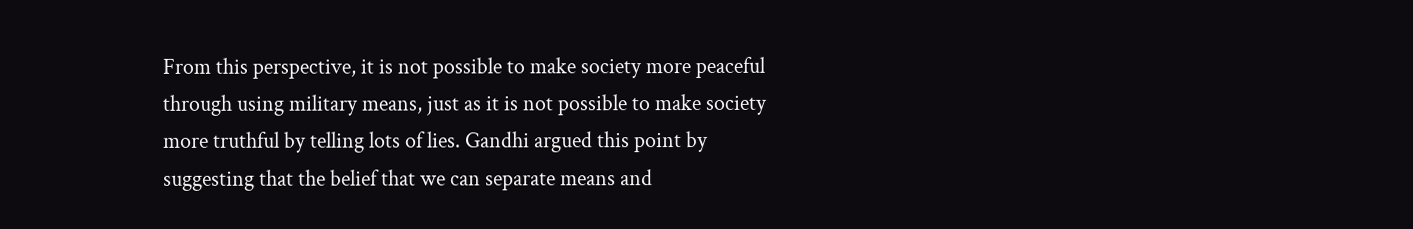From this perspective, it is not possible to make society more peaceful through using military means, just as it is not possible to make society more truthful by telling lots of lies. Gandhi argued this point by suggesting that the belief that we can separate means and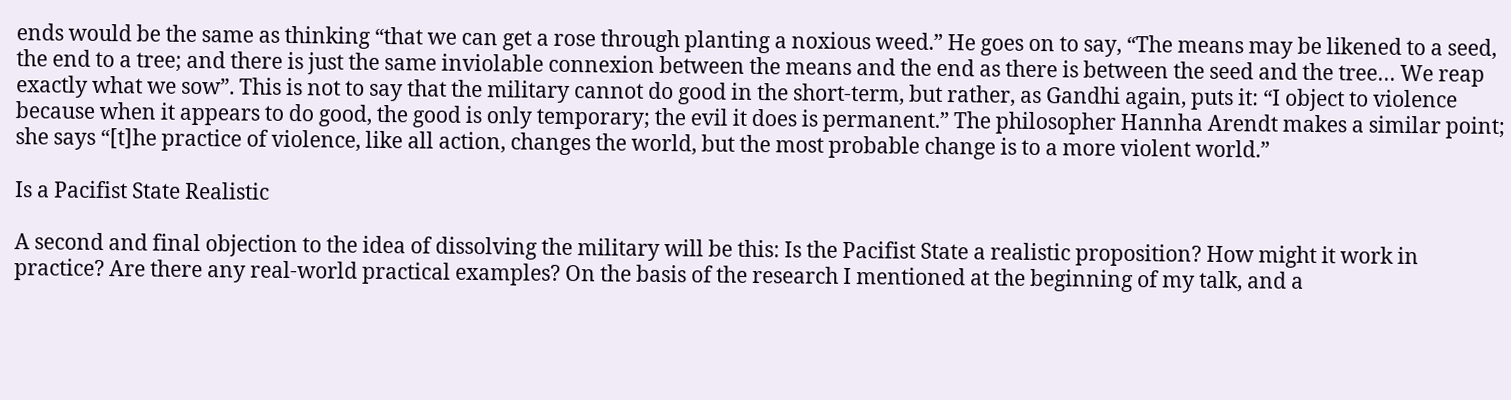ends would be the same as thinking “that we can get a rose through planting a noxious weed.” He goes on to say, “The means may be likened to a seed, the end to a tree; and there is just the same inviolable connexion between the means and the end as there is between the seed and the tree… We reap exactly what we sow”. This is not to say that the military cannot do good in the short-term, but rather, as Gandhi again, puts it: “I object to violence because when it appears to do good, the good is only temporary; the evil it does is permanent.” The philosopher Hannha Arendt makes a similar point; she says “[t]he practice of violence, like all action, changes the world, but the most probable change is to a more violent world.”

Is a Pacifist State Realistic

A second and final objection to the idea of dissolving the military will be this: Is the Pacifist State a realistic proposition? How might it work in practice? Are there any real-world practical examples? On the basis of the research I mentioned at the beginning of my talk, and a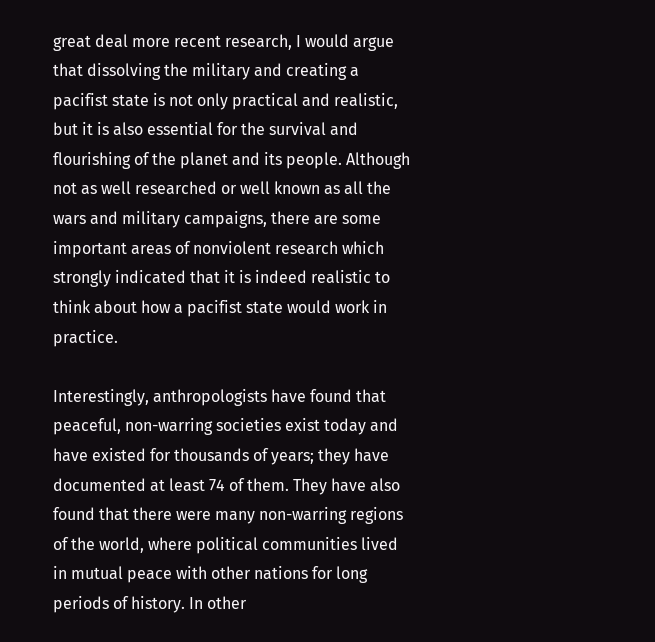great deal more recent research, I would argue that dissolving the military and creating a pacifist state is not only practical and realistic, but it is also essential for the survival and flourishing of the planet and its people. Although not as well researched or well known as all the wars and military campaigns, there are some important areas of nonviolent research which strongly indicated that it is indeed realistic to think about how a pacifist state would work in practice.

Interestingly, anthropologists have found that peaceful, non-warring societies exist today and have existed for thousands of years; they have documented at least 74 of them. They have also found that there were many non-warring regions of the world, where political communities lived in mutual peace with other nations for long periods of history. In other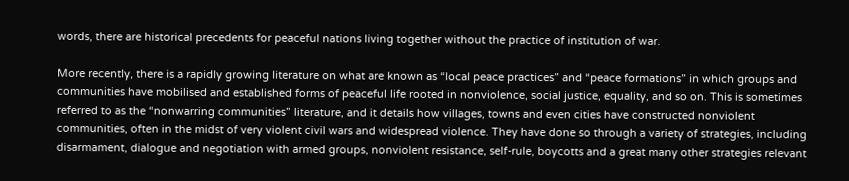words, there are historical precedents for peaceful nations living together without the practice of institution of war.

More recently, there is a rapidly growing literature on what are known as “local peace practices” and “peace formations” in which groups and communities have mobilised and established forms of peaceful life rooted in nonviolence, social justice, equality, and so on. This is sometimes referred to as the “nonwarring communities” literature, and it details how villages, towns and even cities have constructed nonviolent communities, often in the midst of very violent civil wars and widespread violence. They have done so through a variety of strategies, including disarmament, dialogue and negotiation with armed groups, nonviolent resistance, self-rule, boycotts and a great many other strategies relevant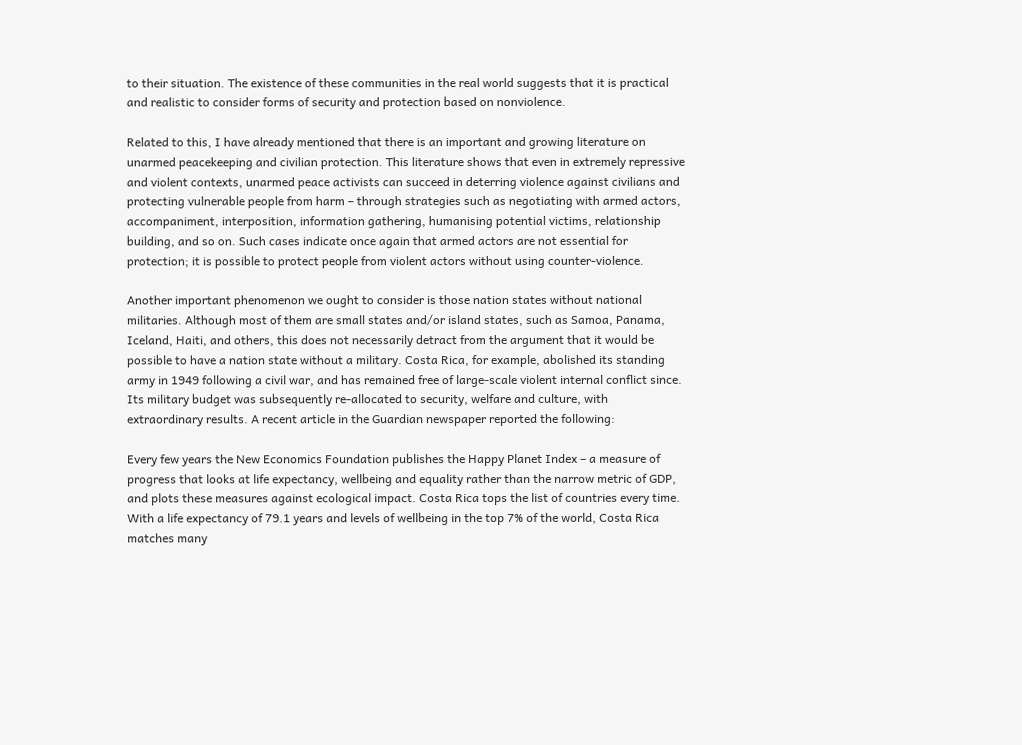to their situation. The existence of these communities in the real world suggests that it is practical and realistic to consider forms of security and protection based on nonviolence.

Related to this, I have already mentioned that there is an important and growing literature on unarmed peacekeeping and civilian protection. This literature shows that even in extremely repressive and violent contexts, unarmed peace activists can succeed in deterring violence against civilians and protecting vulnerable people from harm – through strategies such as negotiating with armed actors, accompaniment, interposition, information gathering, humanising potential victims, relationship building, and so on. Such cases indicate once again that armed actors are not essential for protection; it is possible to protect people from violent actors without using counter-violence.

Another important phenomenon we ought to consider is those nation states without national militaries. Although most of them are small states and/or island states, such as Samoa, Panama, Iceland, Haiti, and others, this does not necessarily detract from the argument that it would be possible to have a nation state without a military. Costa Rica, for example, abolished its standing army in 1949 following a civil war, and has remained free of large-scale violent internal conflict since. Its military budget was subsequently re-allocated to security, welfare and culture, with extraordinary results. A recent article in the Guardian newspaper reported the following:

Every few years the New Economics Foundation publishes the Happy Planet Index – a measure of progress that looks at life expectancy, wellbeing and equality rather than the narrow metric of GDP, and plots these measures against ecological impact. Costa Rica tops the list of countries every time. With a life expectancy of 79.1 years and levels of wellbeing in the top 7% of the world, Costa Rica matches many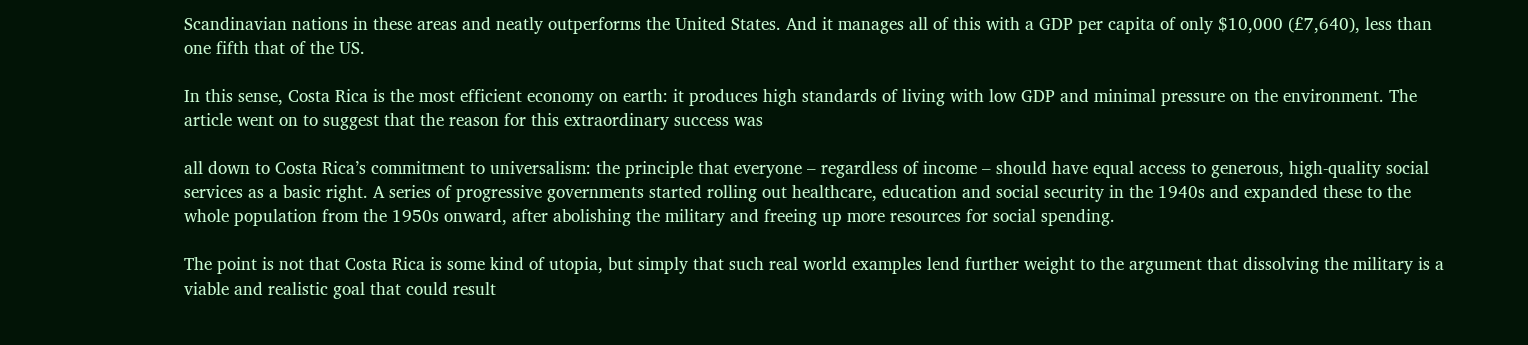Scandinavian nations in these areas and neatly outperforms the United States. And it manages all of this with a GDP per capita of only $10,000 (£7,640), less than one fifth that of the US.

In this sense, Costa Rica is the most efficient economy on earth: it produces high standards of living with low GDP and minimal pressure on the environment. The article went on to suggest that the reason for this extraordinary success was

all down to Costa Rica’s commitment to universalism: the principle that everyone – regardless of income – should have equal access to generous, high-quality social services as a basic right. A series of progressive governments started rolling out healthcare, education and social security in the 1940s and expanded these to the whole population from the 1950s onward, after abolishing the military and freeing up more resources for social spending.

The point is not that Costa Rica is some kind of utopia, but simply that such real world examples lend further weight to the argument that dissolving the military is a viable and realistic goal that could result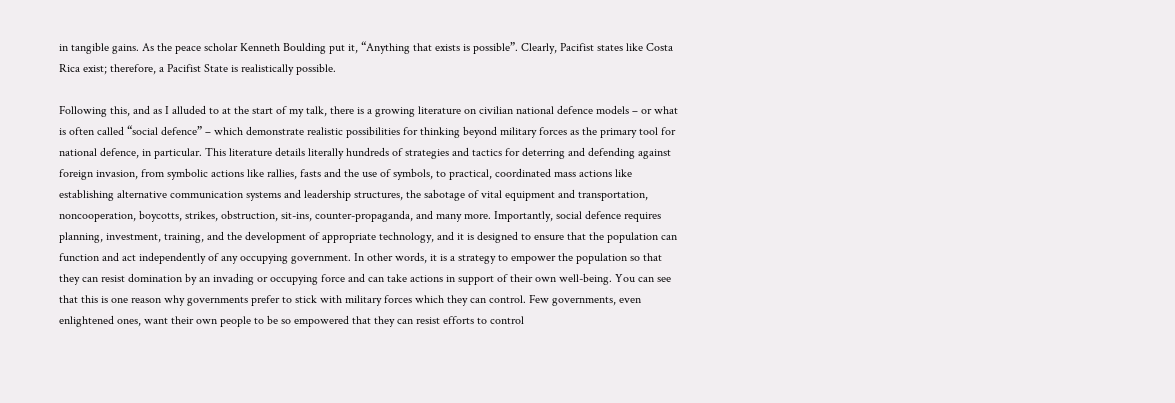in tangible gains. As the peace scholar Kenneth Boulding put it, “Anything that exists is possible”. Clearly, Pacifist states like Costa Rica exist; therefore, a Pacifist State is realistically possible.

Following this, and as I alluded to at the start of my talk, there is a growing literature on civilian national defence models – or what is often called “social defence” – which demonstrate realistic possibilities for thinking beyond military forces as the primary tool for national defence, in particular. This literature details literally hundreds of strategies and tactics for deterring and defending against foreign invasion, from symbolic actions like rallies, fasts and the use of symbols, to practical, coordinated mass actions like establishing alternative communication systems and leadership structures, the sabotage of vital equipment and transportation, noncooperation, boycotts, strikes, obstruction, sit-ins, counter-propaganda, and many more. Importantly, social defence requires planning, investment, training, and the development of appropriate technology, and it is designed to ensure that the population can function and act independently of any occupying government. In other words, it is a strategy to empower the population so that they can resist domination by an invading or occupying force and can take actions in support of their own well-being. You can see that this is one reason why governments prefer to stick with military forces which they can control. Few governments, even enlightened ones, want their own people to be so empowered that they can resist efforts to control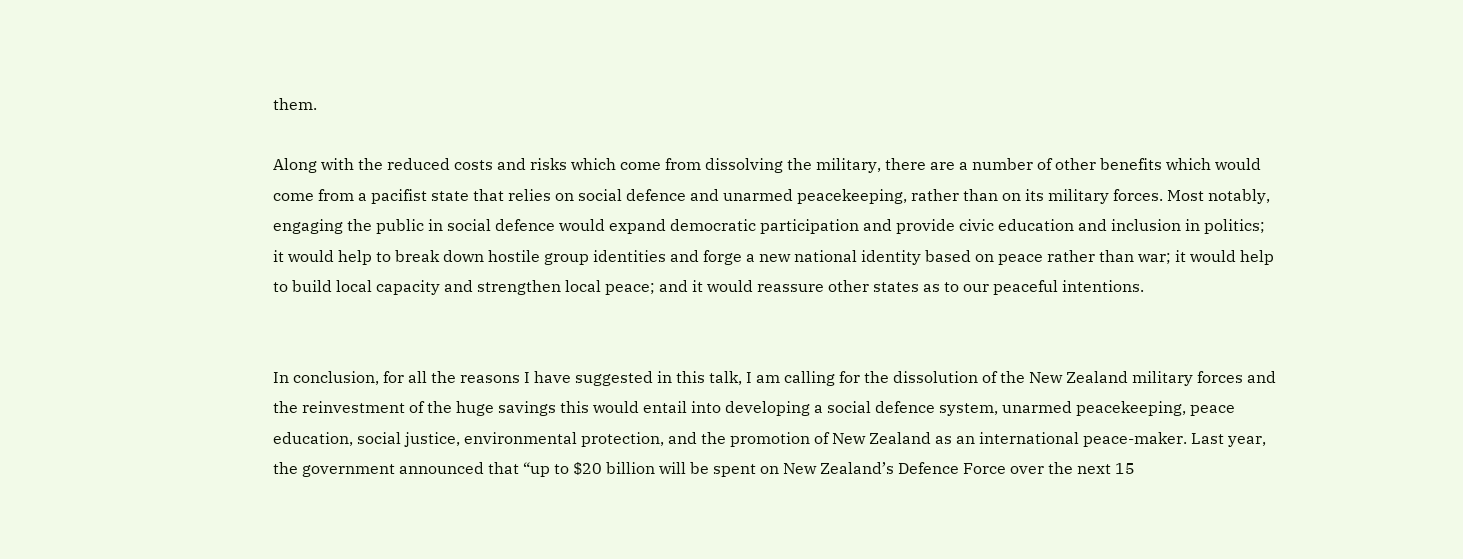them.

Along with the reduced costs and risks which come from dissolving the military, there are a number of other benefits which would come from a pacifist state that relies on social defence and unarmed peacekeeping, rather than on its military forces. Most notably, engaging the public in social defence would expand democratic participation and provide civic education and inclusion in politics; it would help to break down hostile group identities and forge a new national identity based on peace rather than war; it would help to build local capacity and strengthen local peace; and it would reassure other states as to our peaceful intentions.


In conclusion, for all the reasons I have suggested in this talk, I am calling for the dissolution of the New Zealand military forces and the reinvestment of the huge savings this would entail into developing a social defence system, unarmed peacekeeping, peace education, social justice, environmental protection, and the promotion of New Zealand as an international peace-maker. Last year, the government announced that “up to $20 billion will be spent on New Zealand’s Defence Force over the next 15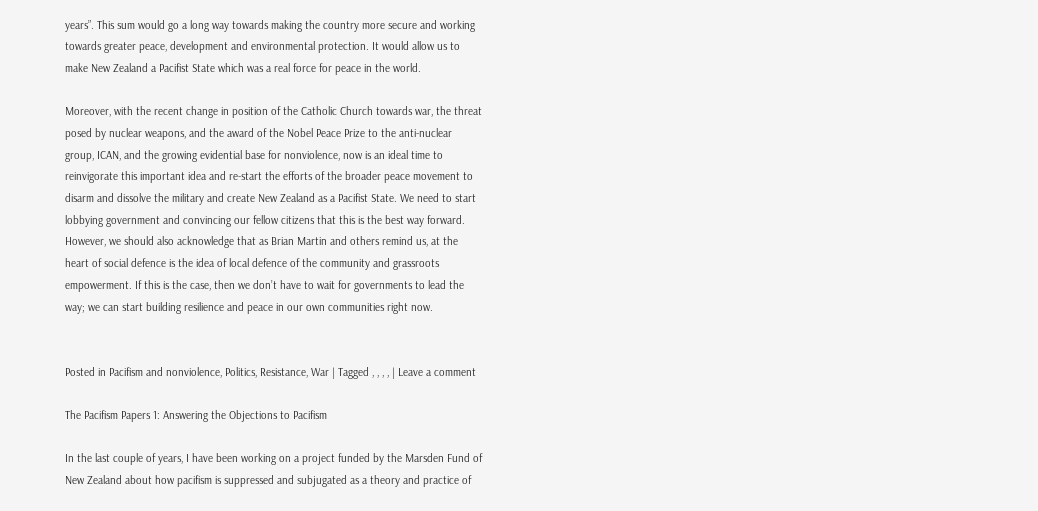years”. This sum would go a long way towards making the country more secure and working towards greater peace, development and environmental protection. It would allow us to make New Zealand a Pacifist State which was a real force for peace in the world.

Moreover, with the recent change in position of the Catholic Church towards war, the threat posed by nuclear weapons, and the award of the Nobel Peace Prize to the anti-nuclear group, ICAN, and the growing evidential base for nonviolence, now is an ideal time to reinvigorate this important idea and re-start the efforts of the broader peace movement to disarm and dissolve the military and create New Zealand as a Pacifist State. We need to start lobbying government and convincing our fellow citizens that this is the best way forward. However, we should also acknowledge that as Brian Martin and others remind us, at the heart of social defence is the idea of local defence of the community and grassroots empowerment. If this is the case, then we don’t have to wait for governments to lead the way; we can start building resilience and peace in our own communities right now.


Posted in Pacifism and nonviolence, Politics, Resistance, War | Tagged , , , , | Leave a comment

The Pacifism Papers 1: Answering the Objections to Pacifism

In the last couple of years, I have been working on a project funded by the Marsden Fund of New Zealand about how pacifism is suppressed and subjugated as a theory and practice of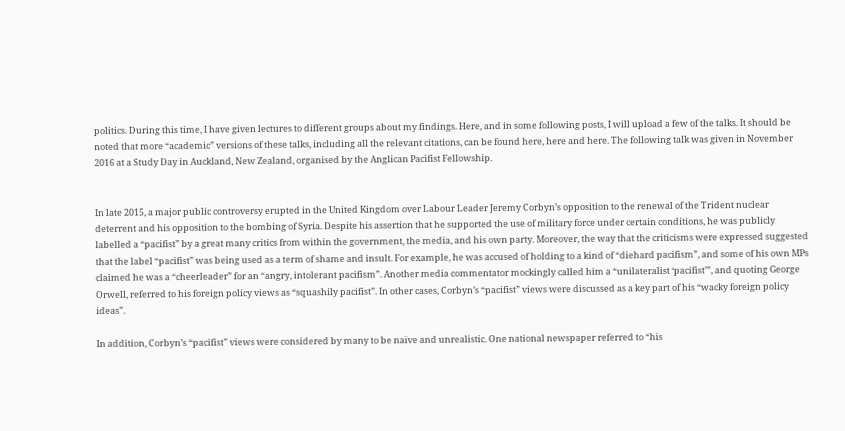politics. During this time, I have given lectures to different groups about my findings. Here, and in some following posts, I will upload a few of the talks. It should be noted that more “academic” versions of these talks, including all the relevant citations, can be found here, here and here. The following talk was given in November 2016 at a Study Day in Auckland, New Zealand, organised by the Anglican Pacifist Fellowship.


In late 2015, a major public controversy erupted in the United Kingdom over Labour Leader Jeremy Corbyn’s opposition to the renewal of the Trident nuclear deterrent and his opposition to the bombing of Syria. Despite his assertion that he supported the use of military force under certain conditions, he was publicly labelled a “pacifist” by a great many critics from within the government, the media, and his own party. Moreover, the way that the criticisms were expressed suggested that the label “pacifist” was being used as a term of shame and insult. For example, he was accused of holding to a kind of “diehard pacifism”, and some of his own MPs claimed he was a “cheerleader” for an “angry, intolerant pacifism”. Another media commentator mockingly called him a “unilateralist ‘pacifist’”, and quoting George Orwell, referred to his foreign policy views as “squashily pacifist”. In other cases, Corbyn’s “pacifist” views were discussed as a key part of his “wacky foreign policy ideas”.

In addition, Corbyn’s “pacifist” views were considered by many to be naïve and unrealistic. One national newspaper referred to “his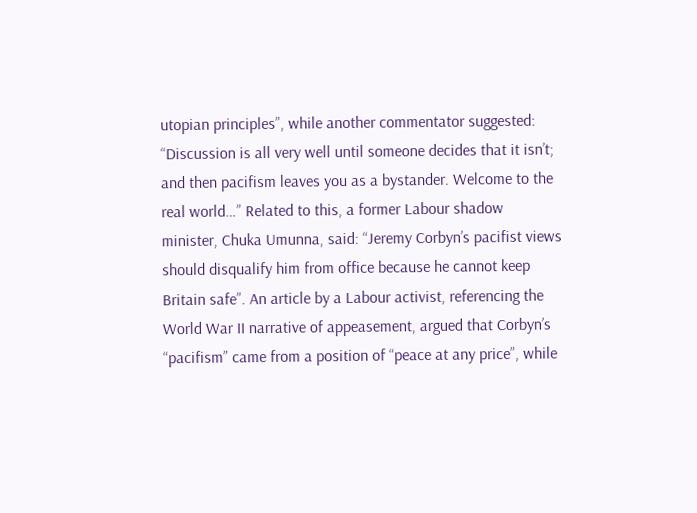utopian principles”, while another commentator suggested: “Discussion is all very well until someone decides that it isn’t; and then pacifism leaves you as a bystander. Welcome to the real world…” Related to this, a former Labour shadow minister, Chuka Umunna, said: “Jeremy Corbyn’s pacifist views should disqualify him from office because he cannot keep Britain safe”. An article by a Labour activist, referencing the World War II narrative of appeasement, argued that Corbyn’s “pacifism” came from a position of “peace at any price”, while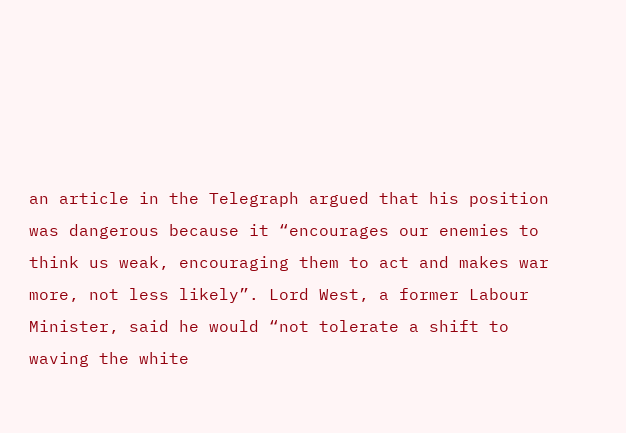an article in the Telegraph argued that his position was dangerous because it “encourages our enemies to think us weak, encouraging them to act and makes war more, not less likely”. Lord West, a former Labour Minister, said he would “not tolerate a shift to waving the white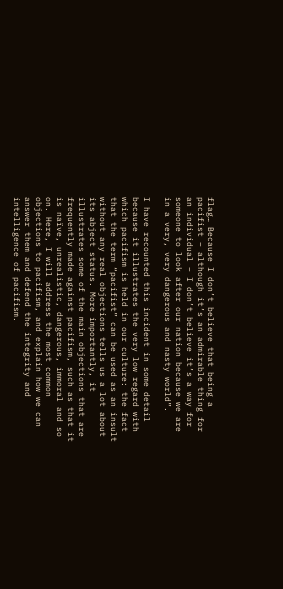flag… Because I don’t believe that being a pacifist – although it’s an admirable thing for an individual – I don’t believe it’s a way for someone to look after our nation because we are in a very, very dangerous and nasty world”.

I have recounted this incident in some detail because it illustrates the very low regard with which pacifism is held in our culture: the fact that the term “pacifist” can be used as an insult without any real objections tells us a lot about its abject status. More importantly, it illustrates some of the main objections that are frequently made against pacifism, such as that it is naïve, unrealistic, dangerous, immoral and so on. Here, I will address the most common objections to pacifism, and explain how we can answer them and defend the integrity and intelligence of pacifism.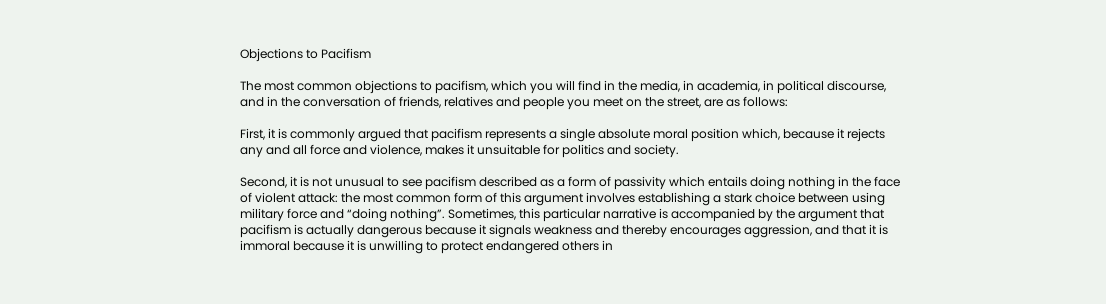Objections to Pacifism

The most common objections to pacifism, which you will find in the media, in academia, in political discourse, and in the conversation of friends, relatives and people you meet on the street, are as follows:

First, it is commonly argued that pacifism represents a single absolute moral position which, because it rejects any and all force and violence, makes it unsuitable for politics and society.

Second, it is not unusual to see pacifism described as a form of passivity which entails doing nothing in the face of violent attack: the most common form of this argument involves establishing a stark choice between using military force and “doing nothing”. Sometimes, this particular narrative is accompanied by the argument that pacifism is actually dangerous because it signals weakness and thereby encourages aggression, and that it is immoral because it is unwilling to protect endangered others in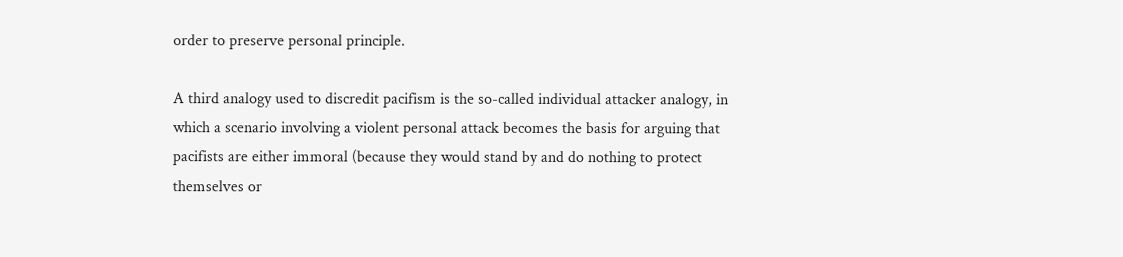order to preserve personal principle.

A third analogy used to discredit pacifism is the so-called individual attacker analogy, in which a scenario involving a violent personal attack becomes the basis for arguing that pacifists are either immoral (because they would stand by and do nothing to protect themselves or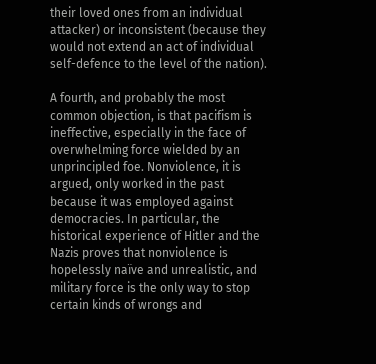their loved ones from an individual attacker) or inconsistent (because they would not extend an act of individual self-defence to the level of the nation).

A fourth, and probably the most common objection, is that pacifism is ineffective, especially in the face of overwhelming force wielded by an unprincipled foe. Nonviolence, it is argued, only worked in the past because it was employed against democracies. In particular, the historical experience of Hitler and the Nazis proves that nonviolence is hopelessly naïve and unrealistic, and military force is the only way to stop certain kinds of wrongs and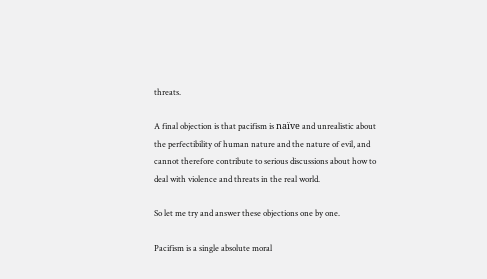threats.

A final objection is that pacifism is naïve and unrealistic about the perfectibility of human nature and the nature of evil, and cannot therefore contribute to serious discussions about how to deal with violence and threats in the real world.

So let me try and answer these objections one by one.

Pacifism is a single absolute moral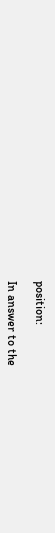position:

In answer to the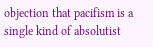objection that pacifism is a single kind of absolutist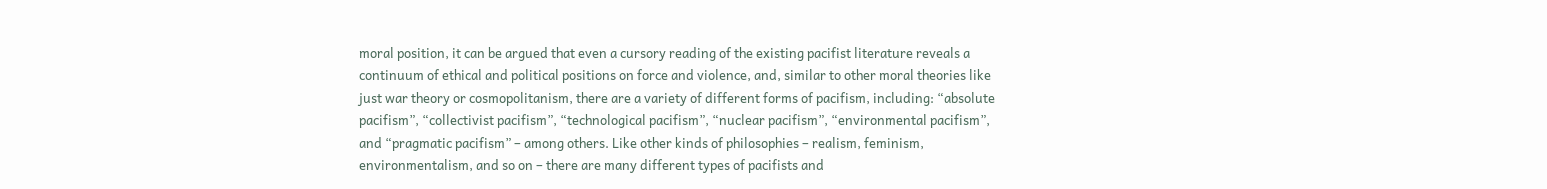moral position, it can be argued that even a cursory reading of the existing pacifist literature reveals a continuum of ethical and political positions on force and violence, and, similar to other moral theories like just war theory or cosmopolitanism, there are a variety of different forms of pacifism, including: “absolute pacifism”, “collectivist pacifism”, “technological pacifism”, “nuclear pacifism”, “environmental pacifism”, and “pragmatic pacifism” – among others. Like other kinds of philosophies – realism, feminism, environmentalism, and so on – there are many different types of pacifists and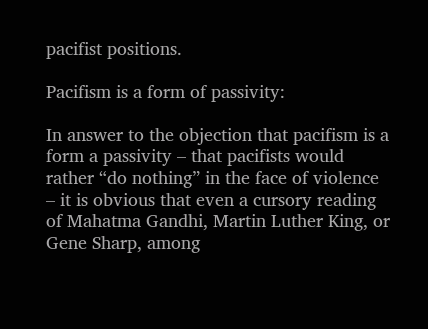pacifist positions.

Pacifism is a form of passivity:

In answer to the objection that pacifism is a form a passivity – that pacifists would rather “do nothing” in the face of violence – it is obvious that even a cursory reading of Mahatma Gandhi, Martin Luther King, or Gene Sharp, among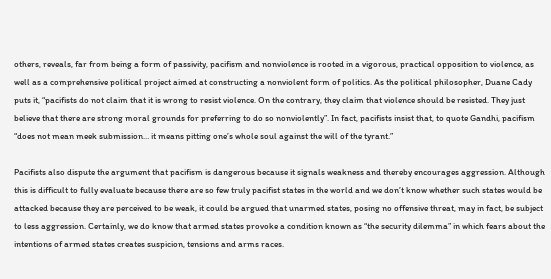others, reveals, far from being a form of passivity, pacifism and nonviolence is rooted in a vigorous, practical opposition to violence, as well as a comprehensive political project aimed at constructing a nonviolent form of politics. As the political philosopher, Duane Cady puts it, “pacifists do not claim that it is wrong to resist violence. On the contrary, they claim that violence should be resisted. They just believe that there are strong moral grounds for preferring to do so nonviolently”. In fact, pacifists insist that, to quote Gandhi, pacifism “does not mean meek submission… it means pitting one’s whole soul against the will of the tyrant.”

Pacifists also dispute the argument that pacifism is dangerous because it signals weakness and thereby encourages aggression. Although this is difficult to fully evaluate because there are so few truly pacifist states in the world and we don’t know whether such states would be attacked because they are perceived to be weak, it could be argued that unarmed states, posing no offensive threat, may in fact, be subject to less aggression. Certainly, we do know that armed states provoke a condition known as “the security dilemma” in which fears about the intentions of armed states creates suspicion, tensions and arms races.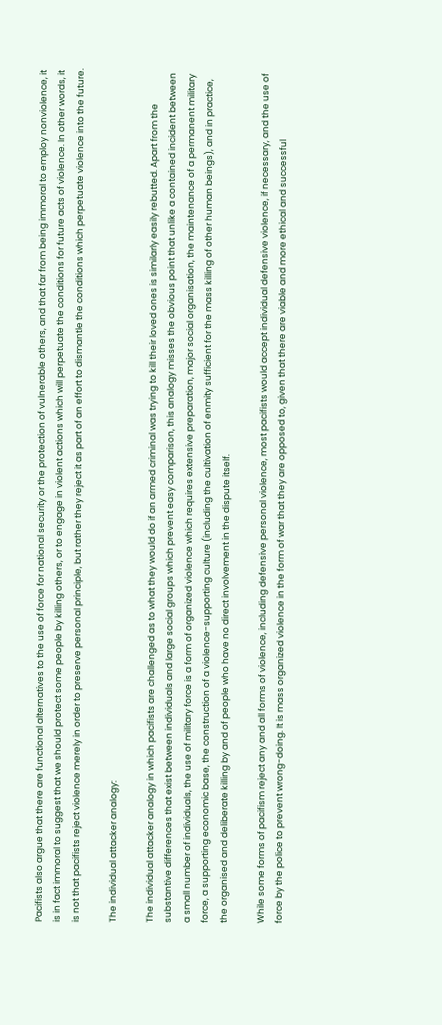Pacifists also argue that there are functional alternatives to the use of force for national security or the protection of vulnerable others, and that far from being immoral to employ nonviolence, it is in fact immoral to suggest that we should protect some people by killing others, or to engage in violent actions which will perpetuate the conditions for future acts of violence. In other words, it is not that pacifists reject violence merely in order to preserve personal principle, but rather they reject it as part of an effort to dismantle the conditions which perpetuate violence into the future.

The individual attacker analogy:

The individual attacker analogy in which pacifists are challenged as to what they would do if an armed criminal was trying to kill their loved ones is similarly easily rebutted. Apart from the substantive differences that exist between individuals and large social groups which prevent easy comparison, this analogy misses the obvious point that unlike a contained incident between a small number of individuals, the use of military force is a form of organized violence which requires extensive preparation, major social organisation, the maintenance of a permanent military force, a supporting economic base, the construction of a violence-supporting culture (including the cultivation of enmity sufficient for the mass killing of other human beings), and in practice, the organised and deliberate killing by and of people who have no direct involvement in the dispute itself.

While some forms of pacifism reject any and all forms of violence, including defensive personal violence, most pacifists would accept individual defensive violence, if necessary, and the use of force by the police to prevent wrong-doing. It is mass organized violence in the form of war that they are opposed to, given that there are viable and more ethical and successful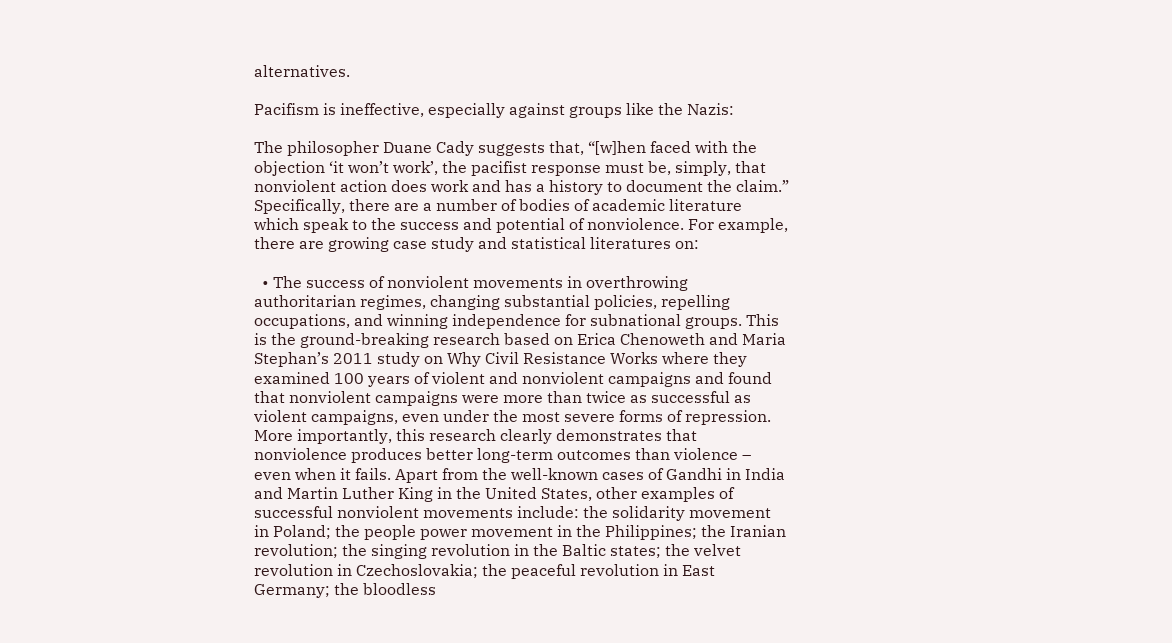alternatives.

Pacifism is ineffective, especially against groups like the Nazis:

The philosopher Duane Cady suggests that, “[w]hen faced with the objection ‘it won’t work’, the pacifist response must be, simply, that nonviolent action does work and has a history to document the claim.”  Specifically, there are a number of bodies of academic literature which speak to the success and potential of nonviolence. For example, there are growing case study and statistical literatures on:

  • The success of nonviolent movements in overthrowing authoritarian regimes, changing substantial policies, repelling occupations, and winning independence for subnational groups. This is the ground-breaking research based on Erica Chenoweth and Maria Stephan’s 2011 study on Why Civil Resistance Works where they examined 100 years of violent and nonviolent campaigns and found that nonviolent campaigns were more than twice as successful as violent campaigns, even under the most severe forms of repression. More importantly, this research clearly demonstrates that nonviolence produces better long-term outcomes than violence – even when it fails. Apart from the well-known cases of Gandhi in India and Martin Luther King in the United States, other examples of successful nonviolent movements include: the solidarity movement in Poland; the people power movement in the Philippines; the Iranian revolution; the singing revolution in the Baltic states; the velvet revolution in Czechoslovakia; the peaceful revolution in East Germany; the bloodless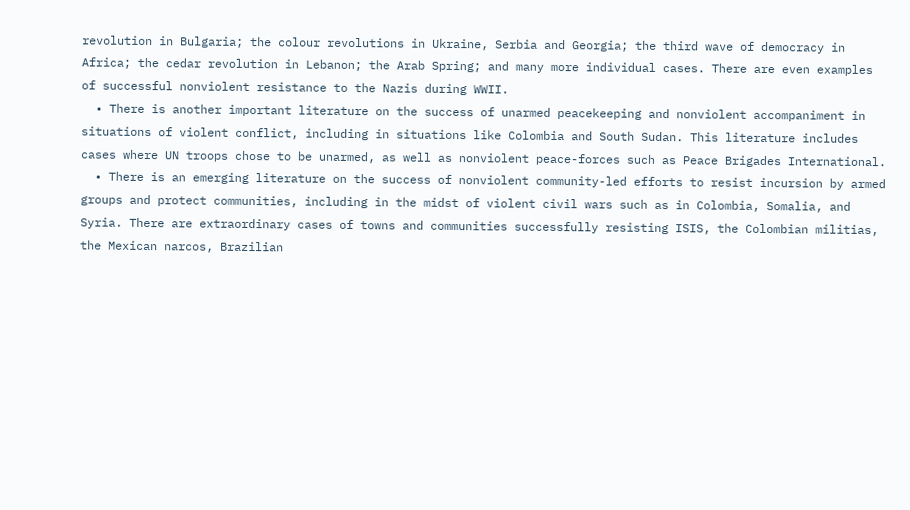revolution in Bulgaria; the colour revolutions in Ukraine, Serbia and Georgia; the third wave of democracy in Africa; the cedar revolution in Lebanon; the Arab Spring; and many more individual cases. There are even examples of successful nonviolent resistance to the Nazis during WWII.
  • There is another important literature on the success of unarmed peacekeeping and nonviolent accompaniment in situations of violent conflict, including in situations like Colombia and South Sudan. This literature includes cases where UN troops chose to be unarmed, as well as nonviolent peace-forces such as Peace Brigades International.
  • There is an emerging literature on the success of nonviolent community-led efforts to resist incursion by armed groups and protect communities, including in the midst of violent civil wars such as in Colombia, Somalia, and Syria. There are extraordinary cases of towns and communities successfully resisting ISIS, the Colombian militias, the Mexican narcos, Brazilian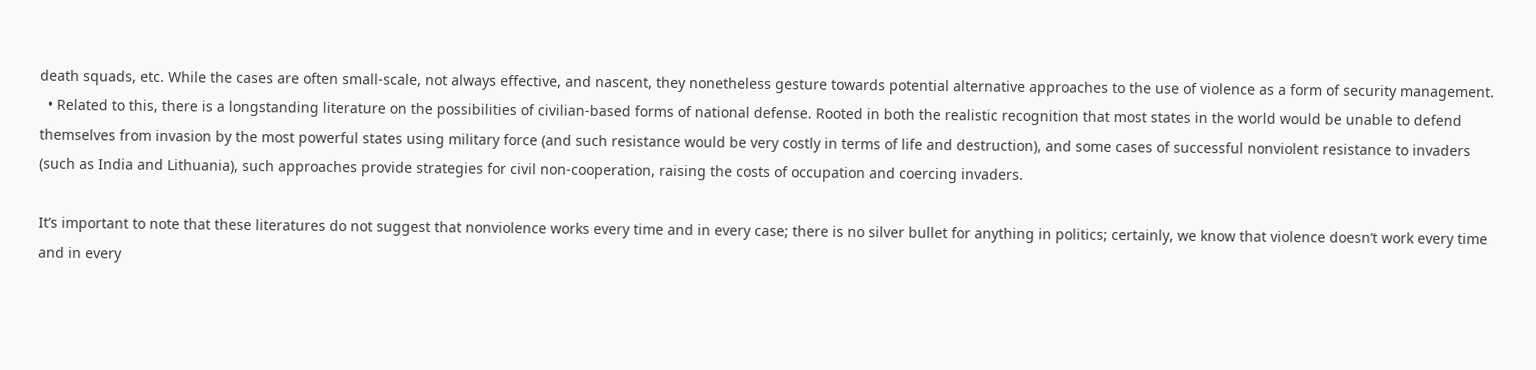death squads, etc. While the cases are often small-scale, not always effective, and nascent, they nonetheless gesture towards potential alternative approaches to the use of violence as a form of security management.
  • Related to this, there is a longstanding literature on the possibilities of civilian-based forms of national defense. Rooted in both the realistic recognition that most states in the world would be unable to defend themselves from invasion by the most powerful states using military force (and such resistance would be very costly in terms of life and destruction), and some cases of successful nonviolent resistance to invaders (such as India and Lithuania), such approaches provide strategies for civil non-cooperation, raising the costs of occupation and coercing invaders.

It’s important to note that these literatures do not suggest that nonviolence works every time and in every case; there is no silver bullet for anything in politics; certainly, we know that violence doesn’t work every time and in every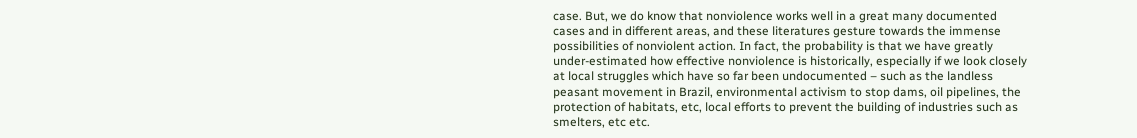case. But, we do know that nonviolence works well in a great many documented cases and in different areas, and these literatures gesture towards the immense possibilities of nonviolent action. In fact, the probability is that we have greatly under-estimated how effective nonviolence is historically, especially if we look closely at local struggles which have so far been undocumented – such as the landless peasant movement in Brazil, environmental activism to stop dams, oil pipelines, the protection of habitats, etc, local efforts to prevent the building of industries such as smelters, etc etc.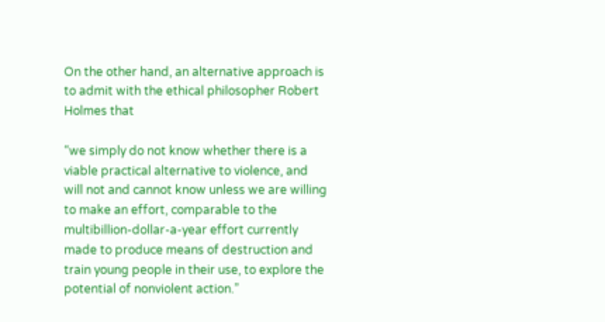On the other hand, an alternative approach is to admit with the ethical philosopher Robert Holmes that

“we simply do not know whether there is a viable practical alternative to violence, and will not and cannot know unless we are willing to make an effort, comparable to the multibillion-dollar-a-year effort currently made to produce means of destruction and train young people in their use, to explore the potential of nonviolent action.”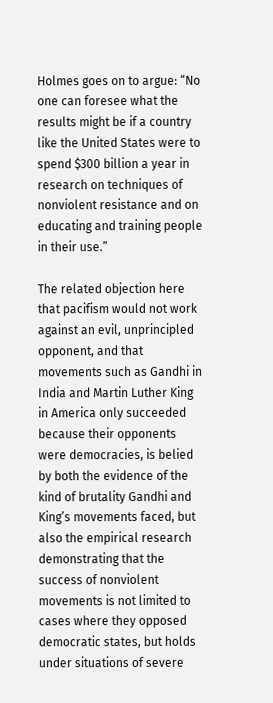Holmes goes on to argue: “No one can foresee what the results might be if a country like the United States were to spend $300 billion a year in research on techniques of nonviolent resistance and on educating and training people in their use.”

The related objection here that pacifism would not work against an evil, unprincipled opponent, and that movements such as Gandhi in India and Martin Luther King in America only succeeded because their opponents were democracies, is belied by both the evidence of the kind of brutality Gandhi and King’s movements faced, but also the empirical research demonstrating that the success of nonviolent movements is not limited to cases where they opposed democratic states, but holds under situations of severe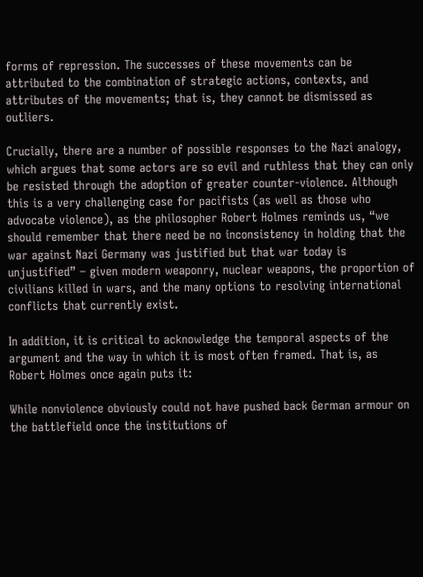forms of repression. The successes of these movements can be attributed to the combination of strategic actions, contexts, and attributes of the movements; that is, they cannot be dismissed as outliers.

Crucially, there are a number of possible responses to the Nazi analogy, which argues that some actors are so evil and ruthless that they can only be resisted through the adoption of greater counter-violence. Although this is a very challenging case for pacifists (as well as those who advocate violence), as the philosopher Robert Holmes reminds us, “we should remember that there need be no inconsistency in holding that the war against Nazi Germany was justified but that war today is unjustified” – given modern weaponry, nuclear weapons, the proportion of civilians killed in wars, and the many options to resolving international conflicts that currently exist.

In addition, it is critical to acknowledge the temporal aspects of the argument and the way in which it is most often framed. That is, as Robert Holmes once again puts it:

While nonviolence obviously could not have pushed back German armour on the battlefield once the institutions of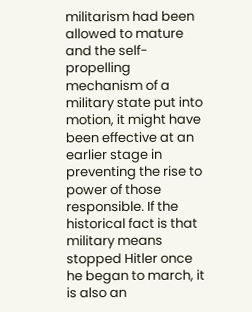militarism had been allowed to mature and the self-propelling mechanism of a military state put into motion, it might have been effective at an earlier stage in preventing the rise to power of those responsible. If the historical fact is that military means stopped Hitler once he began to march, it is also an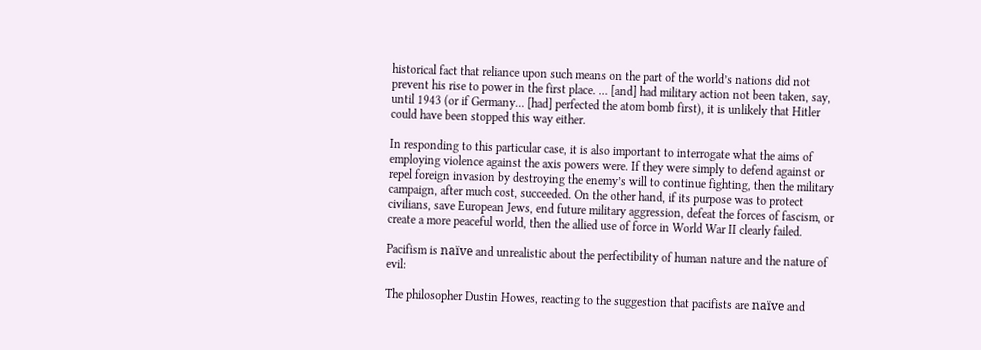historical fact that reliance upon such means on the part of the world’s nations did not prevent his rise to power in the first place. … [and] had military action not been taken, say, until 1943 (or if Germany… [had] perfected the atom bomb first), it is unlikely that Hitler could have been stopped this way either.

In responding to this particular case, it is also important to interrogate what the aims of employing violence against the axis powers were. If they were simply to defend against or repel foreign invasion by destroying the enemy’s will to continue fighting, then the military campaign, after much cost, succeeded. On the other hand, if its purpose was to protect civilians, save European Jews, end future military aggression, defeat the forces of fascism, or create a more peaceful world, then the allied use of force in World War II clearly failed.

Pacifism is naïve and unrealistic about the perfectibility of human nature and the nature of evil:

The philosopher Dustin Howes, reacting to the suggestion that pacifists are naïve and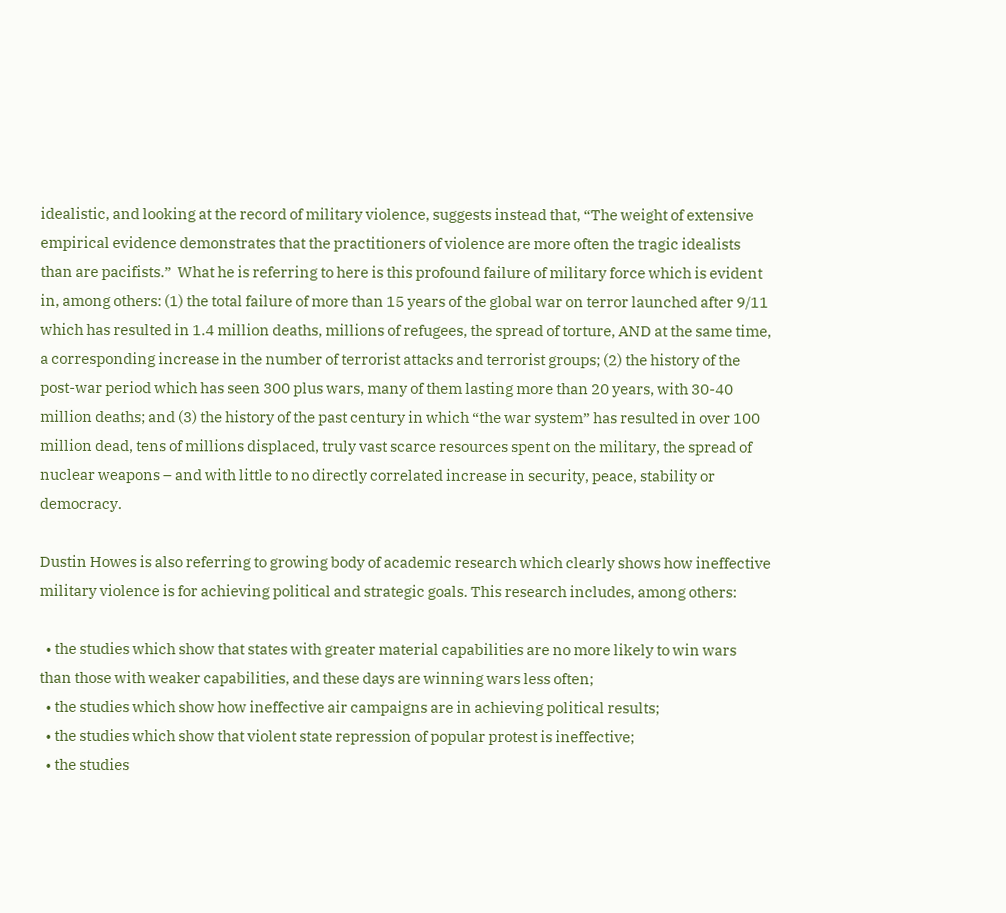idealistic, and looking at the record of military violence, suggests instead that, “The weight of extensive empirical evidence demonstrates that the practitioners of violence are more often the tragic idealists than are pacifists.”  What he is referring to here is this profound failure of military force which is evident in, among others: (1) the total failure of more than 15 years of the global war on terror launched after 9/11 which has resulted in 1.4 million deaths, millions of refugees, the spread of torture, AND at the same time, a corresponding increase in the number of terrorist attacks and terrorist groups; (2) the history of the post-war period which has seen 300 plus wars, many of them lasting more than 20 years, with 30-40 million deaths; and (3) the history of the past century in which “the war system” has resulted in over 100 million dead, tens of millions displaced, truly vast scarce resources spent on the military, the spread of nuclear weapons – and with little to no directly correlated increase in security, peace, stability or democracy.

Dustin Howes is also referring to growing body of academic research which clearly shows how ineffective military violence is for achieving political and strategic goals. This research includes, among others:

  • the studies which show that states with greater material capabilities are no more likely to win wars than those with weaker capabilities, and these days are winning wars less often;
  • the studies which show how ineffective air campaigns are in achieving political results;
  • the studies which show that violent state repression of popular protest is ineffective;
  • the studies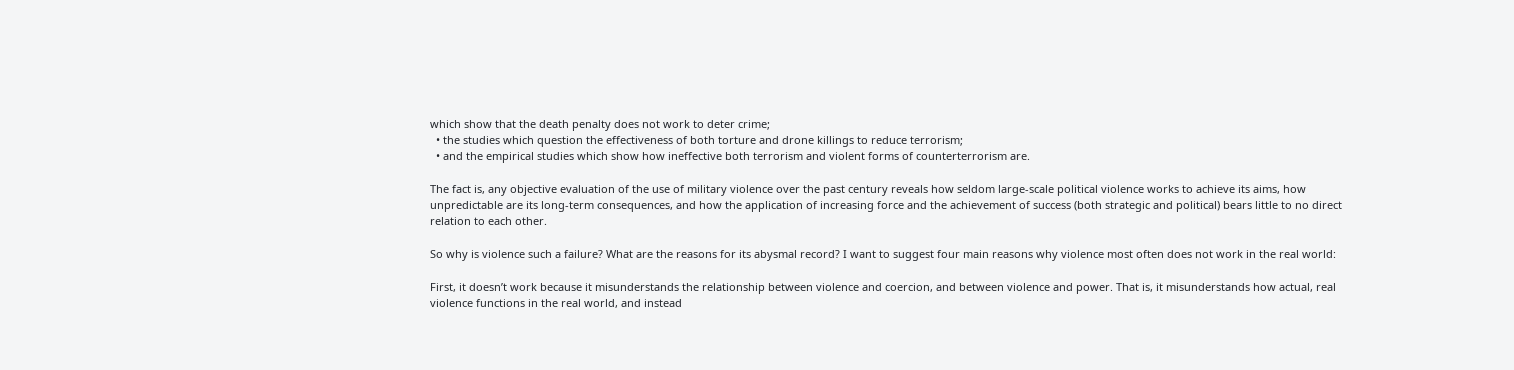which show that the death penalty does not work to deter crime;
  • the studies which question the effectiveness of both torture and drone killings to reduce terrorism;
  • and the empirical studies which show how ineffective both terrorism and violent forms of counterterrorism are.

The fact is, any objective evaluation of the use of military violence over the past century reveals how seldom large-scale political violence works to achieve its aims, how unpredictable are its long-term consequences, and how the application of increasing force and the achievement of success (both strategic and political) bears little to no direct relation to each other.

So why is violence such a failure? What are the reasons for its abysmal record? I want to suggest four main reasons why violence most often does not work in the real world:

First, it doesn’t work because it misunderstands the relationship between violence and coercion, and between violence and power. That is, it misunderstands how actual, real violence functions in the real world, and instead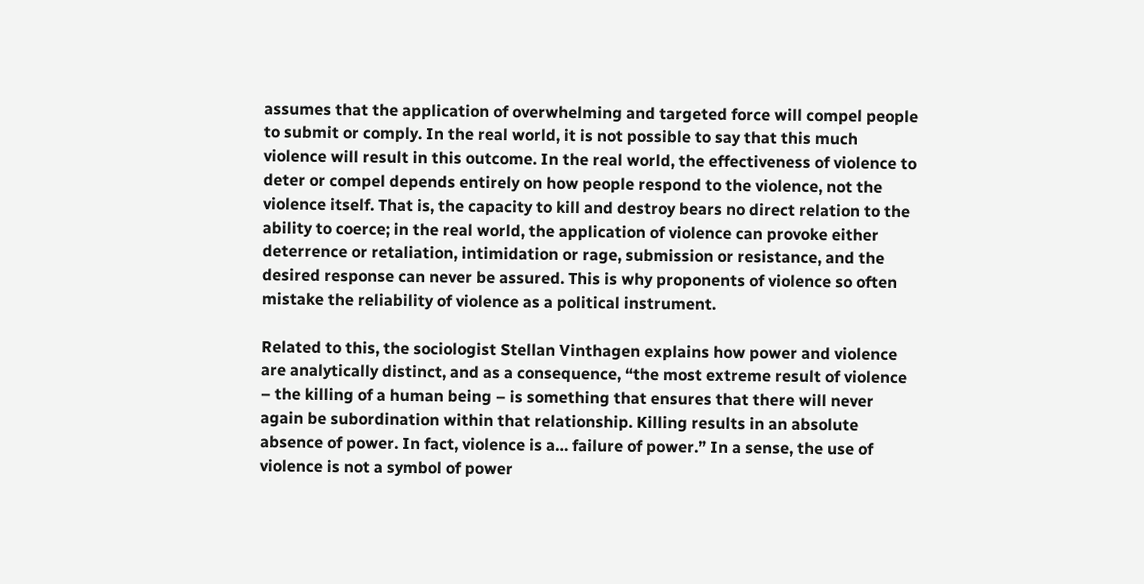assumes that the application of overwhelming and targeted force will compel people to submit or comply. In the real world, it is not possible to say that this much violence will result in this outcome. In the real world, the effectiveness of violence to deter or compel depends entirely on how people respond to the violence, not the violence itself. That is, the capacity to kill and destroy bears no direct relation to the ability to coerce; in the real world, the application of violence can provoke either deterrence or retaliation, intimidation or rage, submission or resistance, and the desired response can never be assured. This is why proponents of violence so often mistake the reliability of violence as a political instrument.

Related to this, the sociologist Stellan Vinthagen explains how power and violence are analytically distinct, and as a consequence, “the most extreme result of violence – the killing of a human being – is something that ensures that there will never again be subordination within that relationship. Killing results in an absolute absence of power. In fact, violence is a… failure of power.” In a sense, the use of violence is not a symbol of power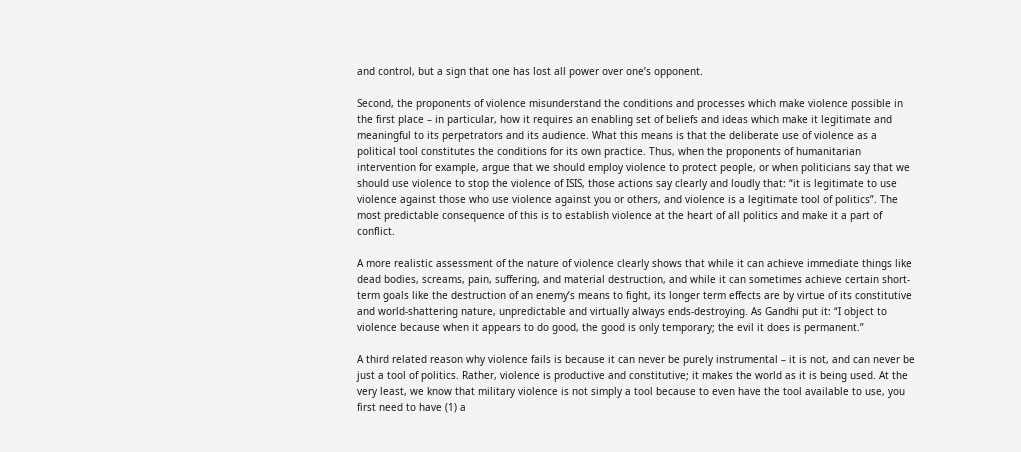and control, but a sign that one has lost all power over one’s opponent.

Second, the proponents of violence misunderstand the conditions and processes which make violence possible in the first place – in particular, how it requires an enabling set of beliefs and ideas which make it legitimate and meaningful to its perpetrators and its audience. What this means is that the deliberate use of violence as a political tool constitutes the conditions for its own practice. Thus, when the proponents of humanitarian intervention for example, argue that we should employ violence to protect people, or when politicians say that we should use violence to stop the violence of ISIS, those actions say clearly and loudly that: “it is legitimate to use violence against those who use violence against you or others, and violence is a legitimate tool of politics”. The most predictable consequence of this is to establish violence at the heart of all politics and make it a part of conflict.

A more realistic assessment of the nature of violence clearly shows that while it can achieve immediate things like dead bodies, screams, pain, suffering, and material destruction, and while it can sometimes achieve certain short-term goals like the destruction of an enemy’s means to fight, its longer term effects are by virtue of its constitutive and world-shattering nature, unpredictable and virtually always ends-destroying. As Gandhi put it: “I object to violence because when it appears to do good, the good is only temporary; the evil it does is permanent.”

A third related reason why violence fails is because it can never be purely instrumental – it is not, and can never be just a tool of politics. Rather, violence is productive and constitutive; it makes the world as it is being used. At the very least, we know that military violence is not simply a tool because to even have the tool available to use, you first need to have (1) a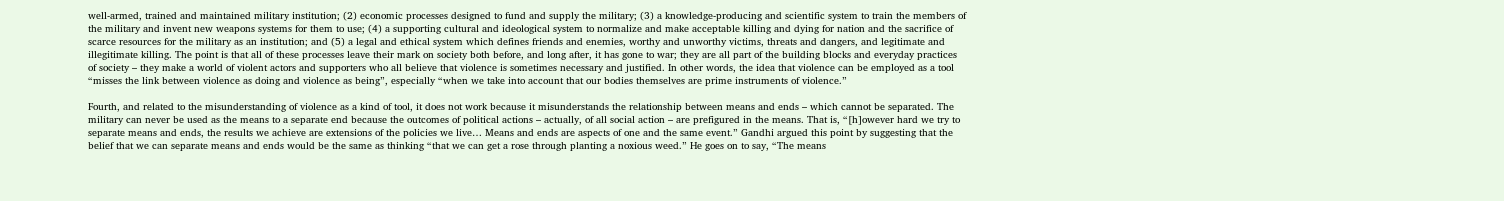well-armed, trained and maintained military institution; (2) economic processes designed to fund and supply the military; (3) a knowledge-producing and scientific system to train the members of the military and invent new weapons systems for them to use; (4) a supporting cultural and ideological system to normalize and make acceptable killing and dying for nation and the sacrifice of scarce resources for the military as an institution; and (5) a legal and ethical system which defines friends and enemies, worthy and unworthy victims, threats and dangers, and legitimate and illegitimate killing. The point is that all of these processes leave their mark on society both before, and long after, it has gone to war; they are all part of the building blocks and everyday practices of society – they make a world of violent actors and supporters who all believe that violence is sometimes necessary and justified. In other words, the idea that violence can be employed as a tool “misses the link between violence as doing and violence as being”, especially “when we take into account that our bodies themselves are prime instruments of violence.”

Fourth, and related to the misunderstanding of violence as a kind of tool, it does not work because it misunderstands the relationship between means and ends – which cannot be separated. The military can never be used as the means to a separate end because the outcomes of political actions – actually, of all social action – are prefigured in the means. That is, “[h]owever hard we try to separate means and ends, the results we achieve are extensions of the policies we live… Means and ends are aspects of one and the same event.” Gandhi argued this point by suggesting that the belief that we can separate means and ends would be the same as thinking “that we can get a rose through planting a noxious weed.” He goes on to say, “The means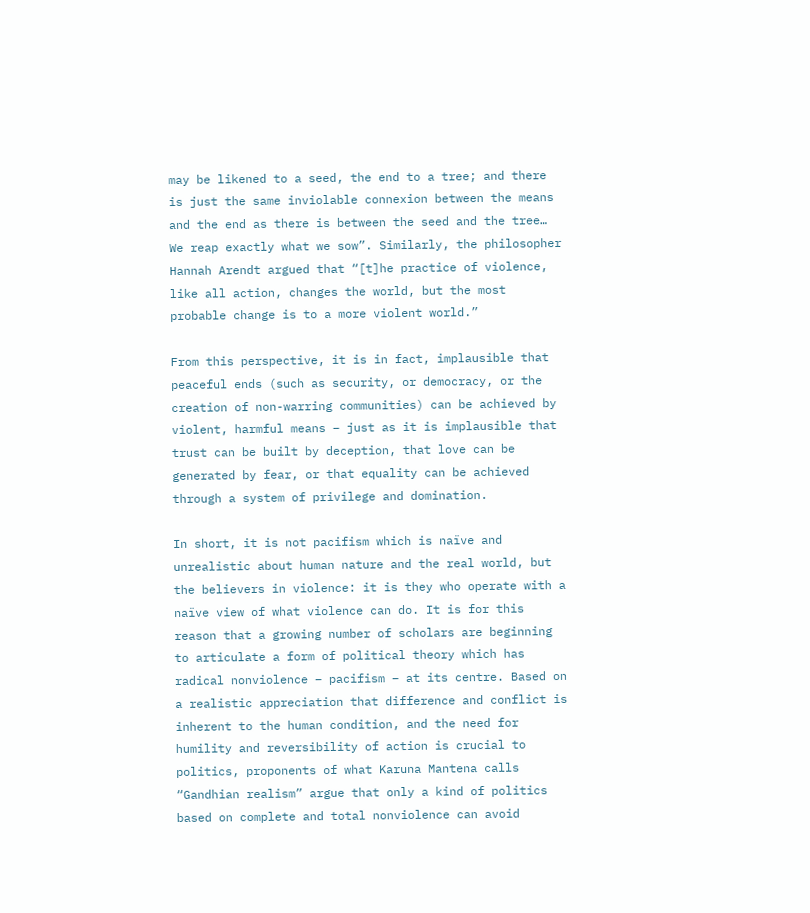may be likened to a seed, the end to a tree; and there is just the same inviolable connexion between the means and the end as there is between the seed and the tree… We reap exactly what we sow”. Similarly, the philosopher Hannah Arendt argued that “[t]he practice of violence, like all action, changes the world, but the most probable change is to a more violent world.”

From this perspective, it is in fact, implausible that peaceful ends (such as security, or democracy, or the creation of non-warring communities) can be achieved by violent, harmful means – just as it is implausible that trust can be built by deception, that love can be generated by fear, or that equality can be achieved through a system of privilege and domination.

In short, it is not pacifism which is naïve and unrealistic about human nature and the real world, but the believers in violence: it is they who operate with a naïve view of what violence can do. It is for this reason that a growing number of scholars are beginning to articulate a form of political theory which has radical nonviolence – pacifism – at its centre. Based on a realistic appreciation that difference and conflict is inherent to the human condition, and the need for humility and reversibility of action is crucial to politics, proponents of what Karuna Mantena calls “Gandhian realism” argue that only a kind of politics based on complete and total nonviolence can avoid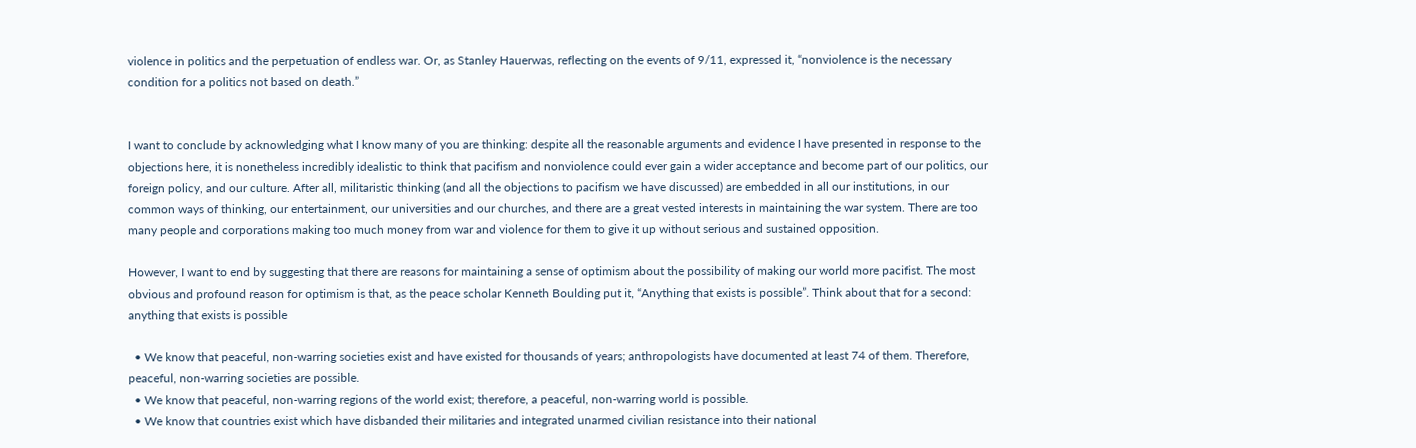violence in politics and the perpetuation of endless war. Or, as Stanley Hauerwas, reflecting on the events of 9/11, expressed it, “nonviolence is the necessary condition for a politics not based on death.”


I want to conclude by acknowledging what I know many of you are thinking: despite all the reasonable arguments and evidence I have presented in response to the objections here, it is nonetheless incredibly idealistic to think that pacifism and nonviolence could ever gain a wider acceptance and become part of our politics, our foreign policy, and our culture. After all, militaristic thinking (and all the objections to pacifism we have discussed) are embedded in all our institutions, in our common ways of thinking, our entertainment, our universities and our churches, and there are a great vested interests in maintaining the war system. There are too many people and corporations making too much money from war and violence for them to give it up without serious and sustained opposition.

However, I want to end by suggesting that there are reasons for maintaining a sense of optimism about the possibility of making our world more pacifist. The most obvious and profound reason for optimism is that, as the peace scholar Kenneth Boulding put it, “Anything that exists is possible”. Think about that for a second: anything that exists is possible

  • We know that peaceful, non-warring societies exist and have existed for thousands of years; anthropologists have documented at least 74 of them. Therefore, peaceful, non-warring societies are possible.
  • We know that peaceful, non-warring regions of the world exist; therefore, a peaceful, non-warring world is possible.
  • We know that countries exist which have disbanded their militaries and integrated unarmed civilian resistance into their national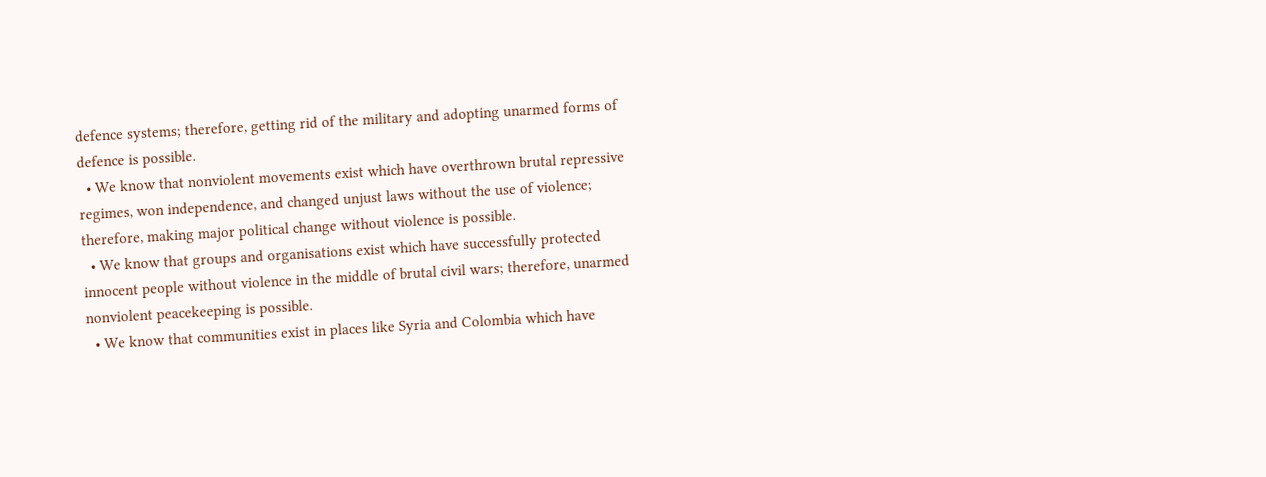defence systems; therefore, getting rid of the military and adopting unarmed forms of defence is possible.
  • We know that nonviolent movements exist which have overthrown brutal repressive regimes, won independence, and changed unjust laws without the use of violence; therefore, making major political change without violence is possible.
  • We know that groups and organisations exist which have successfully protected innocent people without violence in the middle of brutal civil wars; therefore, unarmed nonviolent peacekeeping is possible.
  • We know that communities exist in places like Syria and Colombia which have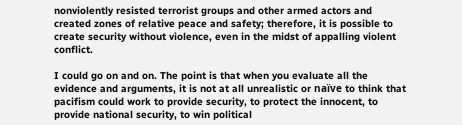nonviolently resisted terrorist groups and other armed actors and created zones of relative peace and safety; therefore, it is possible to create security without violence, even in the midst of appalling violent conflict.

I could go on and on. The point is that when you evaluate all the evidence and arguments, it is not at all unrealistic or naïve to think that pacifism could work to provide security, to protect the innocent, to provide national security, to win political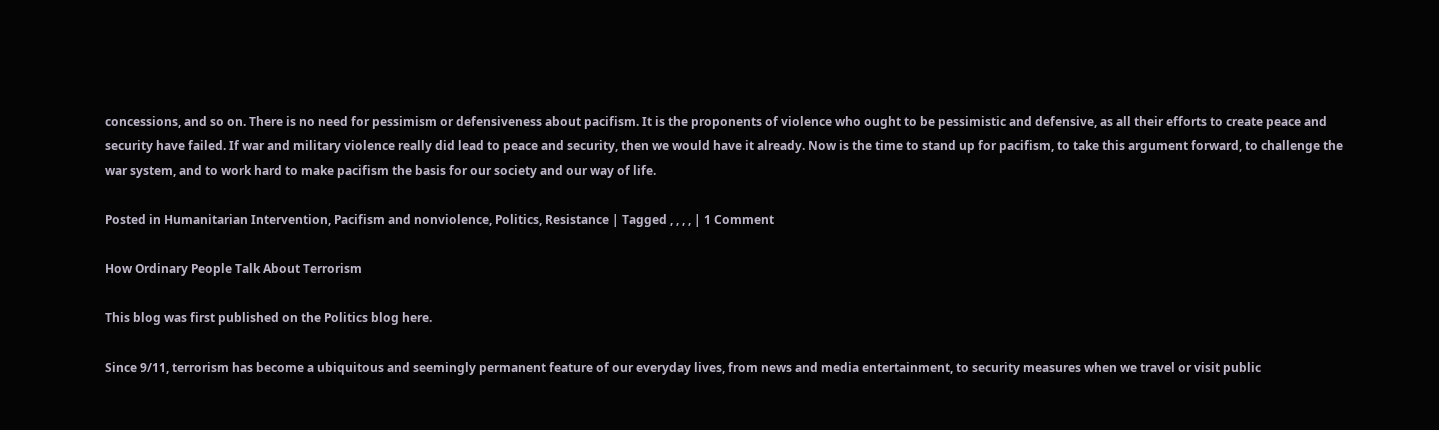concessions, and so on. There is no need for pessimism or defensiveness about pacifism. It is the proponents of violence who ought to be pessimistic and defensive, as all their efforts to create peace and security have failed. If war and military violence really did lead to peace and security, then we would have it already. Now is the time to stand up for pacifism, to take this argument forward, to challenge the war system, and to work hard to make pacifism the basis for our society and our way of life.

Posted in Humanitarian Intervention, Pacifism and nonviolence, Politics, Resistance | Tagged , , , , | 1 Comment

How Ordinary People Talk About Terrorism

This blog was first published on the Politics blog here.

Since 9/11, terrorism has become a ubiquitous and seemingly permanent feature of our everyday lives, from news and media entertainment, to security measures when we travel or visit public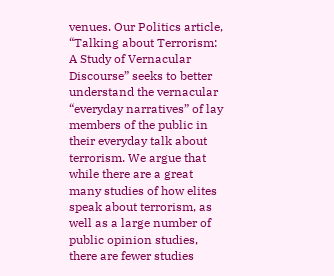venues. Our Politics article, “Talking about Terrorism: A Study of Vernacular Discourse” seeks to better understand the vernacular “everyday narratives” of lay members of the public in their everyday talk about terrorism. We argue that while there are a great many studies of how elites speak about terrorism, as well as a large number of public opinion studies, there are fewer studies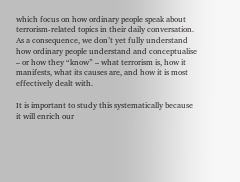which focus on how ordinary people speak about terrorism-related topics in their daily conversation. As a consequence, we don’t yet fully understand how ordinary people understand and conceptualise – or how they “know” – what terrorism is, how it manifests, what its causes are, and how it is most effectively dealt with.

It is important to study this systematically because it will enrich our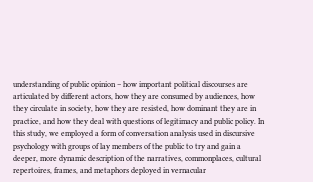understanding of public opinion – how important political discourses are articulated by different actors, how they are consumed by audiences, how they circulate in society, how they are resisted, how dominant they are in practice, and how they deal with questions of legitimacy and public policy. In this study, we employed a form of conversation analysis used in discursive psychology with groups of lay members of the public to try and gain a deeper, more dynamic description of the narratives, commonplaces, cultural repertoires, frames, and metaphors deployed in vernacular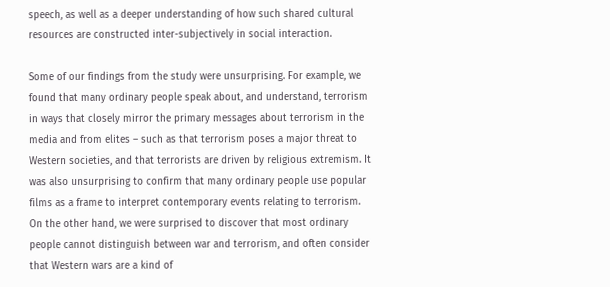speech, as well as a deeper understanding of how such shared cultural resources are constructed inter-subjectively in social interaction.

Some of our findings from the study were unsurprising. For example, we found that many ordinary people speak about, and understand, terrorism in ways that closely mirror the primary messages about terrorism in the media and from elites – such as that terrorism poses a major threat to Western societies, and that terrorists are driven by religious extremism. It was also unsurprising to confirm that many ordinary people use popular films as a frame to interpret contemporary events relating to terrorism. On the other hand, we were surprised to discover that most ordinary people cannot distinguish between war and terrorism, and often consider that Western wars are a kind of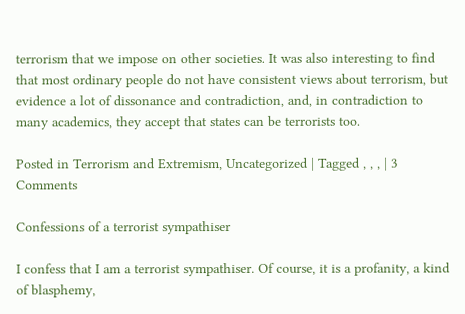terrorism that we impose on other societies. It was also interesting to find that most ordinary people do not have consistent views about terrorism, but evidence a lot of dissonance and contradiction, and, in contradiction to many academics, they accept that states can be terrorists too.

Posted in Terrorism and Extremism, Uncategorized | Tagged , , , | 3 Comments

Confessions of a terrorist sympathiser

I confess that I am a terrorist sympathiser. Of course, it is a profanity, a kind of blasphemy,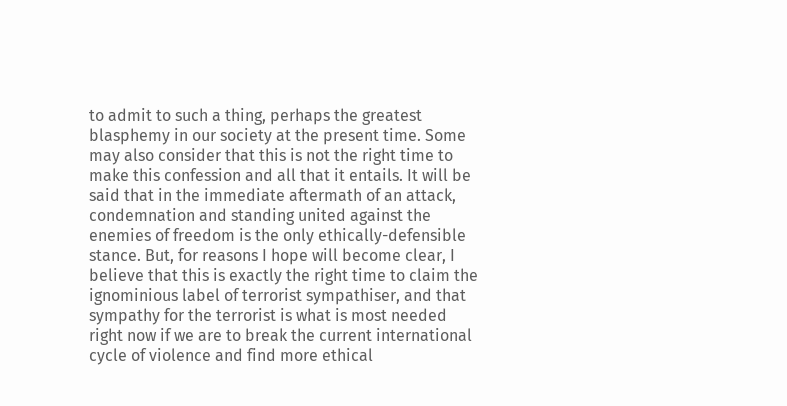to admit to such a thing, perhaps the greatest blasphemy in our society at the present time. Some may also consider that this is not the right time to make this confession and all that it entails. It will be said that in the immediate aftermath of an attack, condemnation and standing united against the enemies of freedom is the only ethically-defensible stance. But, for reasons I hope will become clear, I believe that this is exactly the right time to claim the ignominious label of terrorist sympathiser, and that sympathy for the terrorist is what is most needed right now if we are to break the current international cycle of violence and find more ethical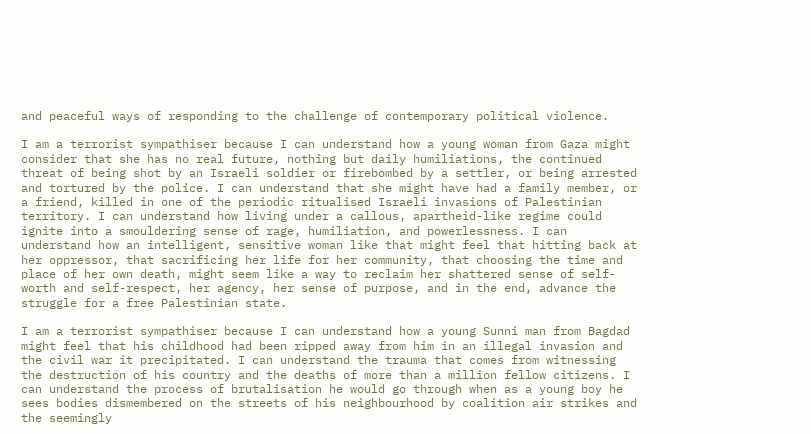and peaceful ways of responding to the challenge of contemporary political violence.

I am a terrorist sympathiser because I can understand how a young woman from Gaza might consider that she has no real future, nothing but daily humiliations, the continued threat of being shot by an Israeli soldier or firebombed by a settler, or being arrested and tortured by the police. I can understand that she might have had a family member, or a friend, killed in one of the periodic ritualised Israeli invasions of Palestinian territory. I can understand how living under a callous, apartheid-like regime could ignite into a smouldering sense of rage, humiliation, and powerlessness. I can understand how an intelligent, sensitive woman like that might feel that hitting back at her oppressor, that sacrificing her life for her community, that choosing the time and place of her own death, might seem like a way to reclaim her shattered sense of self-worth and self-respect, her agency, her sense of purpose, and in the end, advance the struggle for a free Palestinian state.

I am a terrorist sympathiser because I can understand how a young Sunni man from Bagdad might feel that his childhood had been ripped away from him in an illegal invasion and the civil war it precipitated. I can understand the trauma that comes from witnessing the destruction of his country and the deaths of more than a million fellow citizens. I can understand the process of brutalisation he would go through when as a young boy he sees bodies dismembered on the streets of his neighbourhood by coalition air strikes and the seemingly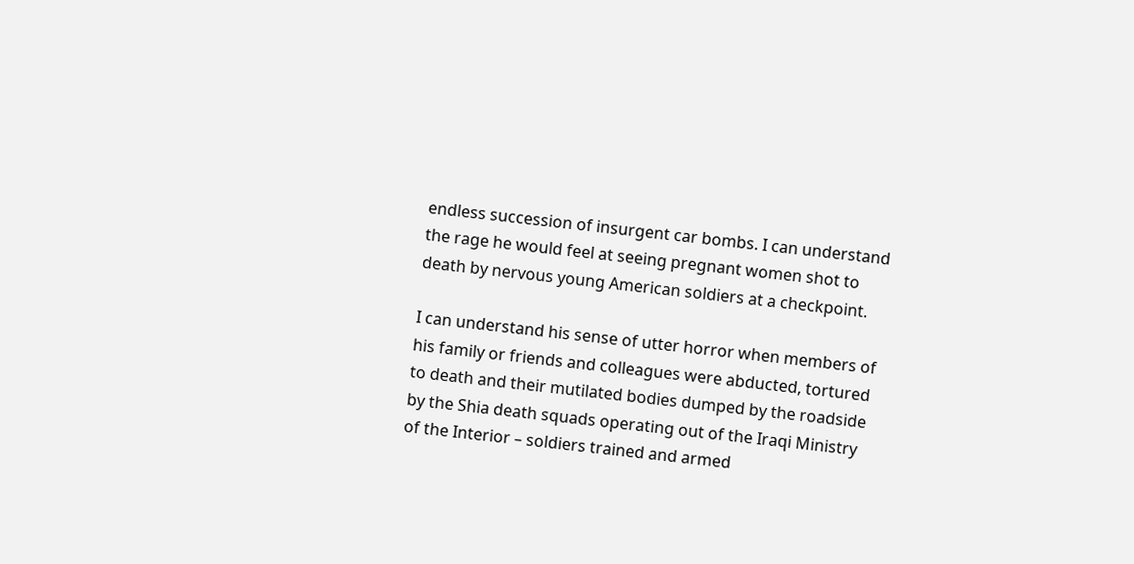endless succession of insurgent car bombs. I can understand the rage he would feel at seeing pregnant women shot to death by nervous young American soldiers at a checkpoint.

I can understand his sense of utter horror when members of his family or friends and colleagues were abducted, tortured to death and their mutilated bodies dumped by the roadside by the Shia death squads operating out of the Iraqi Ministry of the Interior – soldiers trained and armed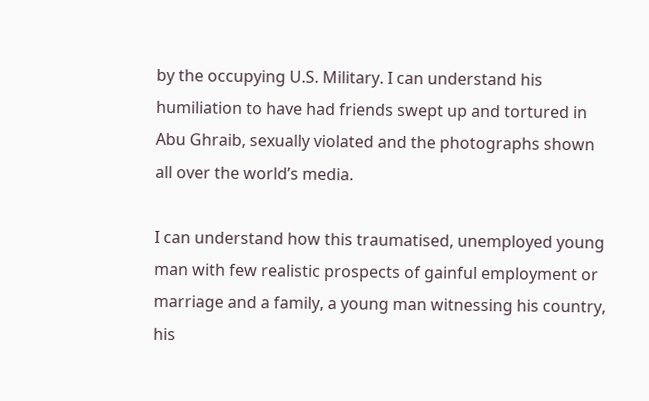by the occupying U.S. Military. I can understand his humiliation to have had friends swept up and tortured in Abu Ghraib, sexually violated and the photographs shown all over the world’s media.

I can understand how this traumatised, unemployed young man with few realistic prospects of gainful employment or marriage and a family, a young man witnessing his country, his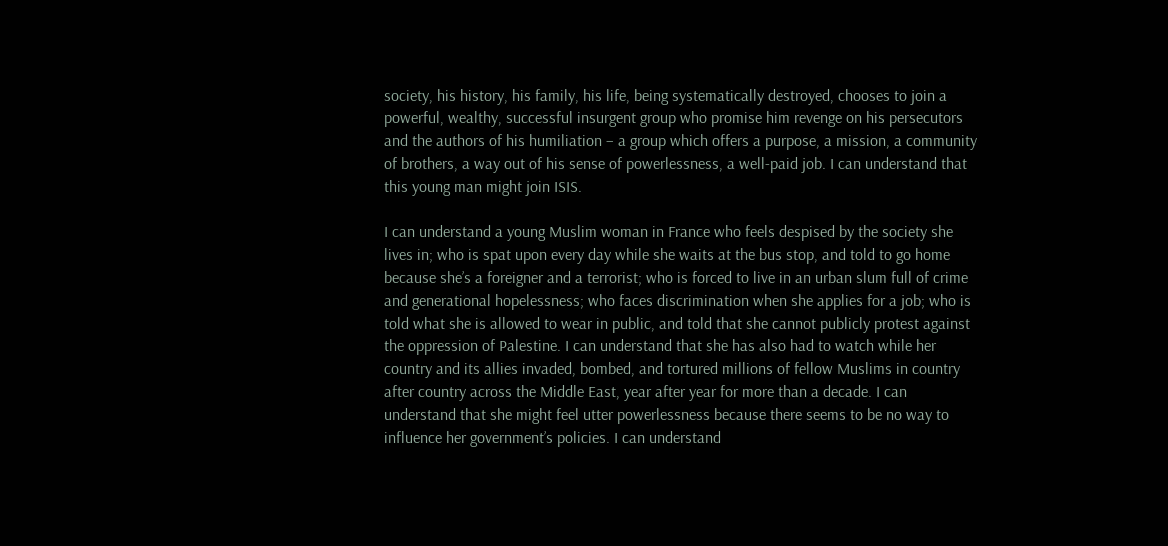society, his history, his family, his life, being systematically destroyed, chooses to join a powerful, wealthy, successful insurgent group who promise him revenge on his persecutors and the authors of his humiliation – a group which offers a purpose, a mission, a community of brothers, a way out of his sense of powerlessness, a well-paid job. I can understand that this young man might join ISIS.

I can understand a young Muslim woman in France who feels despised by the society she lives in; who is spat upon every day while she waits at the bus stop, and told to go home because she’s a foreigner and a terrorist; who is forced to live in an urban slum full of crime and generational hopelessness; who faces discrimination when she applies for a job; who is told what she is allowed to wear in public, and told that she cannot publicly protest against the oppression of Palestine. I can understand that she has also had to watch while her country and its allies invaded, bombed, and tortured millions of fellow Muslims in country after country across the Middle East, year after year for more than a decade. I can understand that she might feel utter powerlessness because there seems to be no way to influence her government’s policies. I can understand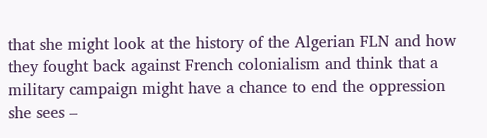that she might look at the history of the Algerian FLN and how they fought back against French colonialism and think that a military campaign might have a chance to end the oppression she sees –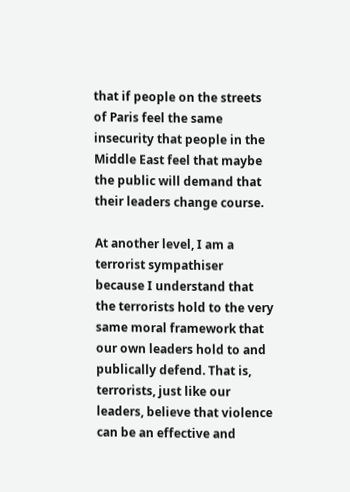that if people on the streets of Paris feel the same insecurity that people in the Middle East feel that maybe the public will demand that their leaders change course.

At another level, I am a terrorist sympathiser because I understand that the terrorists hold to the very same moral framework that our own leaders hold to and publically defend. That is, terrorists, just like our leaders, believe that violence can be an effective and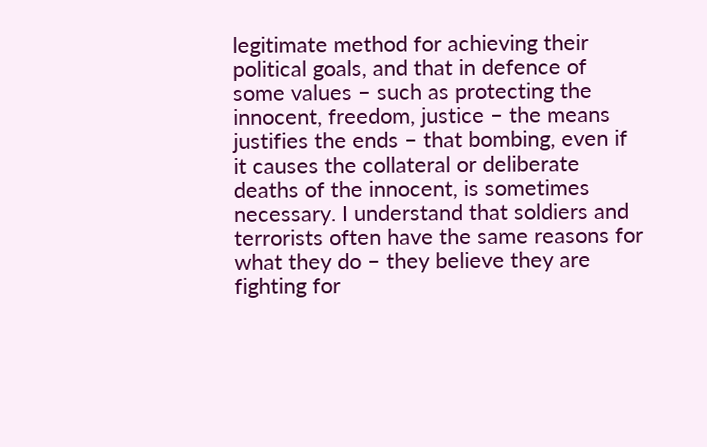legitimate method for achieving their political goals, and that in defence of some values – such as protecting the innocent, freedom, justice – the means justifies the ends – that bombing, even if it causes the collateral or deliberate deaths of the innocent, is sometimes necessary. I understand that soldiers and terrorists often have the same reasons for what they do – they believe they are fighting for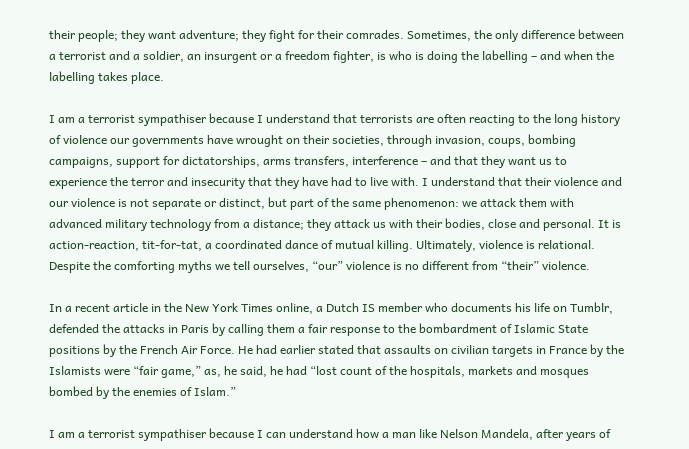their people; they want adventure; they fight for their comrades. Sometimes, the only difference between a terrorist and a soldier, an insurgent or a freedom fighter, is who is doing the labelling – and when the labelling takes place.

I am a terrorist sympathiser because I understand that terrorists are often reacting to the long history of violence our governments have wrought on their societies, through invasion, coups, bombing campaigns, support for dictatorships, arms transfers, interference – and that they want us to experience the terror and insecurity that they have had to live with. I understand that their violence and our violence is not separate or distinct, but part of the same phenomenon: we attack them with advanced military technology from a distance; they attack us with their bodies, close and personal. It is action-reaction, tit-for-tat, a coordinated dance of mutual killing. Ultimately, violence is relational. Despite the comforting myths we tell ourselves, “our” violence is no different from “their” violence.

In a recent article in the New York Times online, a Dutch IS member who documents his life on Tumblr, defended the attacks in Paris by calling them a fair response to the bombardment of Islamic State positions by the French Air Force. He had earlier stated that assaults on civilian targets in France by the Islamists were “fair game,” as, he said, he had “lost count of the hospitals, markets and mosques bombed by the enemies of Islam.”

I am a terrorist sympathiser because I can understand how a man like Nelson Mandela, after years of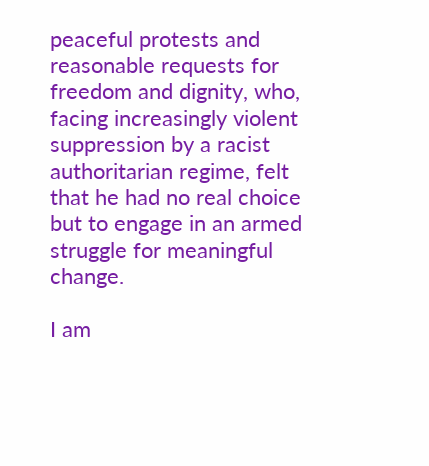peaceful protests and reasonable requests for freedom and dignity, who, facing increasingly violent suppression by a racist authoritarian regime, felt that he had no real choice but to engage in an armed struggle for meaningful change.

I am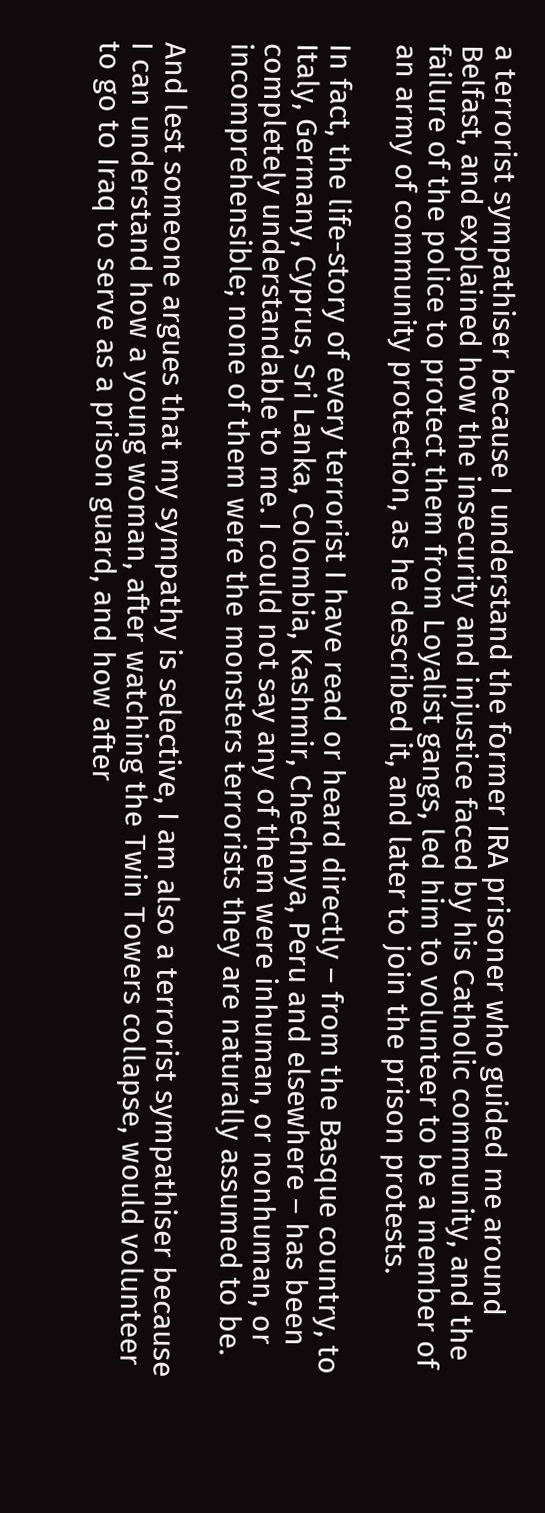a terrorist sympathiser because I understand the former IRA prisoner who guided me around Belfast, and explained how the insecurity and injustice faced by his Catholic community, and the failure of the police to protect them from Loyalist gangs, led him to volunteer to be a member of an army of community protection, as he described it, and later to join the prison protests.

In fact, the life-story of every terrorist I have read or heard directly – from the Basque country, to Italy, Germany, Cyprus, Sri Lanka, Colombia, Kashmir, Chechnya, Peru and elsewhere – has been completely understandable to me. I could not say any of them were inhuman, or nonhuman, or incomprehensible; none of them were the monsters terrorists they are naturally assumed to be.

And lest someone argues that my sympathy is selective, I am also a terrorist sympathiser because I can understand how a young woman, after watching the Twin Towers collapse, would volunteer to go to Iraq to serve as a prison guard, and how after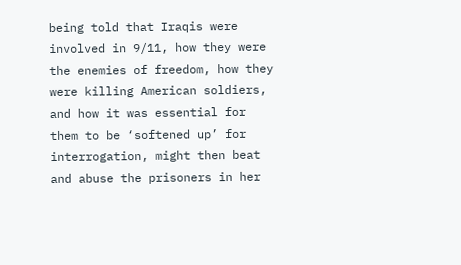being told that Iraqis were involved in 9/11, how they were the enemies of freedom, how they were killing American soldiers, and how it was essential for them to be ‘softened up’ for interrogation, might then beat and abuse the prisoners in her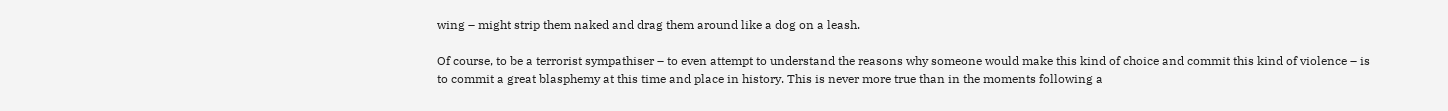wing – might strip them naked and drag them around like a dog on a leash.

Of course, to be a terrorist sympathiser – to even attempt to understand the reasons why someone would make this kind of choice and commit this kind of violence – is to commit a great blasphemy at this time and place in history. This is never more true than in the moments following a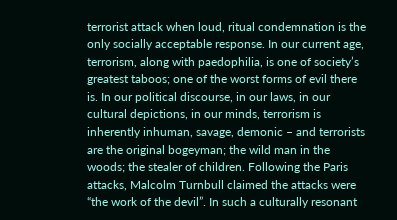terrorist attack when loud, ritual condemnation is the only socially acceptable response. In our current age, terrorism, along with paedophilia, is one of society’s greatest taboos; one of the worst forms of evil there is. In our political discourse, in our laws, in our cultural depictions, in our minds, terrorism is inherently inhuman, savage, demonic – and terrorists are the original bogeyman; the wild man in the woods; the stealer of children. Following the Paris attacks, Malcolm Turnbull claimed the attacks were “the work of the devil”. In such a culturally resonant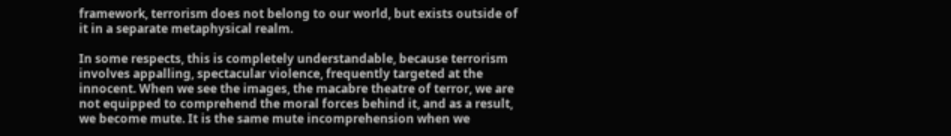framework, terrorism does not belong to our world, but exists outside of it in a separate metaphysical realm.

In some respects, this is completely understandable, because terrorism involves appalling, spectacular violence, frequently targeted at the innocent. When we see the images, the macabre theatre of terror, we are not equipped to comprehend the moral forces behind it, and as a result, we become mute. It is the same mute incomprehension when we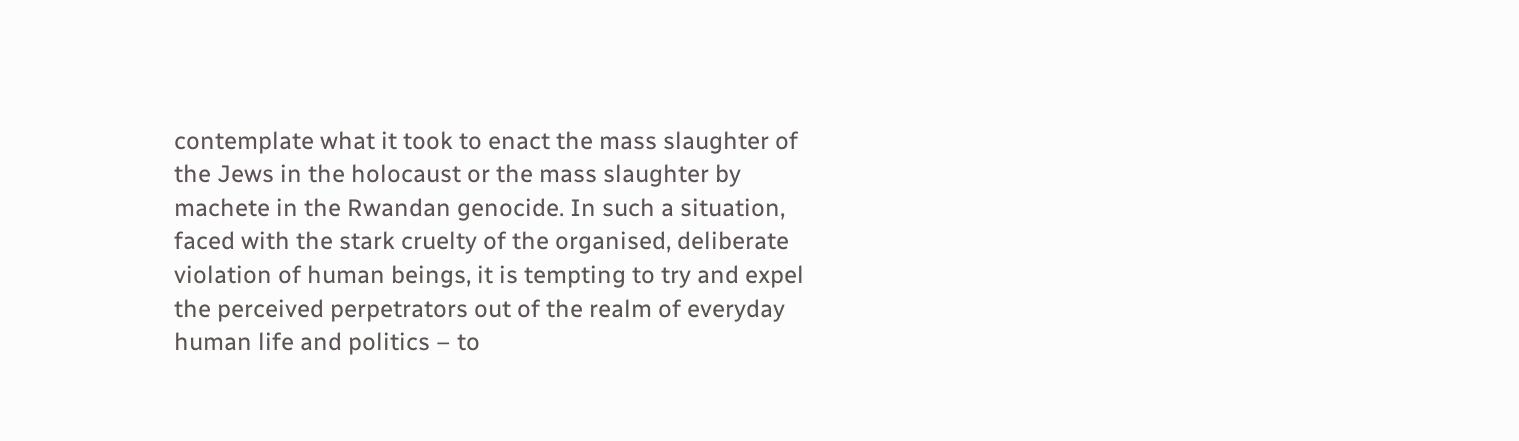contemplate what it took to enact the mass slaughter of the Jews in the holocaust or the mass slaughter by machete in the Rwandan genocide. In such a situation, faced with the stark cruelty of the organised, deliberate violation of human beings, it is tempting to try and expel the perceived perpetrators out of the realm of everyday human life and politics – to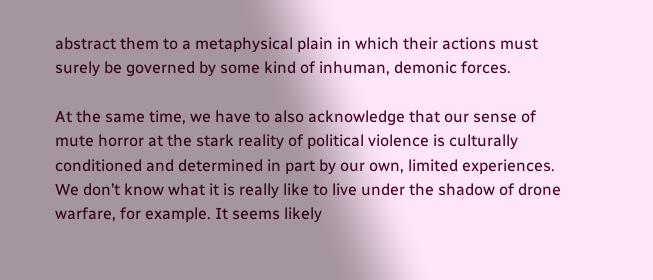abstract them to a metaphysical plain in which their actions must surely be governed by some kind of inhuman, demonic forces.

At the same time, we have to also acknowledge that our sense of mute horror at the stark reality of political violence is culturally conditioned and determined in part by our own, limited experiences. We don’t know what it is really like to live under the shadow of drone warfare, for example. It seems likely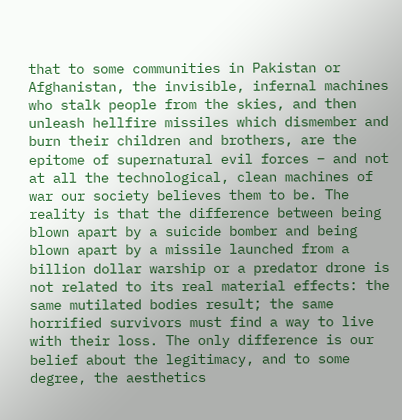that to some communities in Pakistan or Afghanistan, the invisible, infernal machines who stalk people from the skies, and then unleash hellfire missiles which dismember and burn their children and brothers, are the epitome of supernatural evil forces – and not at all the technological, clean machines of war our society believes them to be. The reality is that the difference between being blown apart by a suicide bomber and being blown apart by a missile launched from a billion dollar warship or a predator drone is not related to its real material effects: the same mutilated bodies result; the same horrified survivors must find a way to live with their loss. The only difference is our belief about the legitimacy, and to some degree, the aesthetics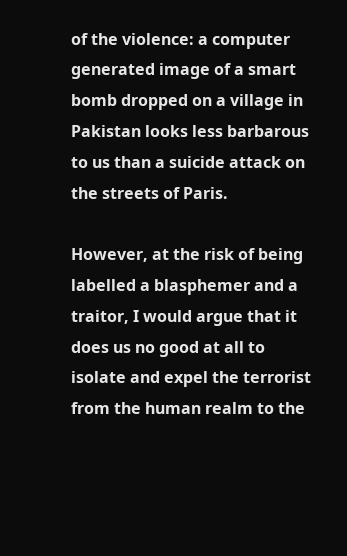of the violence: a computer generated image of a smart bomb dropped on a village in Pakistan looks less barbarous to us than a suicide attack on the streets of Paris.

However, at the risk of being labelled a blasphemer and a traitor, I would argue that it does us no good at all to isolate and expel the terrorist from the human realm to the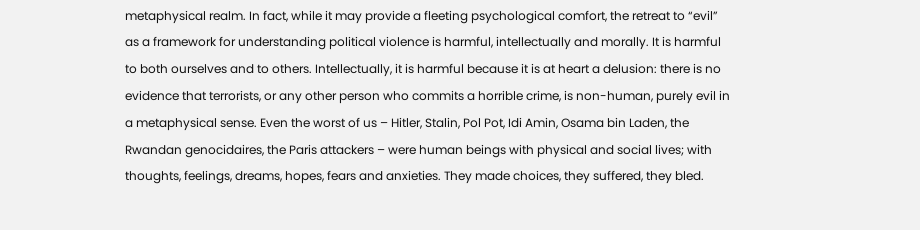metaphysical realm. In fact, while it may provide a fleeting psychological comfort, the retreat to “evil” as a framework for understanding political violence is harmful, intellectually and morally. It is harmful to both ourselves and to others. Intellectually, it is harmful because it is at heart a delusion: there is no evidence that terrorists, or any other person who commits a horrible crime, is non-human, purely evil in a metaphysical sense. Even the worst of us – Hitler, Stalin, Pol Pot, Idi Amin, Osama bin Laden, the Rwandan genocidaires, the Paris attackers – were human beings with physical and social lives; with thoughts, feelings, dreams, hopes, fears and anxieties. They made choices, they suffered, they bled.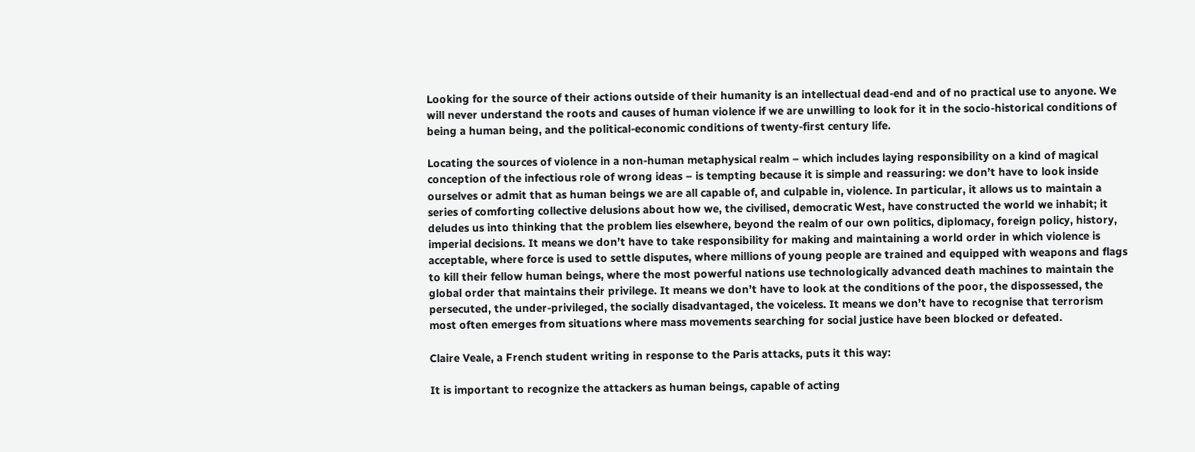Looking for the source of their actions outside of their humanity is an intellectual dead-end and of no practical use to anyone. We will never understand the roots and causes of human violence if we are unwilling to look for it in the socio-historical conditions of being a human being, and the political-economic conditions of twenty-first century life.

Locating the sources of violence in a non-human metaphysical realm – which includes laying responsibility on a kind of magical conception of the infectious role of wrong ideas – is tempting because it is simple and reassuring: we don’t have to look inside ourselves or admit that as human beings we are all capable of, and culpable in, violence. In particular, it allows us to maintain a series of comforting collective delusions about how we, the civilised, democratic West, have constructed the world we inhabit; it deludes us into thinking that the problem lies elsewhere, beyond the realm of our own politics, diplomacy, foreign policy, history, imperial decisions. It means we don’t have to take responsibility for making and maintaining a world order in which violence is acceptable, where force is used to settle disputes, where millions of young people are trained and equipped with weapons and flags to kill their fellow human beings, where the most powerful nations use technologically advanced death machines to maintain the global order that maintains their privilege. It means we don’t have to look at the conditions of the poor, the dispossessed, the persecuted, the under-privileged, the socially disadvantaged, the voiceless. It means we don’t have to recognise that terrorism most often emerges from situations where mass movements searching for social justice have been blocked or defeated.

Claire Veale, a French student writing in response to the Paris attacks, puts it this way:

It is important to recognize the attackers as human beings, capable of acting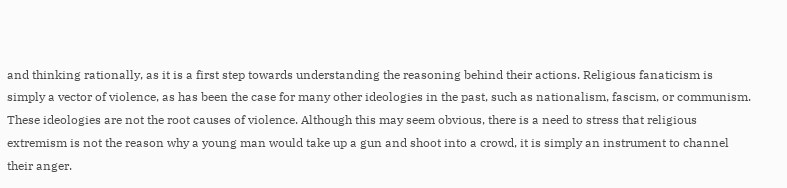and thinking rationally, as it is a first step towards understanding the reasoning behind their actions. Religious fanaticism is simply a vector of violence, as has been the case for many other ideologies in the past, such as nationalism, fascism, or communism. These ideologies are not the root causes of violence. Although this may seem obvious, there is a need to stress that religious extremism is not the reason why a young man would take up a gun and shoot into a crowd, it is simply an instrument to channel their anger.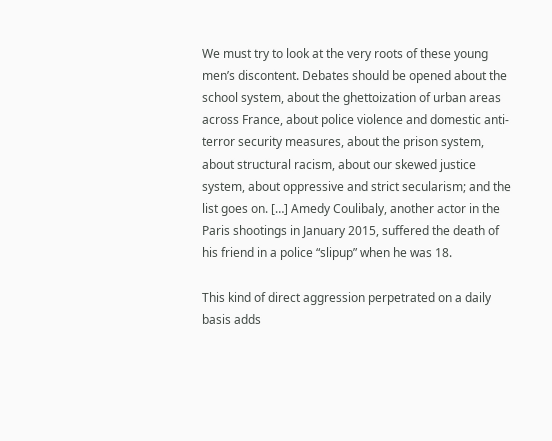We must try to look at the very roots of these young men’s discontent. Debates should be opened about the school system, about the ghettoization of urban areas across France, about police violence and domestic anti-terror security measures, about the prison system, about structural racism, about our skewed justice system, about oppressive and strict secularism; and the list goes on. […] Amedy Coulibaly, another actor in the Paris shootings in January 2015, suffered the death of his friend in a police “slipup” when he was 18.

This kind of direct aggression perpetrated on a daily basis adds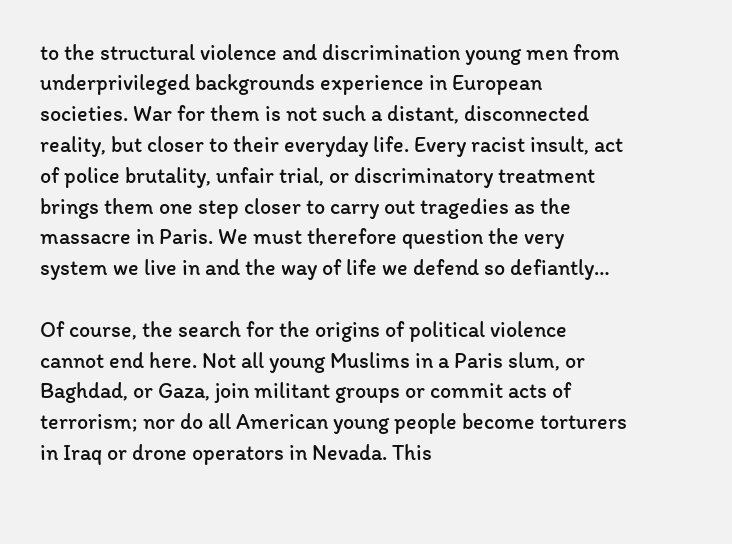to the structural violence and discrimination young men from underprivileged backgrounds experience in European societies. War for them is not such a distant, disconnected reality, but closer to their everyday life. Every racist insult, act of police brutality, unfair trial, or discriminatory treatment brings them one step closer to carry out tragedies as the massacre in Paris. We must therefore question the very system we live in and the way of life we defend so defiantly…

Of course, the search for the origins of political violence cannot end here. Not all young Muslims in a Paris slum, or Baghdad, or Gaza, join militant groups or commit acts of terrorism; nor do all American young people become torturers in Iraq or drone operators in Nevada. This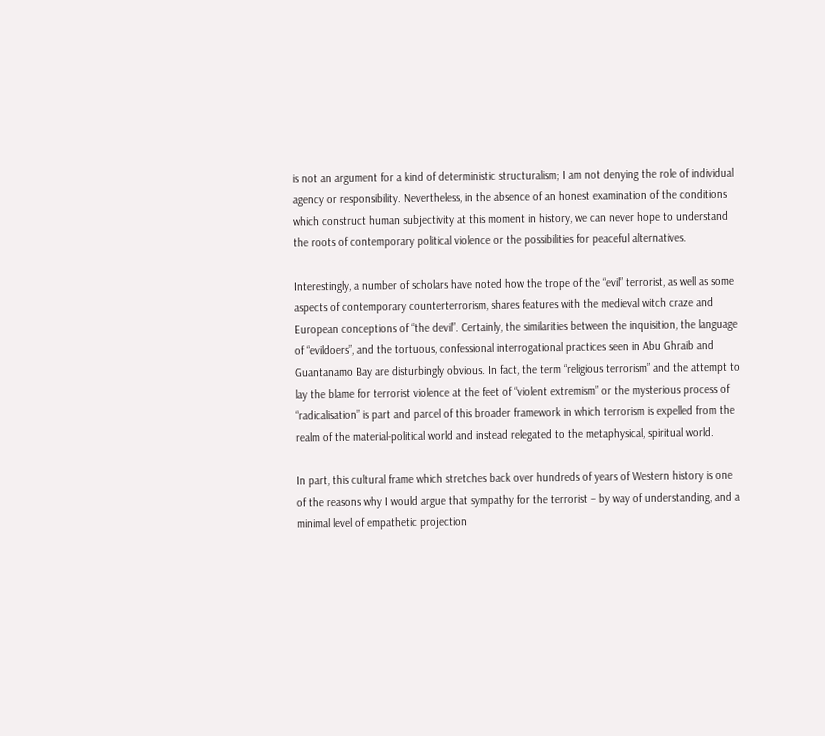is not an argument for a kind of deterministic structuralism; I am not denying the role of individual agency or responsibility. Nevertheless, in the absence of an honest examination of the conditions which construct human subjectivity at this moment in history, we can never hope to understand the roots of contemporary political violence or the possibilities for peaceful alternatives.

Interestingly, a number of scholars have noted how the trope of the “evil” terrorist, as well as some aspects of contemporary counterterrorism, shares features with the medieval witch craze and European conceptions of “the devil”. Certainly, the similarities between the inquisition, the language of “evildoers”, and the tortuous, confessional interrogational practices seen in Abu Ghraib and Guantanamo Bay are disturbingly obvious. In fact, the term “religious terrorism” and the attempt to lay the blame for terrorist violence at the feet of “violent extremism” or the mysterious process of “radicalisation” is part and parcel of this broader framework in which terrorism is expelled from the realm of the material-political world and instead relegated to the metaphysical, spiritual world.

In part, this cultural frame which stretches back over hundreds of years of Western history is one of the reasons why I would argue that sympathy for the terrorist – by way of understanding, and a minimal level of empathetic projection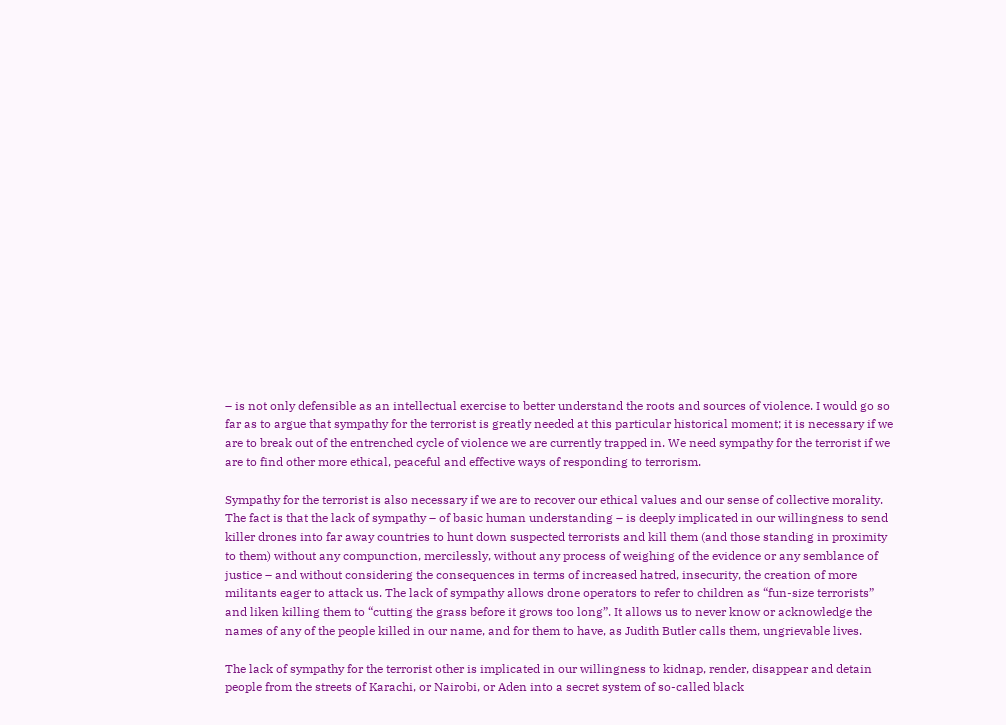– is not only defensible as an intellectual exercise to better understand the roots and sources of violence. I would go so far as to argue that sympathy for the terrorist is greatly needed at this particular historical moment; it is necessary if we are to break out of the entrenched cycle of violence we are currently trapped in. We need sympathy for the terrorist if we are to find other more ethical, peaceful and effective ways of responding to terrorism.

Sympathy for the terrorist is also necessary if we are to recover our ethical values and our sense of collective morality. The fact is that the lack of sympathy – of basic human understanding – is deeply implicated in our willingness to send killer drones into far away countries to hunt down suspected terrorists and kill them (and those standing in proximity to them) without any compunction, mercilessly, without any process of weighing of the evidence or any semblance of justice – and without considering the consequences in terms of increased hatred, insecurity, the creation of more militants eager to attack us. The lack of sympathy allows drone operators to refer to children as “fun-size terrorists” and liken killing them to “cutting the grass before it grows too long”. It allows us to never know or acknowledge the names of any of the people killed in our name, and for them to have, as Judith Butler calls them, ungrievable lives.

The lack of sympathy for the terrorist other is implicated in our willingness to kidnap, render, disappear and detain people from the streets of Karachi, or Nairobi, or Aden into a secret system of so-called black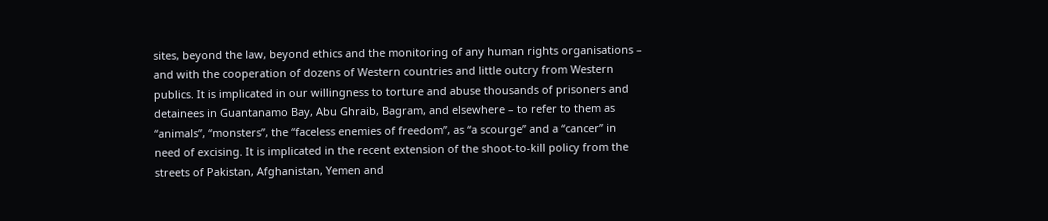sites, beyond the law, beyond ethics and the monitoring of any human rights organisations – and with the cooperation of dozens of Western countries and little outcry from Western publics. It is implicated in our willingness to torture and abuse thousands of prisoners and detainees in Guantanamo Bay, Abu Ghraib, Bagram, and elsewhere – to refer to them as “animals”, “monsters”, the “faceless enemies of freedom”, as “a scourge” and a “cancer” in need of excising. It is implicated in the recent extension of the shoot-to-kill policy from the streets of Pakistan, Afghanistan, Yemen and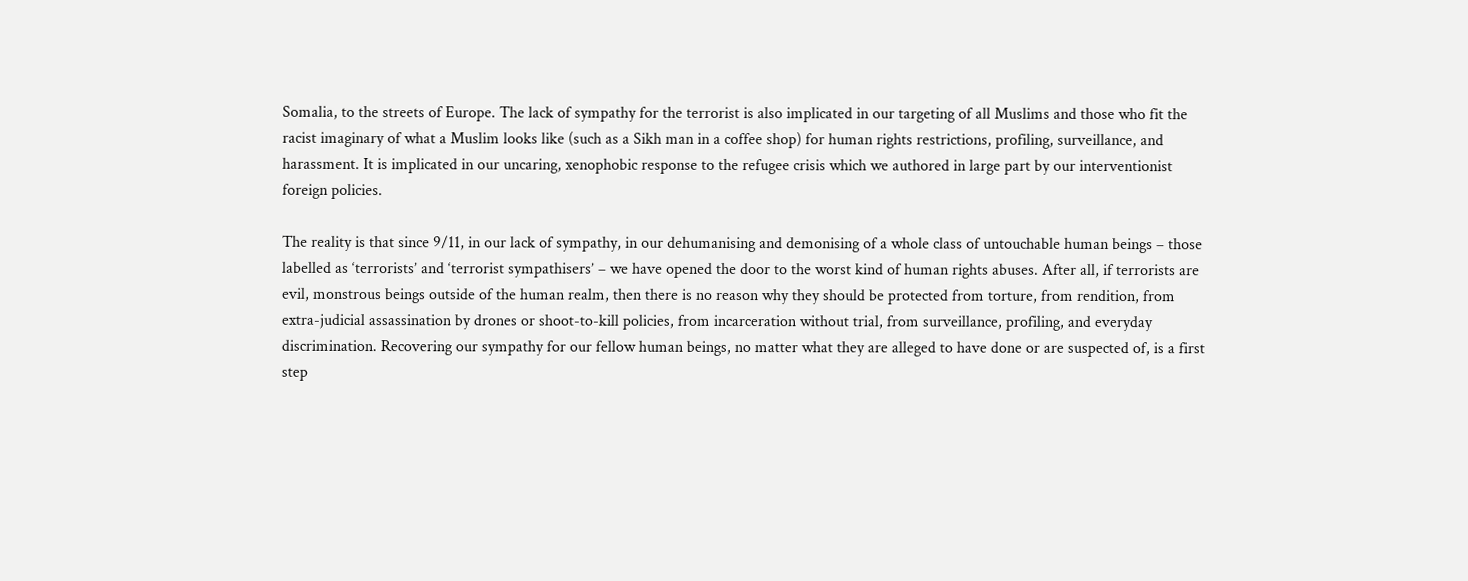Somalia, to the streets of Europe. The lack of sympathy for the terrorist is also implicated in our targeting of all Muslims and those who fit the racist imaginary of what a Muslim looks like (such as a Sikh man in a coffee shop) for human rights restrictions, profiling, surveillance, and harassment. It is implicated in our uncaring, xenophobic response to the refugee crisis which we authored in large part by our interventionist foreign policies.

The reality is that since 9/11, in our lack of sympathy, in our dehumanising and demonising of a whole class of untouchable human beings – those labelled as ‘terrorists’ and ‘terrorist sympathisers’ – we have opened the door to the worst kind of human rights abuses. After all, if terrorists are evil, monstrous beings outside of the human realm, then there is no reason why they should be protected from torture, from rendition, from extra-judicial assassination by drones or shoot-to-kill policies, from incarceration without trial, from surveillance, profiling, and everyday discrimination. Recovering our sympathy for our fellow human beings, no matter what they are alleged to have done or are suspected of, is a first step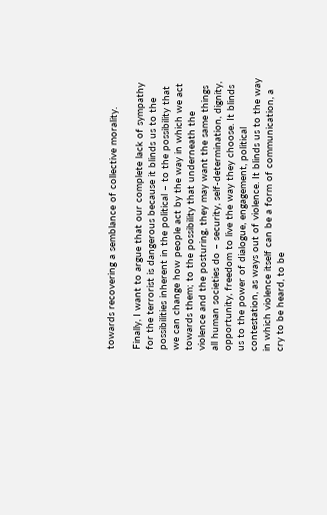towards recovering a semblance of collective morality.

Finally, I want to argue that our complete lack of sympathy for the terrorist is dangerous because it blinds us to the possibilities inherent in the political – to the possibility that we can change how people act by the way in which we act towards them; to the possibility that underneath the violence and the posturing, they may want the same things all human societies do – security, self-determination, dignity, opportunity, freedom to live the way they choose. It blinds us to the power of dialogue, engagement, political contestation, as ways out of violence. It blinds us to the way in which violence itself can be a form of communication, a cry to be heard, to be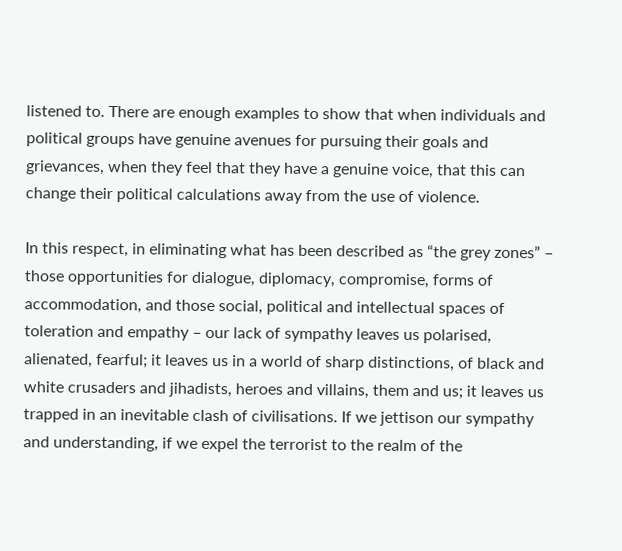listened to. There are enough examples to show that when individuals and political groups have genuine avenues for pursuing their goals and grievances, when they feel that they have a genuine voice, that this can change their political calculations away from the use of violence.

In this respect, in eliminating what has been described as “the grey zones” – those opportunities for dialogue, diplomacy, compromise, forms of accommodation, and those social, political and intellectual spaces of toleration and empathy – our lack of sympathy leaves us polarised, alienated, fearful; it leaves us in a world of sharp distinctions, of black and white crusaders and jihadists, heroes and villains, them and us; it leaves us trapped in an inevitable clash of civilisations. If we jettison our sympathy and understanding, if we expel the terrorist to the realm of the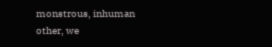monstrous, inhuman other, we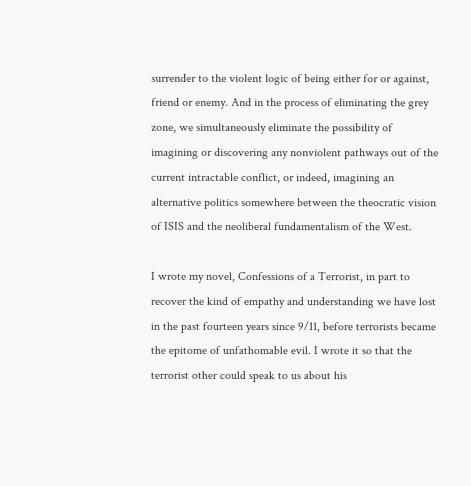surrender to the violent logic of being either for or against, friend or enemy. And in the process of eliminating the grey zone, we simultaneously eliminate the possibility of imagining or discovering any nonviolent pathways out of the current intractable conflict, or indeed, imagining an alternative politics somewhere between the theocratic vision of ISIS and the neoliberal fundamentalism of the West.

I wrote my novel, Confessions of a Terrorist, in part to recover the kind of empathy and understanding we have lost in the past fourteen years since 9/11, before terrorists became the epitome of unfathomable evil. I wrote it so that the terrorist other could speak to us about his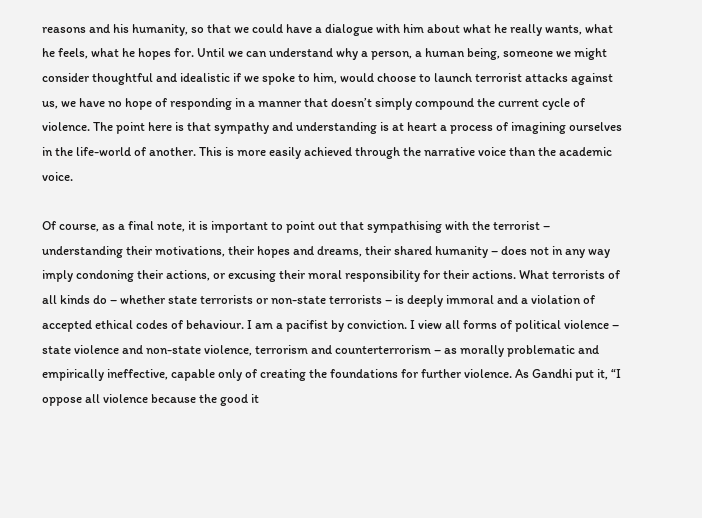reasons and his humanity, so that we could have a dialogue with him about what he really wants, what he feels, what he hopes for. Until we can understand why a person, a human being, someone we might consider thoughtful and idealistic if we spoke to him, would choose to launch terrorist attacks against us, we have no hope of responding in a manner that doesn’t simply compound the current cycle of violence. The point here is that sympathy and understanding is at heart a process of imagining ourselves in the life-world of another. This is more easily achieved through the narrative voice than the academic voice.

Of course, as a final note, it is important to point out that sympathising with the terrorist – understanding their motivations, their hopes and dreams, their shared humanity – does not in any way imply condoning their actions, or excusing their moral responsibility for their actions. What terrorists of all kinds do – whether state terrorists or non-state terrorists – is deeply immoral and a violation of accepted ethical codes of behaviour. I am a pacifist by conviction. I view all forms of political violence – state violence and non-state violence, terrorism and counterterrorism – as morally problematic and empirically ineffective, capable only of creating the foundations for further violence. As Gandhi put it, “I oppose all violence because the good it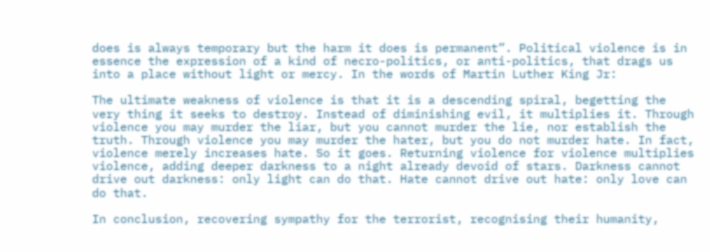does is always temporary but the harm it does is permanent”. Political violence is in essence the expression of a kind of necro-politics, or anti-politics, that drags us into a place without light or mercy. In the words of Martin Luther King Jr:

The ultimate weakness of violence is that it is a descending spiral, begetting the very thing it seeks to destroy. Instead of diminishing evil, it multiplies it. Through violence you may murder the liar, but you cannot murder the lie, nor establish the truth. Through violence you may murder the hater, but you do not murder hate. In fact, violence merely increases hate. So it goes. Returning violence for violence multiplies violence, adding deeper darkness to a night already devoid of stars. Darkness cannot drive out darkness: only light can do that. Hate cannot drive out hate: only love can do that.

In conclusion, recovering sympathy for the terrorist, recognising their humanity,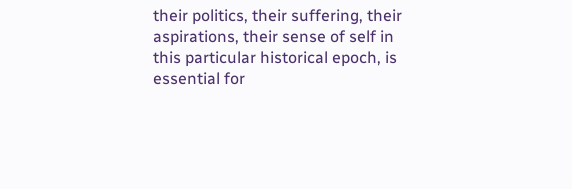their politics, their suffering, their aspirations, their sense of self in this particular historical epoch, is essential for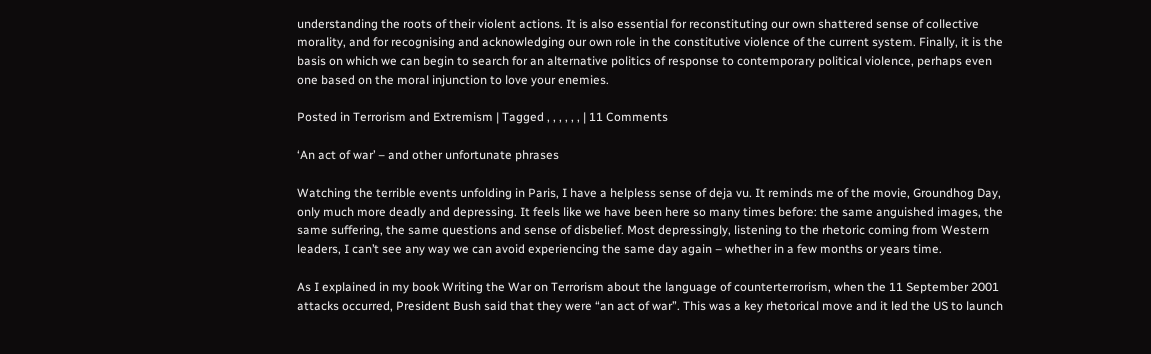understanding the roots of their violent actions. It is also essential for reconstituting our own shattered sense of collective morality, and for recognising and acknowledging our own role in the constitutive violence of the current system. Finally, it is the basis on which we can begin to search for an alternative politics of response to contemporary political violence, perhaps even one based on the moral injunction to love your enemies.

Posted in Terrorism and Extremism | Tagged , , , , , , | 11 Comments

‘An act of war’ – and other unfortunate phrases

Watching the terrible events unfolding in Paris, I have a helpless sense of deja vu. It reminds me of the movie, Groundhog Day, only much more deadly and depressing. It feels like we have been here so many times before: the same anguished images, the same suffering, the same questions and sense of disbelief. Most depressingly, listening to the rhetoric coming from Western leaders, I can’t see any way we can avoid experiencing the same day again – whether in a few months or years time.

As I explained in my book Writing the War on Terrorism about the language of counterterrorism, when the 11 September 2001 attacks occurred, President Bush said that they were “an act of war”. This was a key rhetorical move and it led the US to launch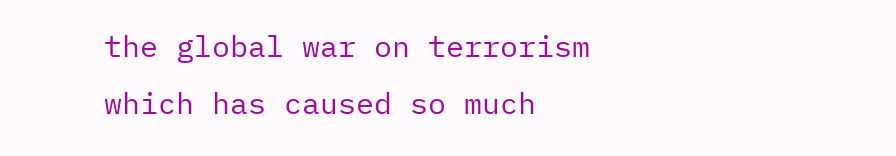the global war on terrorism which has caused so much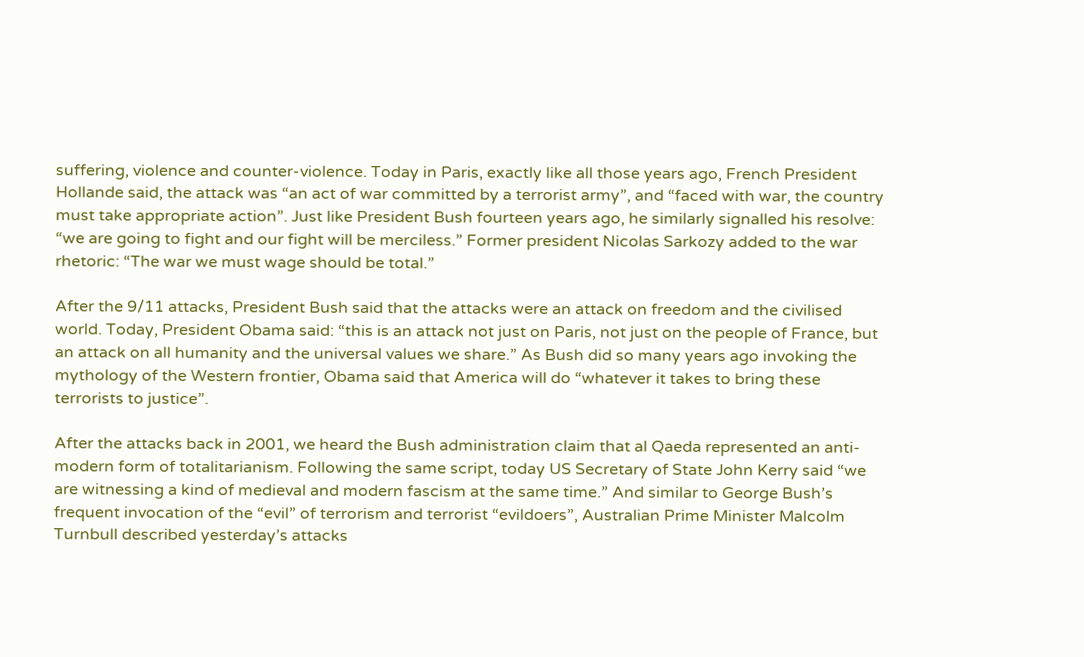suffering, violence and counter-violence. Today in Paris, exactly like all those years ago, French President Hollande said, the attack was “an act of war committed by a terrorist army”, and “faced with war, the country must take appropriate action”. Just like President Bush fourteen years ago, he similarly signalled his resolve: “we are going to fight and our fight will be merciless.” Former president Nicolas Sarkozy added to the war rhetoric: “The war we must wage should be total.”

After the 9/11 attacks, President Bush said that the attacks were an attack on freedom and the civilised world. Today, President Obama said: “this is an attack not just on Paris, not just on the people of France, but an attack on all humanity and the universal values we share.” As Bush did so many years ago invoking the mythology of the Western frontier, Obama said that America will do “whatever it takes to bring these terrorists to justice”.

After the attacks back in 2001, we heard the Bush administration claim that al Qaeda represented an anti-modern form of totalitarianism. Following the same script, today US Secretary of State John Kerry said “we are witnessing a kind of medieval and modern fascism at the same time.” And similar to George Bush’s frequent invocation of the “evil” of terrorism and terrorist “evildoers”, Australian Prime Minister Malcolm Turnbull described yesterday’s attacks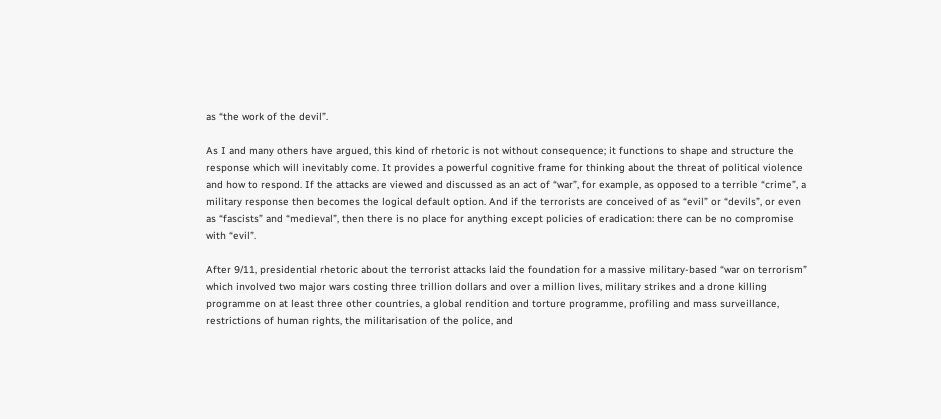as “the work of the devil”.

As I and many others have argued, this kind of rhetoric is not without consequence; it functions to shape and structure the response which will inevitably come. It provides a powerful cognitive frame for thinking about the threat of political violence and how to respond. If the attacks are viewed and discussed as an act of “war”, for example, as opposed to a terrible “crime”, a military response then becomes the logical default option. And if the terrorists are conceived of as “evil” or “devils”, or even as “fascists” and “medieval”, then there is no place for anything except policies of eradication: there can be no compromise with “evil”.

After 9/11, presidential rhetoric about the terrorist attacks laid the foundation for a massive military-based “war on terrorism” which involved two major wars costing three trillion dollars and over a million lives, military strikes and a drone killing programme on at least three other countries, a global rendition and torture programme, profiling and mass surveillance, restrictions of human rights, the militarisation of the police, and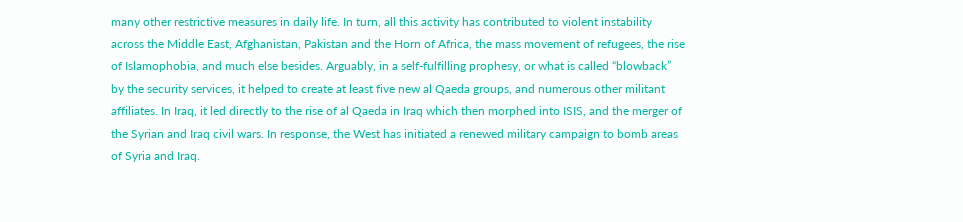many other restrictive measures in daily life. In turn, all this activity has contributed to violent instability across the Middle East, Afghanistan, Pakistan and the Horn of Africa, the mass movement of refugees, the rise of Islamophobia, and much else besides. Arguably, in a self-fulfilling prophesy, or what is called “blowback” by the security services, it helped to create at least five new al Qaeda groups, and numerous other militant affiliates. In Iraq, it led directly to the rise of al Qaeda in Iraq which then morphed into ISIS, and the merger of the Syrian and Iraq civil wars. In response, the West has initiated a renewed military campaign to bomb areas of Syria and Iraq.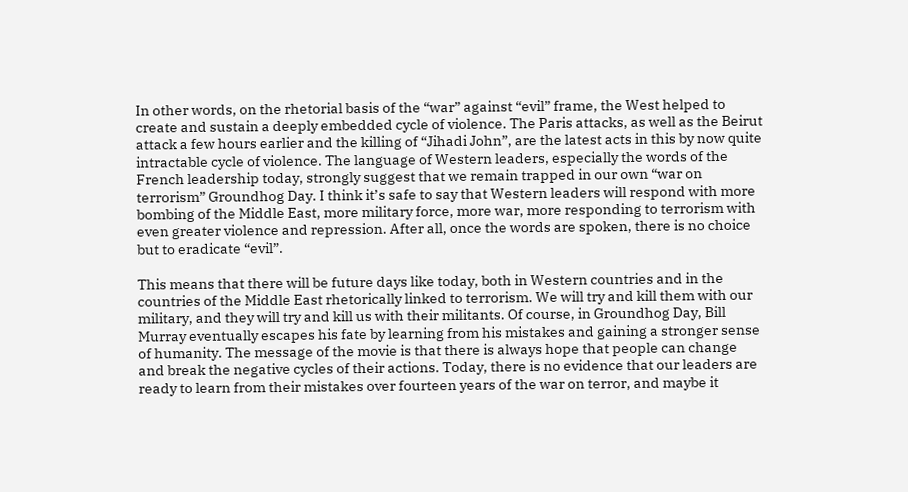In other words, on the rhetorial basis of the “war” against “evil” frame, the West helped to create and sustain a deeply embedded cycle of violence. The Paris attacks, as well as the Beirut attack a few hours earlier and the killing of “Jihadi John”, are the latest acts in this by now quite intractable cycle of violence. The language of Western leaders, especially the words of the French leadership today, strongly suggest that we remain trapped in our own “war on terrorism” Groundhog Day. I think it’s safe to say that Western leaders will respond with more bombing of the Middle East, more military force, more war, more responding to terrorism with even greater violence and repression. After all, once the words are spoken, there is no choice but to eradicate “evil”.

This means that there will be future days like today, both in Western countries and in the countries of the Middle East rhetorically linked to terrorism. We will try and kill them with our military, and they will try and kill us with their militants. Of course, in Groundhog Day, Bill Murray eventually escapes his fate by learning from his mistakes and gaining a stronger sense of humanity. The message of the movie is that there is always hope that people can change and break the negative cycles of their actions. Today, there is no evidence that our leaders are ready to learn from their mistakes over fourteen years of the war on terror, and maybe it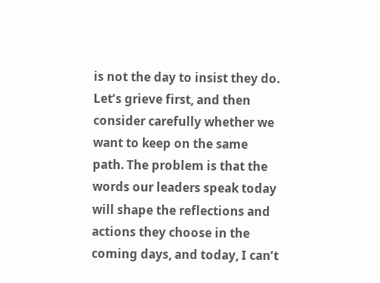is not the day to insist they do. Let’s grieve first, and then consider carefully whether we want to keep on the same path. The problem is that the words our leaders speak today will shape the reflections and actions they choose in the coming days, and today, I can’t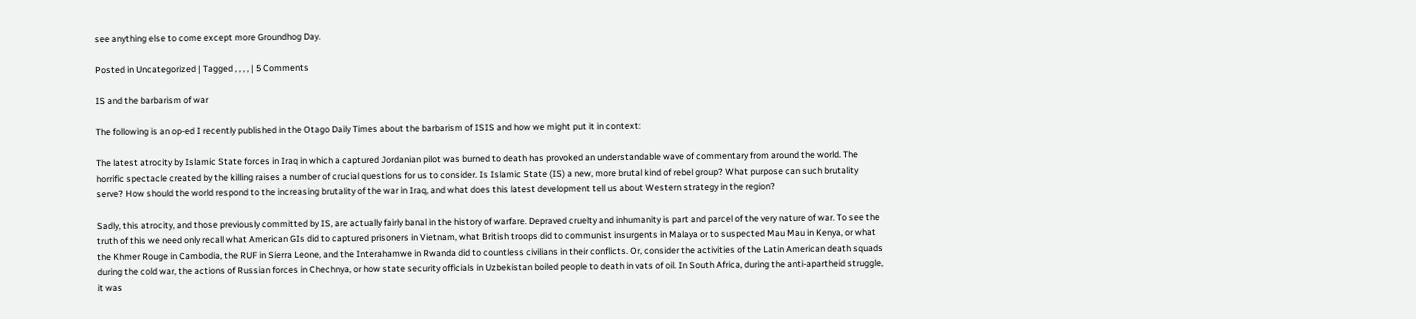see anything else to come except more Groundhog Day.

Posted in Uncategorized | Tagged , , , , | 5 Comments

IS and the barbarism of war

The following is an op-ed I recently published in the Otago Daily Times about the barbarism of ISIS and how we might put it in context:

The latest atrocity by Islamic State forces in Iraq in which a captured Jordanian pilot was burned to death has provoked an understandable wave of commentary from around the world. The horrific spectacle created by the killing raises a number of crucial questions for us to consider. Is Islamic State (IS) a new, more brutal kind of rebel group? What purpose can such brutality serve? How should the world respond to the increasing brutality of the war in Iraq, and what does this latest development tell us about Western strategy in the region?

Sadly, this atrocity, and those previously committed by IS, are actually fairly banal in the history of warfare. Depraved cruelty and inhumanity is part and parcel of the very nature of war. To see the truth of this we need only recall what American GIs did to captured prisoners in Vietnam, what British troops did to communist insurgents in Malaya or to suspected Mau Mau in Kenya, or what the Khmer Rouge in Cambodia, the RUF in Sierra Leone, and the Interahamwe in Rwanda did to countless civilians in their conflicts. Or, consider the activities of the Latin American death squads during the cold war, the actions of Russian forces in Chechnya, or how state security officials in Uzbekistan boiled people to death in vats of oil. In South Africa, during the anti-apartheid struggle, it was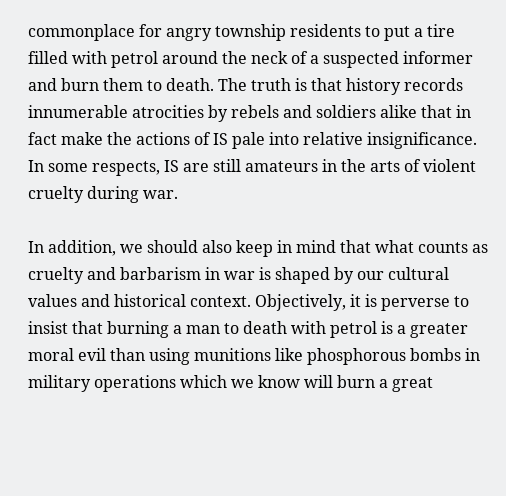commonplace for angry township residents to put a tire filled with petrol around the neck of a suspected informer and burn them to death. The truth is that history records innumerable atrocities by rebels and soldiers alike that in fact make the actions of IS pale into relative insignificance. In some respects, IS are still amateurs in the arts of violent cruelty during war.

In addition, we should also keep in mind that what counts as cruelty and barbarism in war is shaped by our cultural values and historical context. Objectively, it is perverse to insist that burning a man to death with petrol is a greater moral evil than using munitions like phosphorous bombs in military operations which we know will burn a great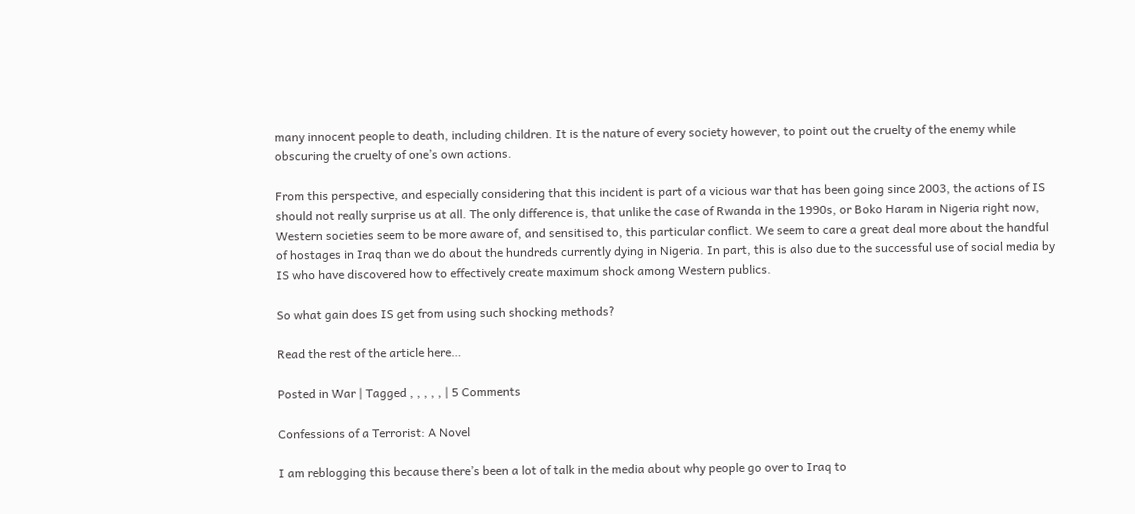many innocent people to death, including children. It is the nature of every society however, to point out the cruelty of the enemy while obscuring the cruelty of one’s own actions.

From this perspective, and especially considering that this incident is part of a vicious war that has been going since 2003, the actions of IS should not really surprise us at all. The only difference is, that unlike the case of Rwanda in the 1990s, or Boko Haram in Nigeria right now, Western societies seem to be more aware of, and sensitised to, this particular conflict. We seem to care a great deal more about the handful of hostages in Iraq than we do about the hundreds currently dying in Nigeria. In part, this is also due to the successful use of social media by IS who have discovered how to effectively create maximum shock among Western publics.

So what gain does IS get from using such shocking methods?

Read the rest of the article here…

Posted in War | Tagged , , , , , | 5 Comments

Confessions of a Terrorist: A Novel

I am reblogging this because there’s been a lot of talk in the media about why people go over to Iraq to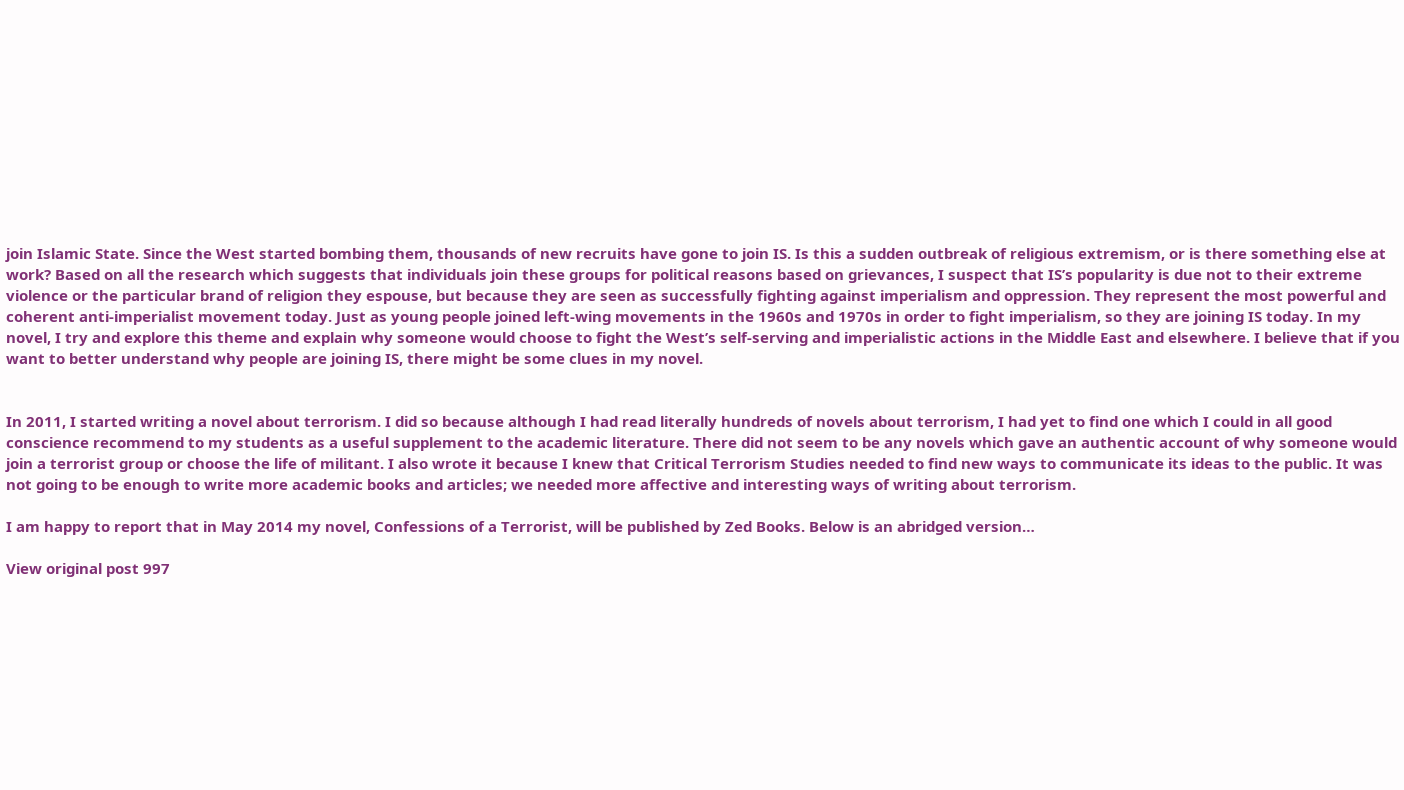join Islamic State. Since the West started bombing them, thousands of new recruits have gone to join IS. Is this a sudden outbreak of religious extremism, or is there something else at work? Based on all the research which suggests that individuals join these groups for political reasons based on grievances, I suspect that IS’s popularity is due not to their extreme violence or the particular brand of religion they espouse, but because they are seen as successfully fighting against imperialism and oppression. They represent the most powerful and coherent anti-imperialist movement today. Just as young people joined left-wing movements in the 1960s and 1970s in order to fight imperialism, so they are joining IS today. In my novel, I try and explore this theme and explain why someone would choose to fight the West’s self-serving and imperialistic actions in the Middle East and elsewhere. I believe that if you want to better understand why people are joining IS, there might be some clues in my novel.


In 2011, I started writing a novel about terrorism. I did so because although I had read literally hundreds of novels about terrorism, I had yet to find one which I could in all good conscience recommend to my students as a useful supplement to the academic literature. There did not seem to be any novels which gave an authentic account of why someone would join a terrorist group or choose the life of militant. I also wrote it because I knew that Critical Terrorism Studies needed to find new ways to communicate its ideas to the public. It was not going to be enough to write more academic books and articles; we needed more affective and interesting ways of writing about terrorism.

I am happy to report that in May 2014 my novel, Confessions of a Terrorist, will be published by Zed Books. Below is an abridged version…

View original post 997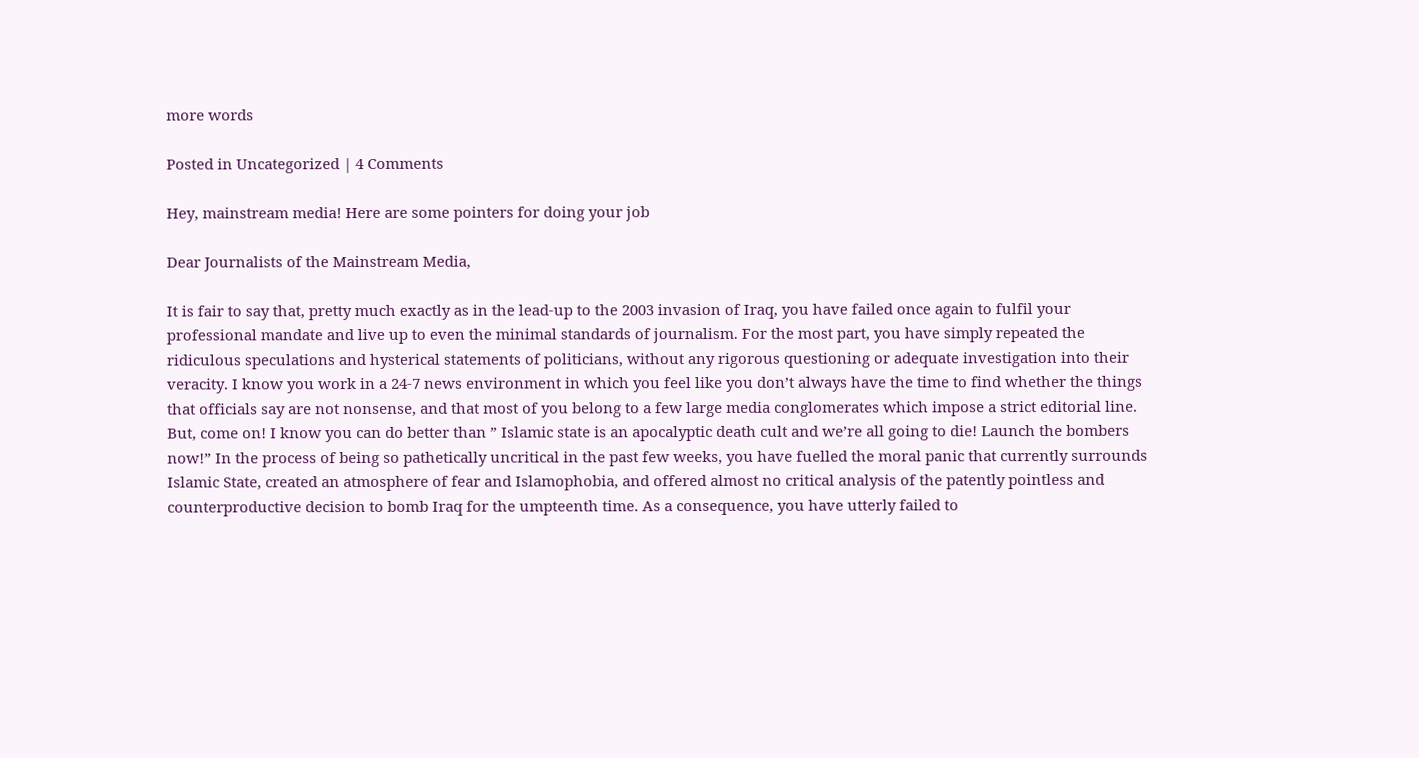more words

Posted in Uncategorized | 4 Comments

Hey, mainstream media! Here are some pointers for doing your job

Dear Journalists of the Mainstream Media,

It is fair to say that, pretty much exactly as in the lead-up to the 2003 invasion of Iraq, you have failed once again to fulfil your professional mandate and live up to even the minimal standards of journalism. For the most part, you have simply repeated the ridiculous speculations and hysterical statements of politicians, without any rigorous questioning or adequate investigation into their veracity. I know you work in a 24-7 news environment in which you feel like you don’t always have the time to find whether the things that officials say are not nonsense, and that most of you belong to a few large media conglomerates which impose a strict editorial line. But, come on! I know you can do better than ” Islamic state is an apocalyptic death cult and we’re all going to die! Launch the bombers now!” In the process of being so pathetically uncritical in the past few weeks, you have fuelled the moral panic that currently surrounds Islamic State, created an atmosphere of fear and Islamophobia, and offered almost no critical analysis of the patently pointless and counterproductive decision to bomb Iraq for the umpteenth time. As a consequence, you have utterly failed to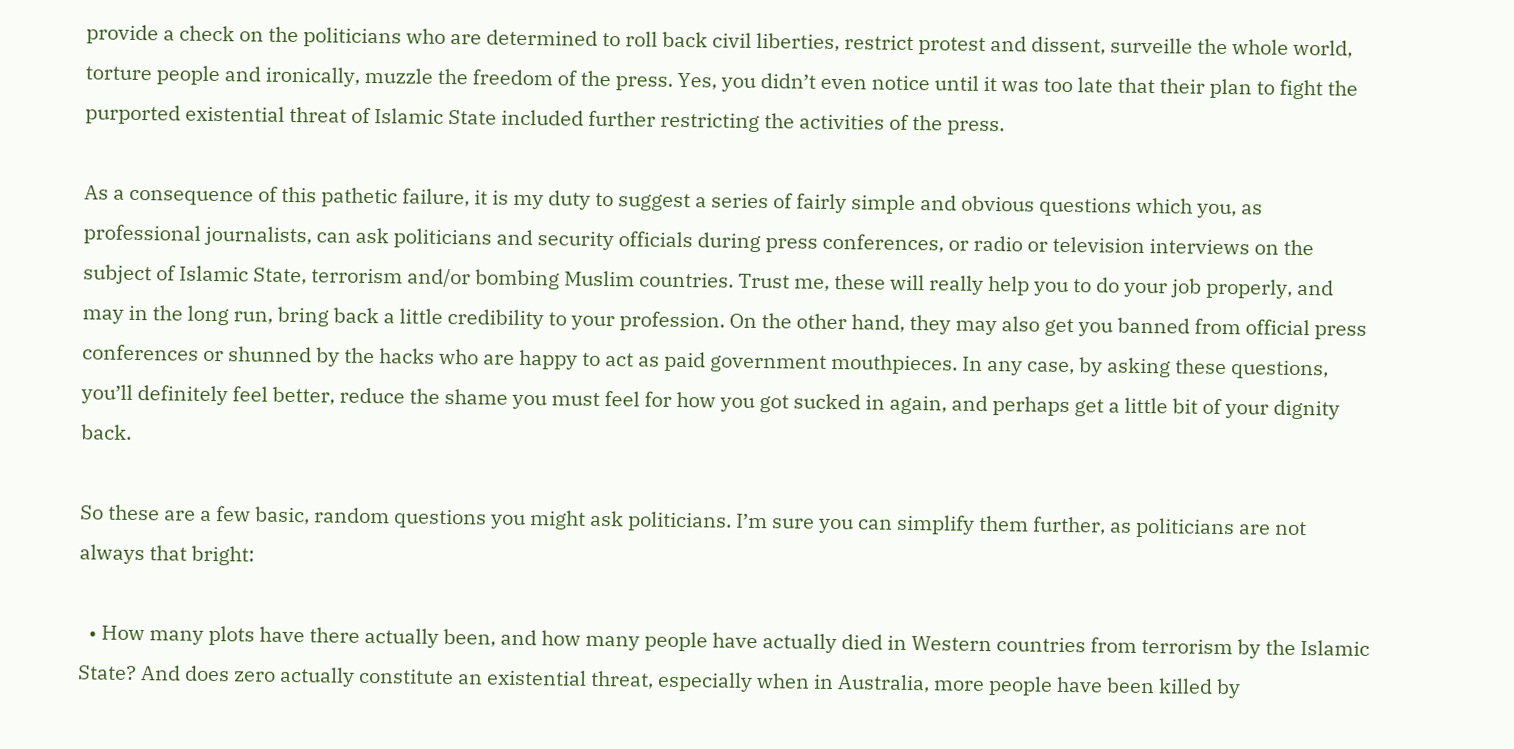provide a check on the politicians who are determined to roll back civil liberties, restrict protest and dissent, surveille the whole world, torture people and ironically, muzzle the freedom of the press. Yes, you didn’t even notice until it was too late that their plan to fight the purported existential threat of Islamic State included further restricting the activities of the press.

As a consequence of this pathetic failure, it is my duty to suggest a series of fairly simple and obvious questions which you, as professional journalists, can ask politicians and security officials during press conferences, or radio or television interviews on the subject of Islamic State, terrorism and/or bombing Muslim countries. Trust me, these will really help you to do your job properly, and may in the long run, bring back a little credibility to your profession. On the other hand, they may also get you banned from official press conferences or shunned by the hacks who are happy to act as paid government mouthpieces. In any case, by asking these questions, you’ll definitely feel better, reduce the shame you must feel for how you got sucked in again, and perhaps get a little bit of your dignity back.

So these are a few basic, random questions you might ask politicians. I’m sure you can simplify them further, as politicians are not always that bright:

  • How many plots have there actually been, and how many people have actually died in Western countries from terrorism by the Islamic State? And does zero actually constitute an existential threat, especially when in Australia, more people have been killed by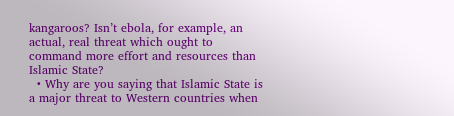kangaroos? Isn’t ebola, for example, an actual, real threat which ought to command more effort and resources than Islamic State?
  • Why are you saying that Islamic State is a major threat to Western countries when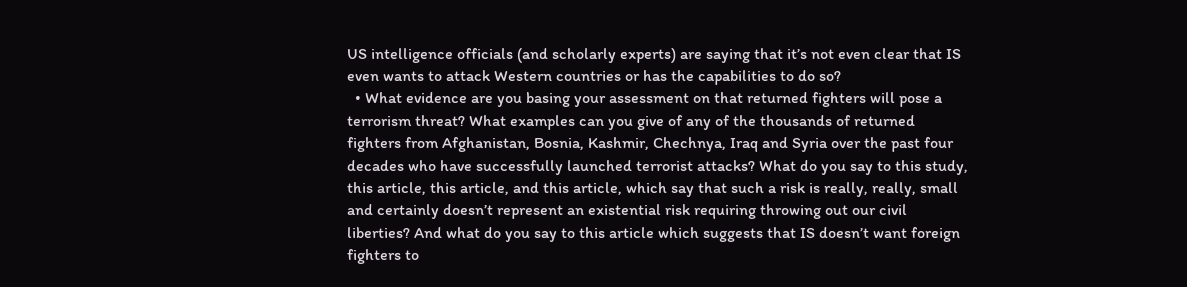US intelligence officials (and scholarly experts) are saying that it’s not even clear that IS even wants to attack Western countries or has the capabilities to do so?
  • What evidence are you basing your assessment on that returned fighters will pose a terrorism threat? What examples can you give of any of the thousands of returned fighters from Afghanistan, Bosnia, Kashmir, Chechnya, Iraq and Syria over the past four decades who have successfully launched terrorist attacks? What do you say to this study, this article, this article, and this article, which say that such a risk is really, really, small and certainly doesn’t represent an existential risk requiring throwing out our civil liberties? And what do you say to this article which suggests that IS doesn’t want foreign fighters to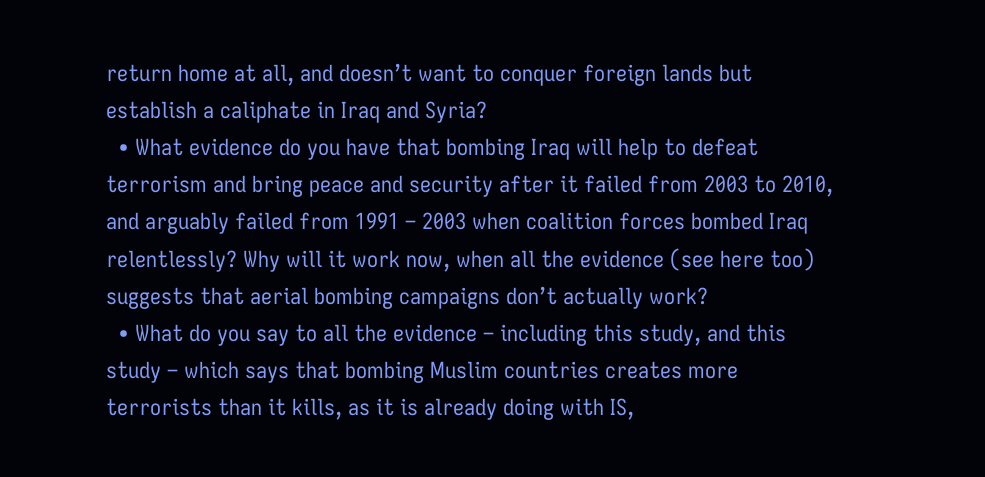return home at all, and doesn’t want to conquer foreign lands but establish a caliphate in Iraq and Syria?
  • What evidence do you have that bombing Iraq will help to defeat terrorism and bring peace and security after it failed from 2003 to 2010, and arguably failed from 1991 – 2003 when coalition forces bombed Iraq relentlessly? Why will it work now, when all the evidence (see here too) suggests that aerial bombing campaigns don’t actually work?
  • What do you say to all the evidence – including this study, and this study – which says that bombing Muslim countries creates more terrorists than it kills, as it is already doing with IS,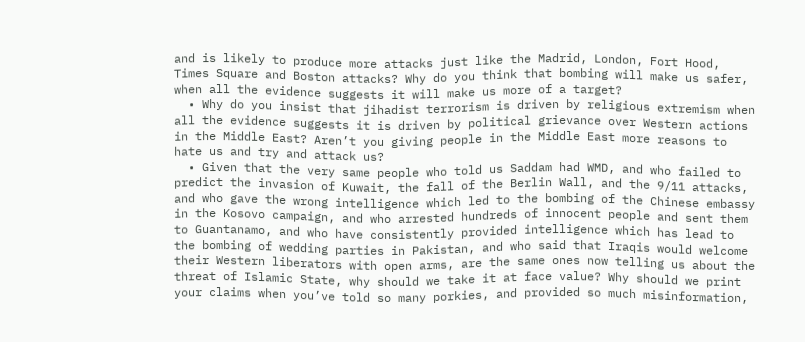and is likely to produce more attacks just like the Madrid, London, Fort Hood, Times Square and Boston attacks? Why do you think that bombing will make us safer, when all the evidence suggests it will make us more of a target?
  • Why do you insist that jihadist terrorism is driven by religious extremism when all the evidence suggests it is driven by political grievance over Western actions in the Middle East? Aren’t you giving people in the Middle East more reasons to hate us and try and attack us?
  • Given that the very same people who told us Saddam had WMD, and who failed to predict the invasion of Kuwait, the fall of the Berlin Wall, and the 9/11 attacks, and who gave the wrong intelligence which led to the bombing of the Chinese embassy in the Kosovo campaign, and who arrested hundreds of innocent people and sent them to Guantanamo, and who have consistently provided intelligence which has lead to the bombing of wedding parties in Pakistan, and who said that Iraqis would welcome their Western liberators with open arms, are the same ones now telling us about the threat of Islamic State, why should we take it at face value? Why should we print your claims when you’ve told so many porkies, and provided so much misinformation,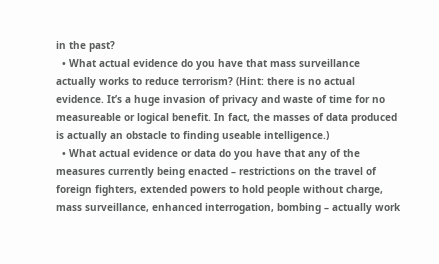in the past?
  • What actual evidence do you have that mass surveillance actually works to reduce terrorism? (Hint: there is no actual evidence. It’s a huge invasion of privacy and waste of time for no measureable or logical benefit. In fact, the masses of data produced is actually an obstacle to finding useable intelligence.)
  • What actual evidence or data do you have that any of the measures currently being enacted – restrictions on the travel of foreign fighters, extended powers to hold people without charge, mass surveillance, enhanced interrogation, bombing – actually work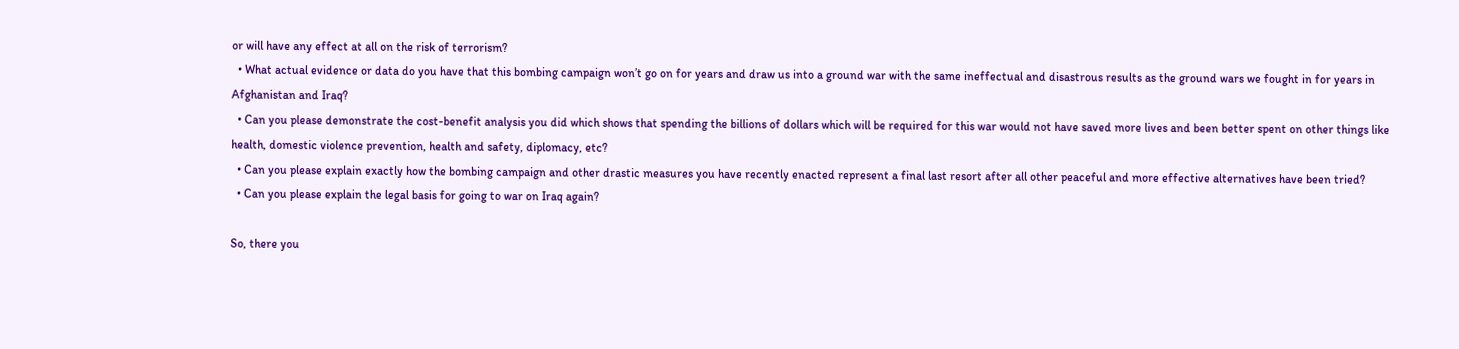or will have any effect at all on the risk of terrorism?
  • What actual evidence or data do you have that this bombing campaign won’t go on for years and draw us into a ground war with the same ineffectual and disastrous results as the ground wars we fought in for years in Afghanistan and Iraq?
  • Can you please demonstrate the cost-benefit analysis you did which shows that spending the billions of dollars which will be required for this war would not have saved more lives and been better spent on other things like health, domestic violence prevention, health and safety, diplomacy, etc?
  • Can you please explain exactly how the bombing campaign and other drastic measures you have recently enacted represent a final last resort after all other peaceful and more effective alternatives have been tried?
  • Can you please explain the legal basis for going to war on Iraq again?

So, there you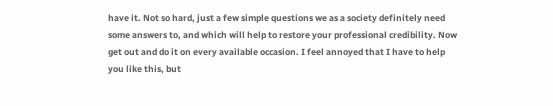have it. Not so hard, just a few simple questions we as a society definitely need some answers to, and which will help to restore your professional credibility. Now get out and do it on every available occasion. I feel annoyed that I have to help you like this, but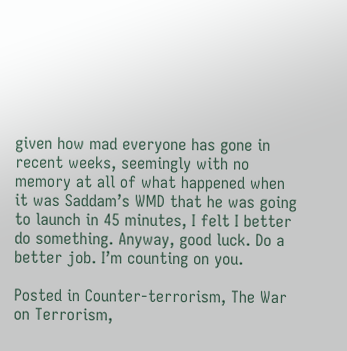given how mad everyone has gone in recent weeks, seemingly with no memory at all of what happened when it was Saddam’s WMD that he was going to launch in 45 minutes, I felt I better do something. Anyway, good luck. Do a better job. I’m counting on you.

Posted in Counter-terrorism, The War on Terrorism,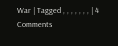War | Tagged , , , , , , , | 4 Comments